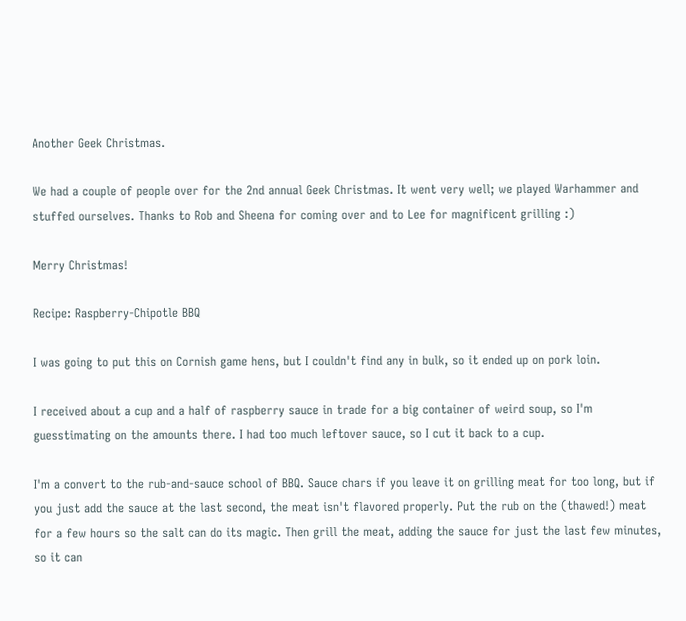Another Geek Christmas.

We had a couple of people over for the 2nd annual Geek Christmas. It went very well; we played Warhammer and stuffed ourselves. Thanks to Rob and Sheena for coming over and to Lee for magnificent grilling :)

Merry Christmas!

Recipe: Raspberry-Chipotle BBQ

I was going to put this on Cornish game hens, but I couldn't find any in bulk, so it ended up on pork loin.

I received about a cup and a half of raspberry sauce in trade for a big container of weird soup, so I'm guesstimating on the amounts there. I had too much leftover sauce, so I cut it back to a cup.

I'm a convert to the rub-and-sauce school of BBQ. Sauce chars if you leave it on grilling meat for too long, but if you just add the sauce at the last second, the meat isn't flavored properly. Put the rub on the (thawed!) meat for a few hours so the salt can do its magic. Then grill the meat, adding the sauce for just the last few minutes, so it can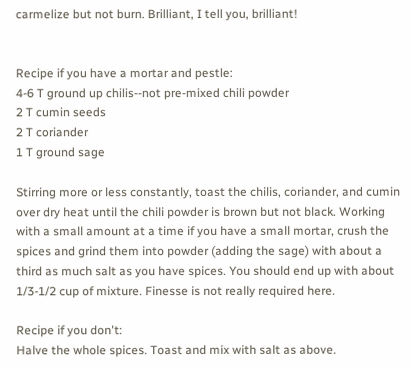carmelize but not burn. Brilliant, I tell you, brilliant!


Recipe if you have a mortar and pestle:
4-6 T ground up chilis--not pre-mixed chili powder
2 T cumin seeds
2 T coriander
1 T ground sage

Stirring more or less constantly, toast the chilis, coriander, and cumin over dry heat until the chili powder is brown but not black. Working with a small amount at a time if you have a small mortar, crush the spices and grind them into powder (adding the sage) with about a third as much salt as you have spices. You should end up with about 1/3-1/2 cup of mixture. Finesse is not really required here.

Recipe if you don't:
Halve the whole spices. Toast and mix with salt as above.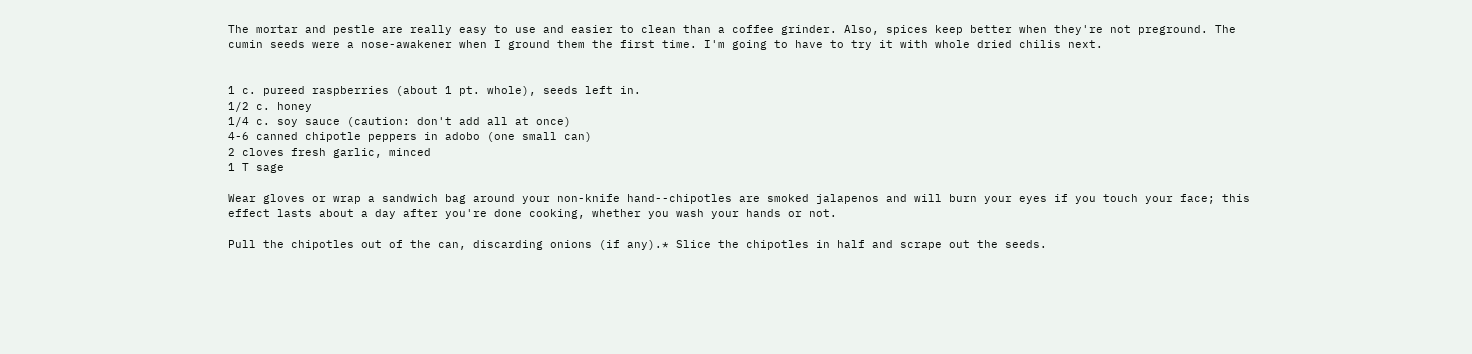The mortar and pestle are really easy to use and easier to clean than a coffee grinder. Also, spices keep better when they're not preground. The cumin seeds were a nose-awakener when I ground them the first time. I'm going to have to try it with whole dried chilis next.


1 c. pureed raspberries (about 1 pt. whole), seeds left in.
1/2 c. honey
1/4 c. soy sauce (caution: don't add all at once)
4-6 canned chipotle peppers in adobo (one small can)
2 cloves fresh garlic, minced
1 T sage

Wear gloves or wrap a sandwich bag around your non-knife hand--chipotles are smoked jalapenos and will burn your eyes if you touch your face; this effect lasts about a day after you're done cooking, whether you wash your hands or not.

Pull the chipotles out of the can, discarding onions (if any).* Slice the chipotles in half and scrape out the seeds.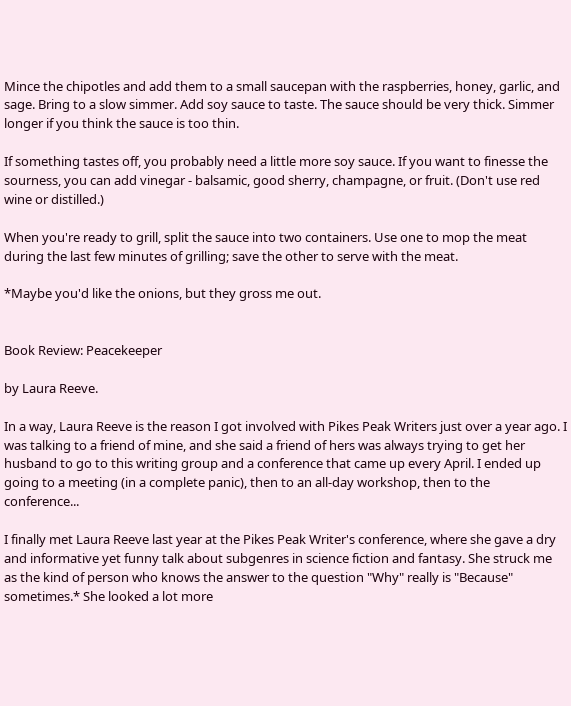Mince the chipotles and add them to a small saucepan with the raspberries, honey, garlic, and sage. Bring to a slow simmer. Add soy sauce to taste. The sauce should be very thick. Simmer longer if you think the sauce is too thin.

If something tastes off, you probably need a little more soy sauce. If you want to finesse the sourness, you can add vinegar - balsamic, good sherry, champagne, or fruit. (Don't use red wine or distilled.)

When you're ready to grill, split the sauce into two containers. Use one to mop the meat during the last few minutes of grilling; save the other to serve with the meat.

*Maybe you'd like the onions, but they gross me out.


Book Review: Peacekeeper

by Laura Reeve.

In a way, Laura Reeve is the reason I got involved with Pikes Peak Writers just over a year ago. I was talking to a friend of mine, and she said a friend of hers was always trying to get her husband to go to this writing group and a conference that came up every April. I ended up going to a meeting (in a complete panic), then to an all-day workshop, then to the conference...

I finally met Laura Reeve last year at the Pikes Peak Writer's conference, where she gave a dry and informative yet funny talk about subgenres in science fiction and fantasy. She struck me as the kind of person who knows the answer to the question "Why" really is "Because" sometimes.* She looked a lot more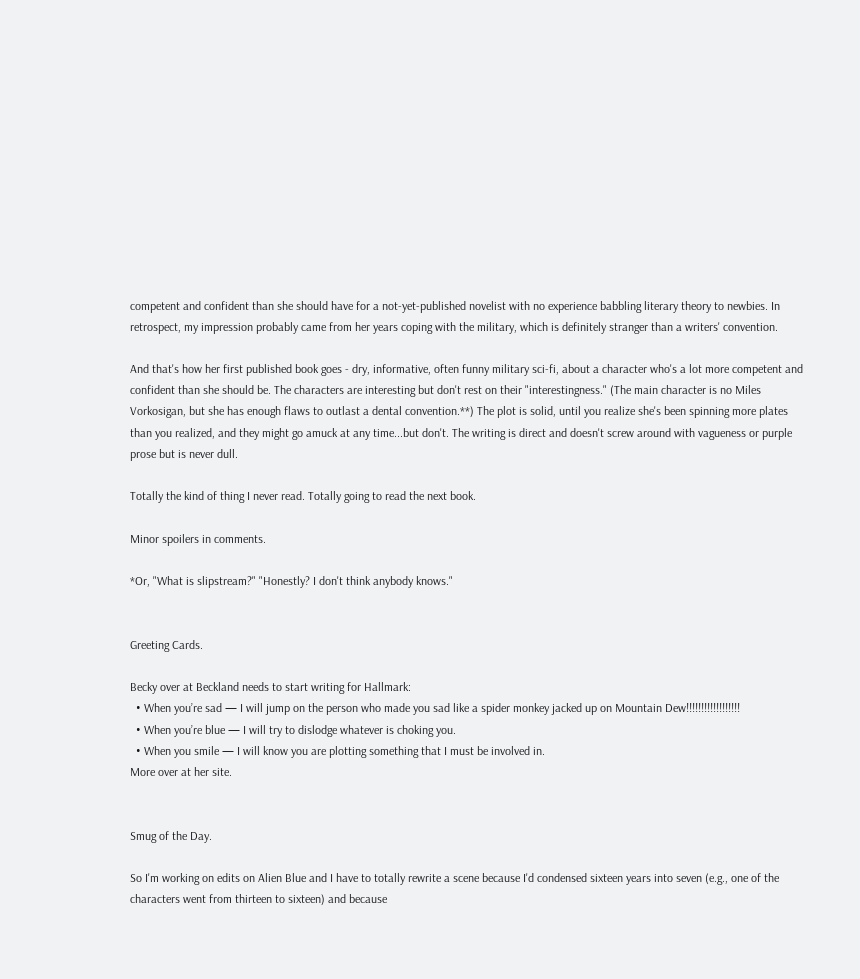competent and confident than she should have for a not-yet-published novelist with no experience babbling literary theory to newbies. In retrospect, my impression probably came from her years coping with the military, which is definitely stranger than a writers' convention.

And that's how her first published book goes - dry, informative, often funny military sci-fi, about a character who's a lot more competent and confident than she should be. The characters are interesting but don't rest on their "interestingness." (The main character is no Miles Vorkosigan, but she has enough flaws to outlast a dental convention.**) The plot is solid, until you realize she's been spinning more plates than you realized, and they might go amuck at any time...but don't. The writing is direct and doesn't screw around with vagueness or purple prose but is never dull.

Totally the kind of thing I never read. Totally going to read the next book.

Minor spoilers in comments.

*Or, "What is slipstream?" "Honestly? I don't think anybody knows."


Greeting Cards.

Becky over at Beckland needs to start writing for Hallmark:
  • When you’re sad — I will jump on the person who made you sad like a spider monkey jacked up on Mountain Dew!!!!!!!!!!!!!!!!!!
  • When you’re blue — I will try to dislodge whatever is choking you.
  • When you smile — I will know you are plotting something that I must be involved in.
More over at her site.


Smug of the Day.

So I'm working on edits on Alien Blue and I have to totally rewrite a scene because I'd condensed sixteen years into seven (e.g., one of the characters went from thirteen to sixteen) and because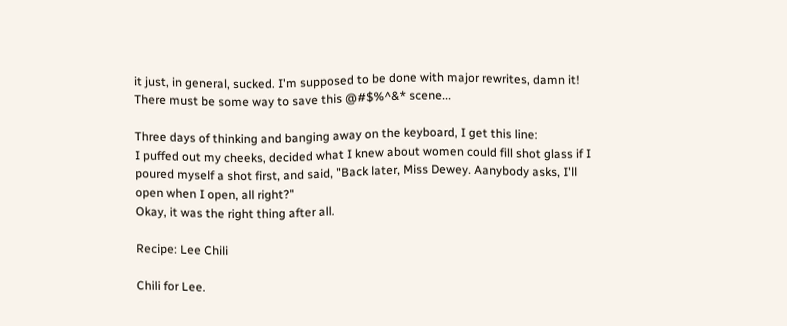it just, in general, sucked. I'm supposed to be done with major rewrites, damn it! There must be some way to save this @#$%^&* scene...

Three days of thinking and banging away on the keyboard, I get this line:
I puffed out my cheeks, decided what I knew about women could fill shot glass if I poured myself a shot first, and said, "Back later, Miss Dewey. Aanybody asks, I'll open when I open, all right?"
Okay, it was the right thing after all.

Recipe: Lee Chili

Chili for Lee.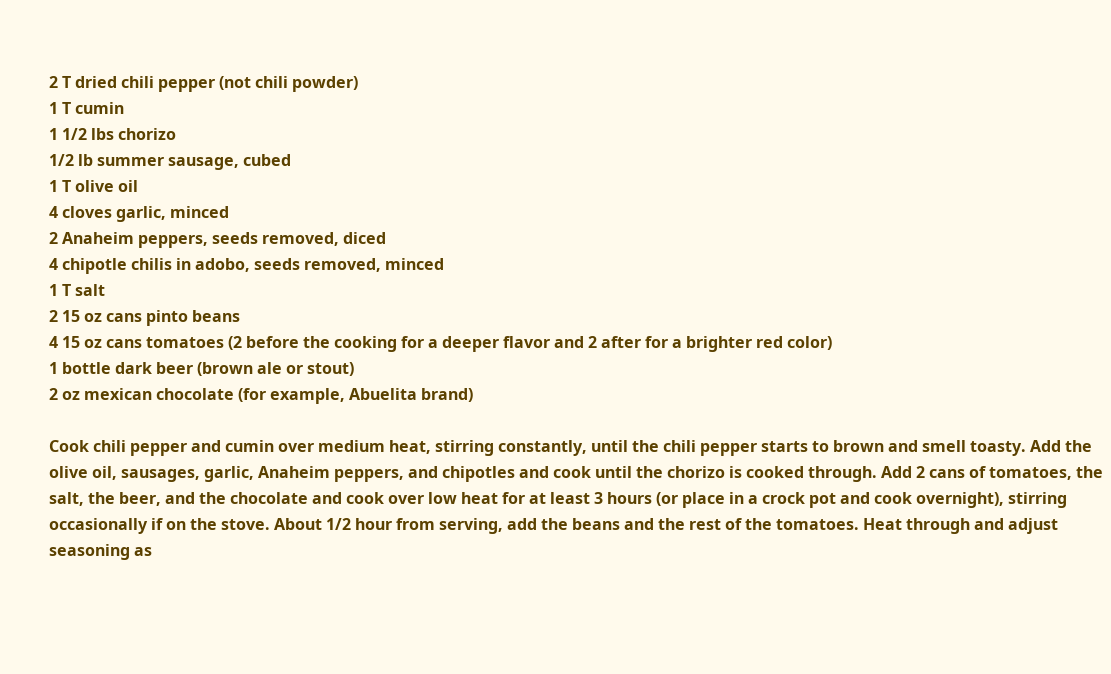2 T dried chili pepper (not chili powder)
1 T cumin
1 1/2 lbs chorizo
1/2 lb summer sausage, cubed
1 T olive oil
4 cloves garlic, minced
2 Anaheim peppers, seeds removed, diced
4 chipotle chilis in adobo, seeds removed, minced
1 T salt
2 15 oz cans pinto beans
4 15 oz cans tomatoes (2 before the cooking for a deeper flavor and 2 after for a brighter red color)
1 bottle dark beer (brown ale or stout)
2 oz mexican chocolate (for example, Abuelita brand)

Cook chili pepper and cumin over medium heat, stirring constantly, until the chili pepper starts to brown and smell toasty. Add the olive oil, sausages, garlic, Anaheim peppers, and chipotles and cook until the chorizo is cooked through. Add 2 cans of tomatoes, the salt, the beer, and the chocolate and cook over low heat for at least 3 hours (or place in a crock pot and cook overnight), stirring occasionally if on the stove. About 1/2 hour from serving, add the beans and the rest of the tomatoes. Heat through and adjust seasoning as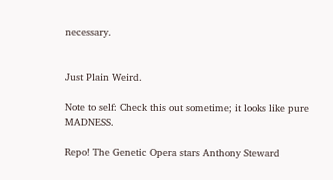necessary.


Just Plain Weird.

Note to self: Check this out sometime; it looks like pure MADNESS.

Repo! The Genetic Opera stars Anthony Steward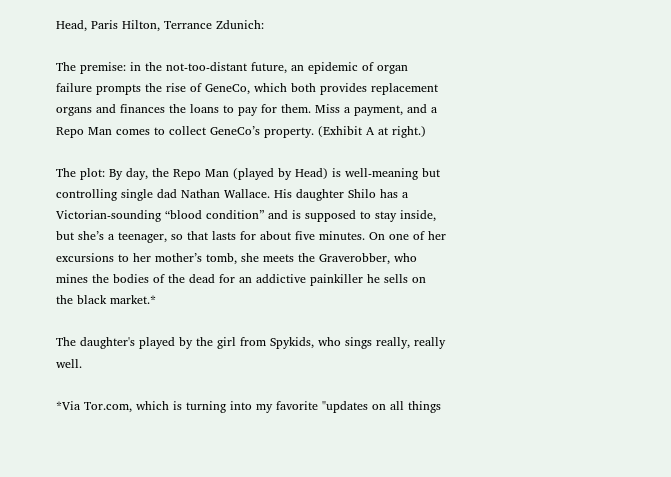Head, Paris Hilton, Terrance Zdunich:

The premise: in the not-too-distant future, an epidemic of organ failure prompts the rise of GeneCo, which both provides replacement organs and finances the loans to pay for them. Miss a payment, and a Repo Man comes to collect GeneCo’s property. (Exhibit A at right.)

The plot: By day, the Repo Man (played by Head) is well-meaning but controlling single dad Nathan Wallace. His daughter Shilo has a Victorian-sounding “blood condition” and is supposed to stay inside, but she’s a teenager, so that lasts for about five minutes. On one of her excursions to her mother’s tomb, she meets the Graverobber, who mines the bodies of the dead for an addictive painkiller he sells on the black market.*

The daughter's played by the girl from Spykids, who sings really, really well.

*Via Tor.com, which is turning into my favorite "updates on all things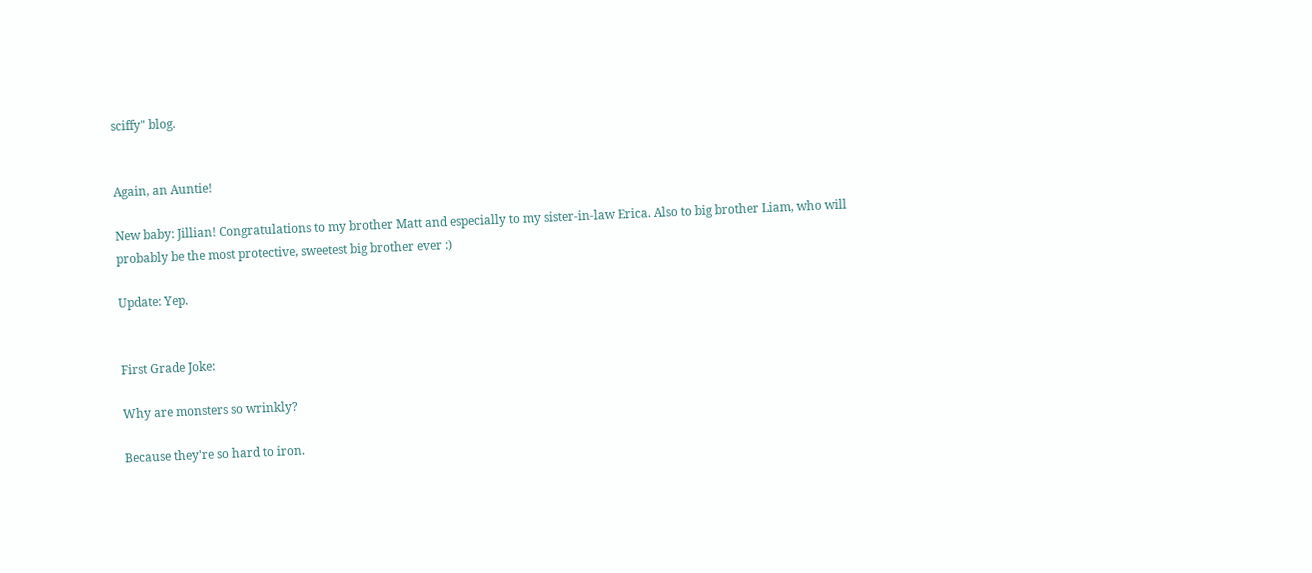sciffy" blog.


Again, an Auntie!

New baby: Jillian! Congratulations to my brother Matt and especially to my sister-in-law Erica. Also to big brother Liam, who will probably be the most protective, sweetest big brother ever :)

Update: Yep.


First Grade Joke:

Why are monsters so wrinkly?

Because they're so hard to iron.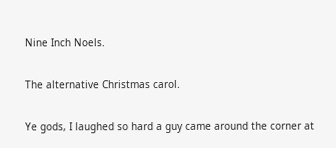Nine Inch Noels.

The alternative Christmas carol.

Ye gods, I laughed so hard a guy came around the corner at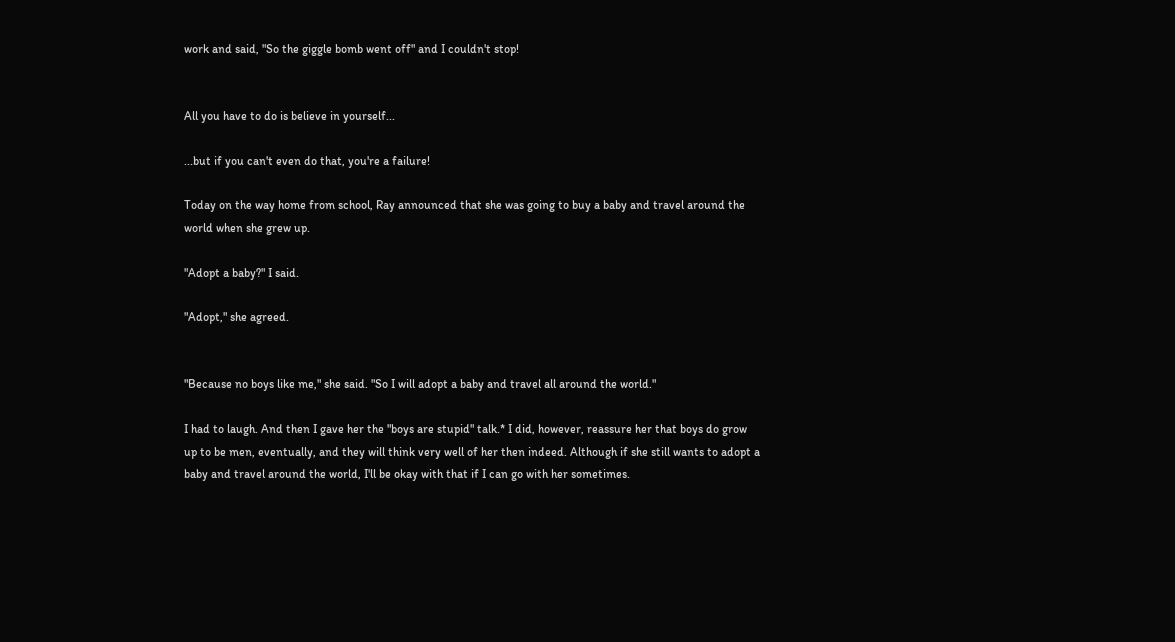work and said, "So the giggle bomb went off" and I couldn't stop!


All you have to do is believe in yourself...

...but if you can't even do that, you're a failure!

Today on the way home from school, Ray announced that she was going to buy a baby and travel around the world when she grew up.

"Adopt a baby?" I said.

"Adopt," she agreed.


"Because no boys like me," she said. "So I will adopt a baby and travel all around the world."

I had to laugh. And then I gave her the "boys are stupid" talk.* I did, however, reassure her that boys do grow up to be men, eventually, and they will think very well of her then indeed. Although if she still wants to adopt a baby and travel around the world, I'll be okay with that if I can go with her sometimes.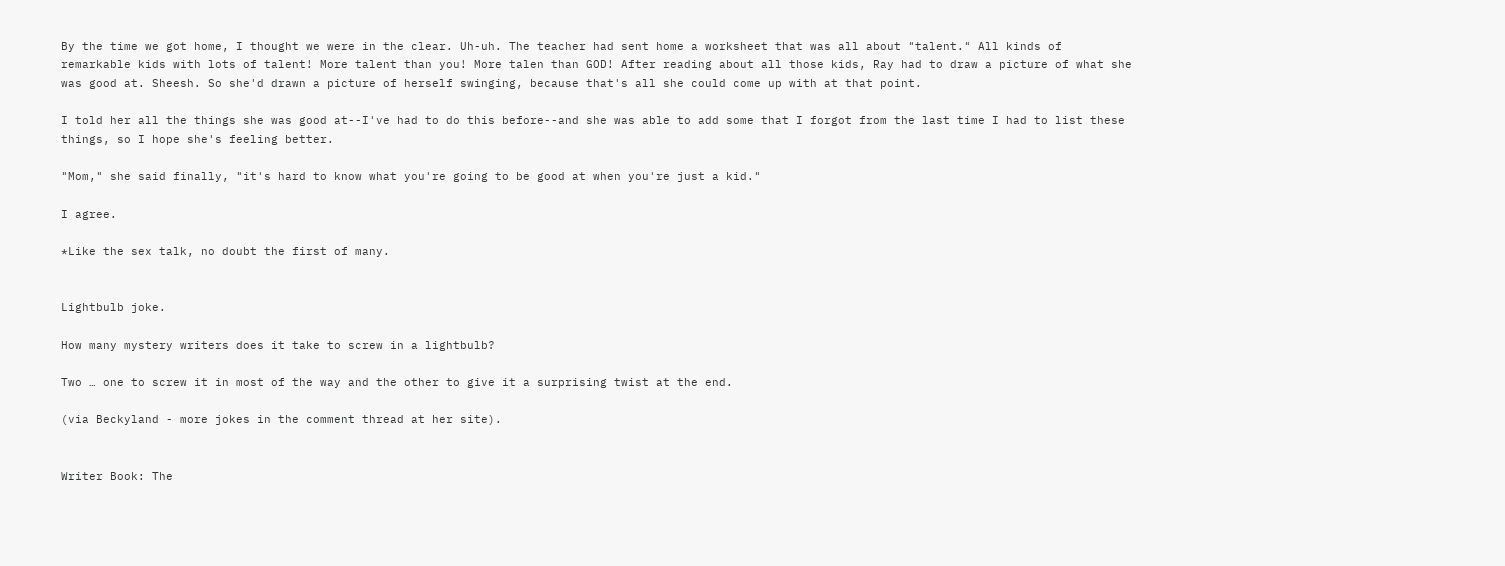By the time we got home, I thought we were in the clear. Uh-uh. The teacher had sent home a worksheet that was all about "talent." All kinds of remarkable kids with lots of talent! More talent than you! More talen than GOD! After reading about all those kids, Ray had to draw a picture of what she was good at. Sheesh. So she'd drawn a picture of herself swinging, because that's all she could come up with at that point.

I told her all the things she was good at--I've had to do this before--and she was able to add some that I forgot from the last time I had to list these things, so I hope she's feeling better.

"Mom," she said finally, "it's hard to know what you're going to be good at when you're just a kid."

I agree.

*Like the sex talk, no doubt the first of many.


Lightbulb joke.

How many mystery writers does it take to screw in a lightbulb?

Two … one to screw it in most of the way and the other to give it a surprising twist at the end.

(via Beckyland - more jokes in the comment thread at her site).


Writer Book: The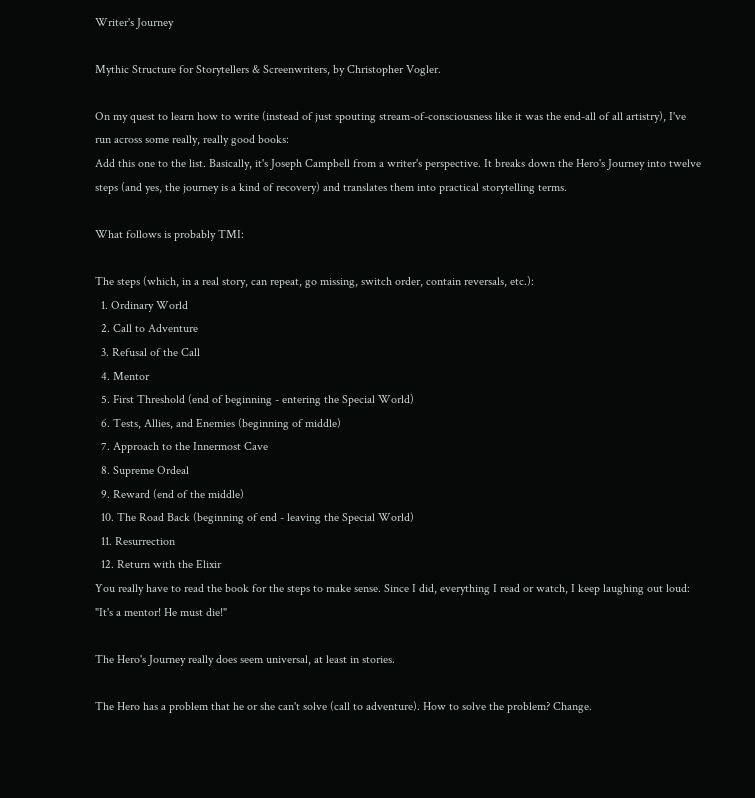Writer's Journey

Mythic Structure for Storytellers & Screenwriters, by Christopher Vogler.

On my quest to learn how to write (instead of just spouting stream-of-consciousness like it was the end-all of all artistry), I've run across some really, really good books:
Add this one to the list. Basically, it's Joseph Campbell from a writer's perspective. It breaks down the Hero's Journey into twelve steps (and yes, the journey is a kind of recovery) and translates them into practical storytelling terms.

What follows is probably TMI:

The steps (which, in a real story, can repeat, go missing, switch order, contain reversals, etc.):
  1. Ordinary World
  2. Call to Adventure
  3. Refusal of the Call
  4. Mentor
  5. First Threshold (end of beginning - entering the Special World)
  6. Tests, Allies, and Enemies (beginning of middle)
  7. Approach to the Innermost Cave
  8. Supreme Ordeal
  9. Reward (end of the middle)
  10. The Road Back (beginning of end - leaving the Special World)
  11. Resurrection
  12. Return with the Elixir
You really have to read the book for the steps to make sense. Since I did, everything I read or watch, I keep laughing out loud: "It's a mentor! He must die!"

The Hero's Journey really does seem universal, at least in stories.

The Hero has a problem that he or she can't solve (call to adventure). How to solve the problem? Change.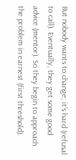But nobody wants to change; it's hard (refusal to call). Eventually, they get some good advice (mentor). So they begin to approach the problem in earnest (first threshold).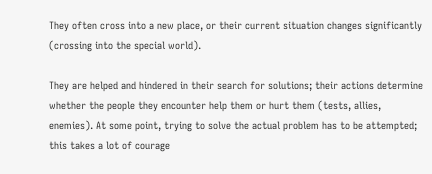They often cross into a new place, or their current situation changes significantly (crossing into the special world).

They are helped and hindered in their search for solutions; their actions determine whether the people they encounter help them or hurt them (tests, allies, enemies). At some point, trying to solve the actual problem has to be attempted; this takes a lot of courage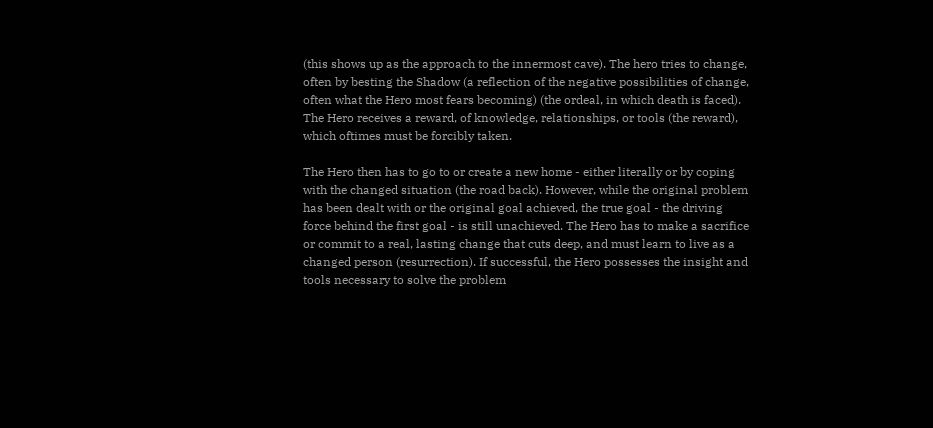(this shows up as the approach to the innermost cave). The hero tries to change, often by besting the Shadow (a reflection of the negative possibilities of change, often what the Hero most fears becoming) (the ordeal, in which death is faced). The Hero receives a reward, of knowledge, relationships, or tools (the reward), which oftimes must be forcibly taken.

The Hero then has to go to or create a new home - either literally or by coping with the changed situation (the road back). However, while the original problem has been dealt with or the original goal achieved, the true goal - the driving force behind the first goal - is still unachieved. The Hero has to make a sacrifice or commit to a real, lasting change that cuts deep, and must learn to live as a changed person (resurrection). If successful, the Hero possesses the insight and tools necessary to solve the problem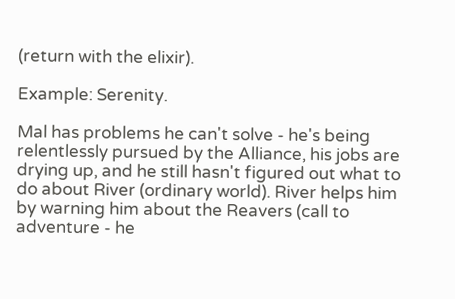(return with the elixir).

Example: Serenity.

Mal has problems he can't solve - he's being relentlessly pursued by the Alliance, his jobs are drying up, and he still hasn't figured out what to do about River (ordinary world). River helps him by warning him about the Reavers (call to adventure - he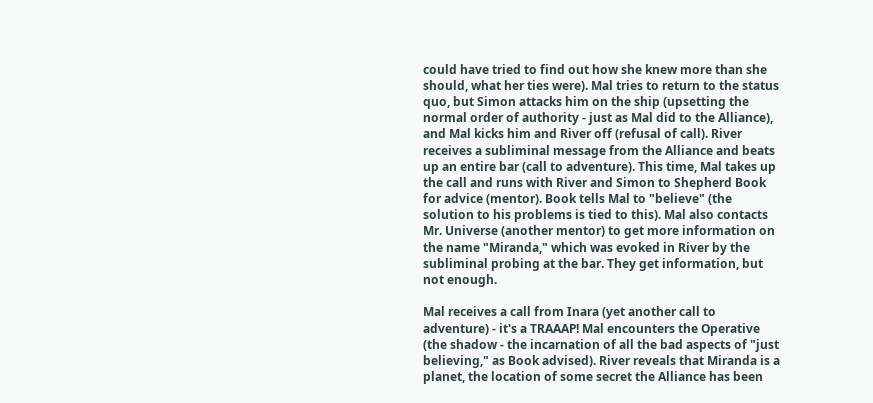could have tried to find out how she knew more than she should, what her ties were). Mal tries to return to the status quo, but Simon attacks him on the ship (upsetting the normal order of authority - just as Mal did to the Alliance), and Mal kicks him and River off (refusal of call). River receives a subliminal message from the Alliance and beats up an entire bar (call to adventure). This time, Mal takes up the call and runs with River and Simon to Shepherd Book for advice (mentor). Book tells Mal to "believe" (the solution to his problems is tied to this). Mal also contacts Mr. Universe (another mentor) to get more information on the name "Miranda," which was evoked in River by the subliminal probing at the bar. They get information, but not enough.

Mal receives a call from Inara (yet another call to adventure) - it's a TRAAAP! Mal encounters the Operative (the shadow - the incarnation of all the bad aspects of "just believing," as Book advised). River reveals that Miranda is a planet, the location of some secret the Alliance has been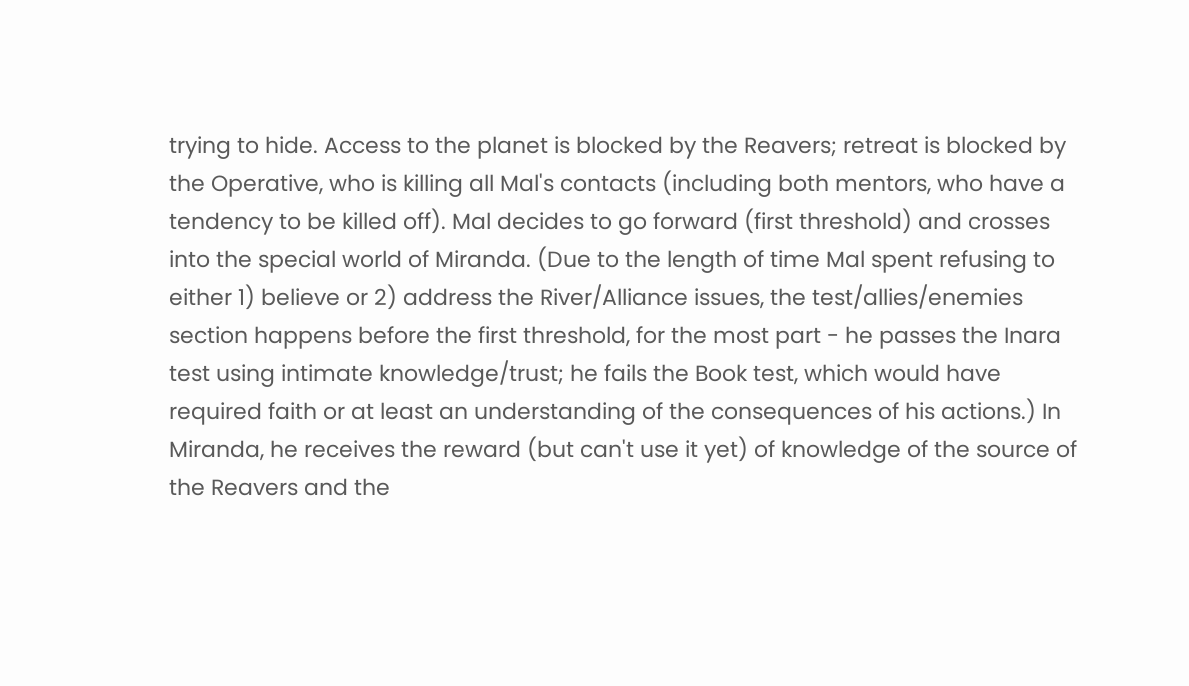trying to hide. Access to the planet is blocked by the Reavers; retreat is blocked by the Operative, who is killing all Mal's contacts (including both mentors, who have a tendency to be killed off). Mal decides to go forward (first threshold) and crosses into the special world of Miranda. (Due to the length of time Mal spent refusing to either 1) believe or 2) address the River/Alliance issues, the test/allies/enemies section happens before the first threshold, for the most part - he passes the Inara test using intimate knowledge/trust; he fails the Book test, which would have required faith or at least an understanding of the consequences of his actions.) In Miranda, he receives the reward (but can't use it yet) of knowledge of the source of the Reavers and the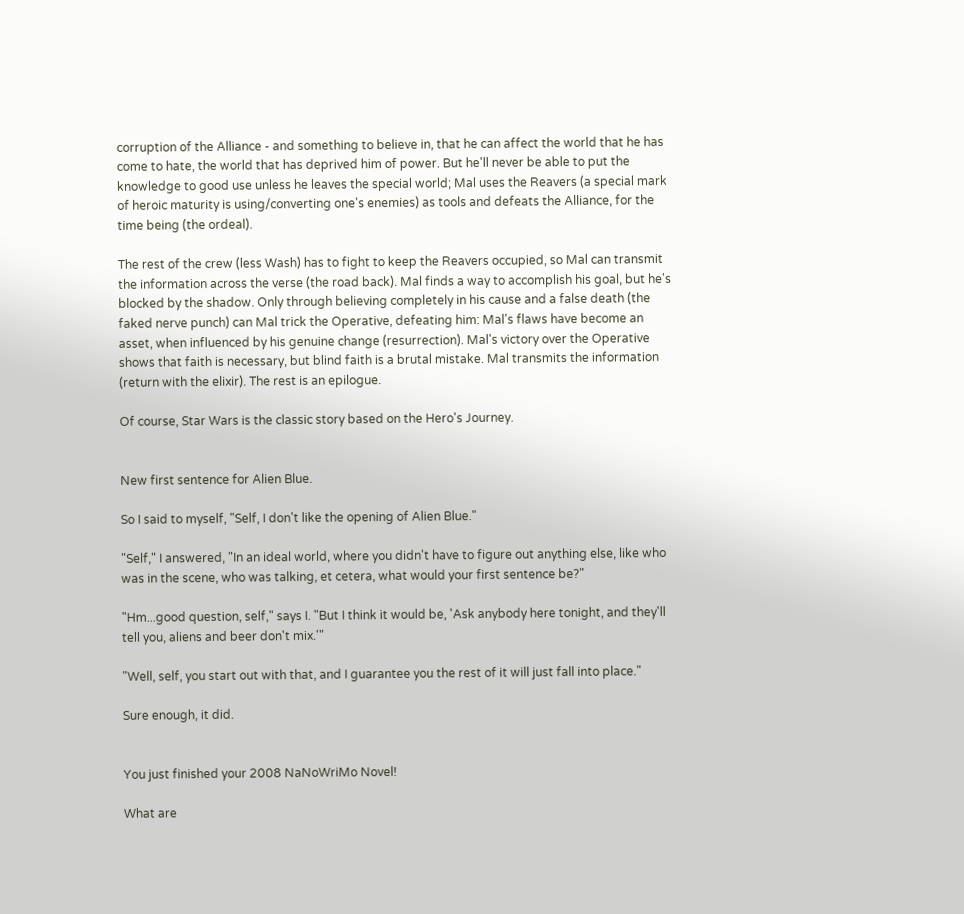corruption of the Alliance - and something to believe in, that he can affect the world that he has come to hate, the world that has deprived him of power. But he'll never be able to put the knowledge to good use unless he leaves the special world; Mal uses the Reavers (a special mark of heroic maturity is using/converting one's enemies) as tools and defeats the Alliance, for the time being (the ordeal).

The rest of the crew (less Wash) has to fight to keep the Reavers occupied, so Mal can transmit the information across the verse (the road back). Mal finds a way to accomplish his goal, but he's blocked by the shadow. Only through believing completely in his cause and a false death (the faked nerve punch) can Mal trick the Operative, defeating him: Mal's flaws have become an asset, when influenced by his genuine change (resurrection). Mal's victory over the Operative shows that faith is necessary, but blind faith is a brutal mistake. Mal transmits the information (return with the elixir). The rest is an epilogue.

Of course, Star Wars is the classic story based on the Hero's Journey.


New first sentence for Alien Blue.

So I said to myself, "Self, I don't like the opening of Alien Blue."

"Self," I answered, "In an ideal world, where you didn't have to figure out anything else, like who was in the scene, who was talking, et cetera, what would your first sentence be?"

"Hm...good question, self," says I. "But I think it would be, 'Ask anybody here tonight, and they'll tell you, aliens and beer don't mix.'"

"Well, self, you start out with that, and I guarantee you the rest of it will just fall into place."

Sure enough, it did.


You just finished your 2008 NaNoWriMo Novel!

What are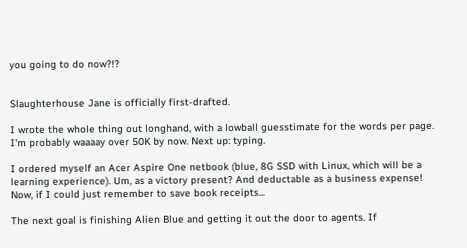you going to do now?!?


Slaughterhouse Jane is officially first-drafted.

I wrote the whole thing out longhand, with a lowball guesstimate for the words per page. I'm probably waaaay over 50K by now. Next up: typing.

I ordered myself an Acer Aspire One netbook (blue, 8G SSD with Linux, which will be a learning experience). Um, as a victory present? And deductable as a business expense! Now, if I could just remember to save book receipts...

The next goal is finishing Alien Blue and getting it out the door to agents. If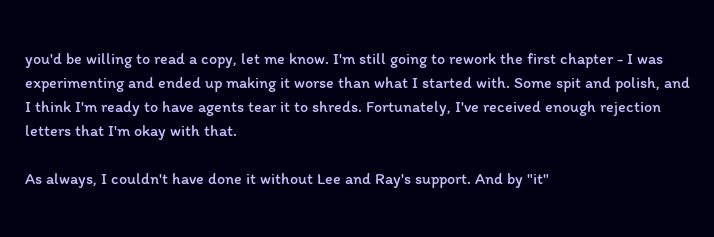you'd be willing to read a copy, let me know. I'm still going to rework the first chapter - I was experimenting and ended up making it worse than what I started with. Some spit and polish, and I think I'm ready to have agents tear it to shreds. Fortunately, I've received enough rejection letters that I'm okay with that.

As always, I couldn't have done it without Lee and Ray's support. And by "it"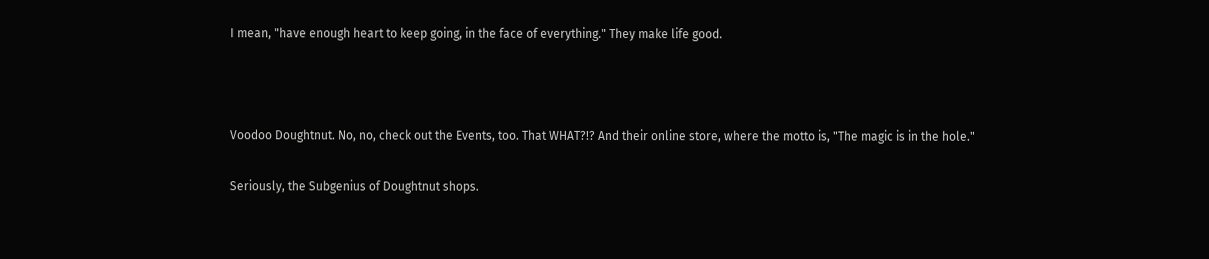I mean, "have enough heart to keep going, in the face of everything." They make life good.



Voodoo Doughtnut. No, no, check out the Events, too. That WHAT?!? And their online store, where the motto is, "The magic is in the hole."

Seriously, the Subgenius of Doughtnut shops.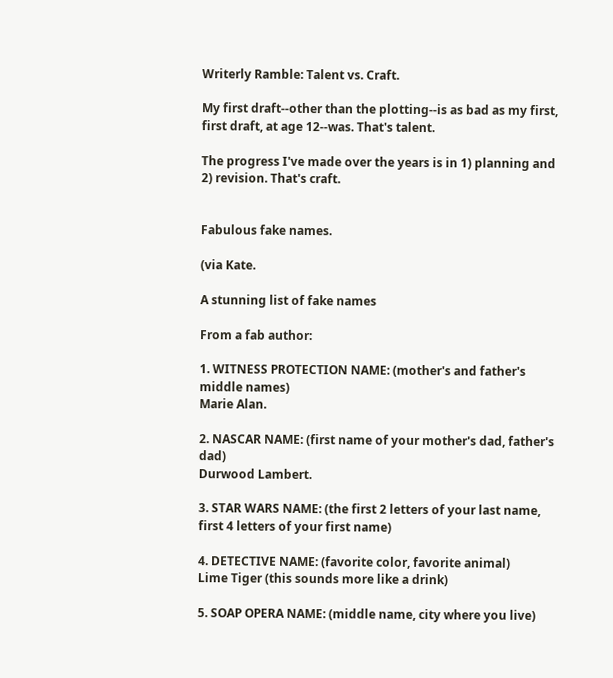Writerly Ramble: Talent vs. Craft.

My first draft--other than the plotting--is as bad as my first, first draft, at age 12--was. That's talent.

The progress I've made over the years is in 1) planning and 2) revision. That's craft.


Fabulous fake names.

(via Kate.

A stunning list of fake names

From a fab author:

1. WITNESS PROTECTION NAME: (mother's and father's middle names)
Marie Alan.

2. NASCAR NAME: (first name of your mother's dad, father's dad)
Durwood Lambert.

3. STAR WARS NAME: (the first 2 letters of your last name, first 4 letters of your first name)

4. DETECTIVE NAME: (favorite color, favorite animal)
Lime Tiger (this sounds more like a drink)

5. SOAP OPERA NAME: (middle name, city where you live)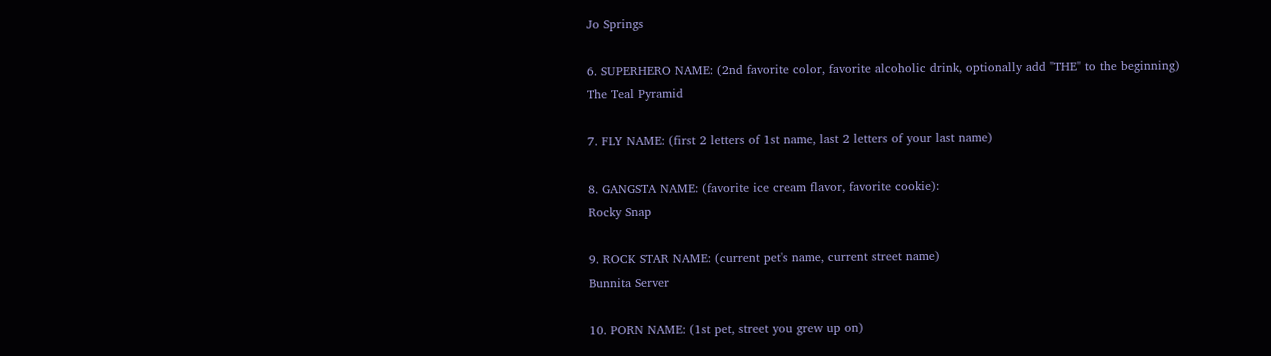Jo Springs

6. SUPERHERO NAME: (2nd favorite color, favorite alcoholic drink, optionally add "THE" to the beginning)
The Teal Pyramid

7. FLY NAME: (first 2 letters of 1st name, last 2 letters of your last name)

8. GANGSTA NAME: (favorite ice cream flavor, favorite cookie):
Rocky Snap

9. ROCK STAR NAME: (current pet's name, current street name)
Bunnita Server

10. PORN NAME: (1st pet, street you grew up on)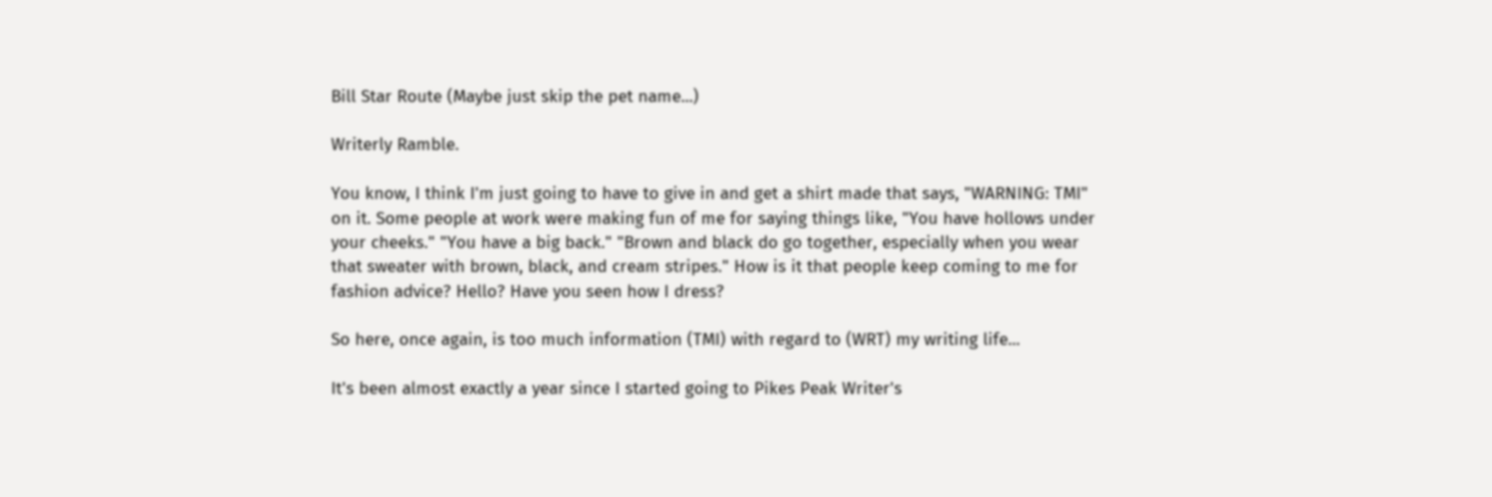Bill Star Route (Maybe just skip the pet name...)

Writerly Ramble.

You know, I think I'm just going to have to give in and get a shirt made that says, "WARNING: TMI" on it. Some people at work were making fun of me for saying things like, "You have hollows under your cheeks." "You have a big back." "Brown and black do go together, especially when you wear that sweater with brown, black, and cream stripes." How is it that people keep coming to me for fashion advice? Hello? Have you seen how I dress?

So here, once again, is too much information (TMI) with regard to (WRT) my writing life...

It's been almost exactly a year since I started going to Pikes Peak Writer's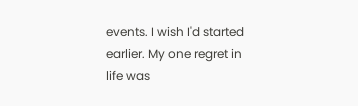events. I wish I'd started earlier. My one regret in life was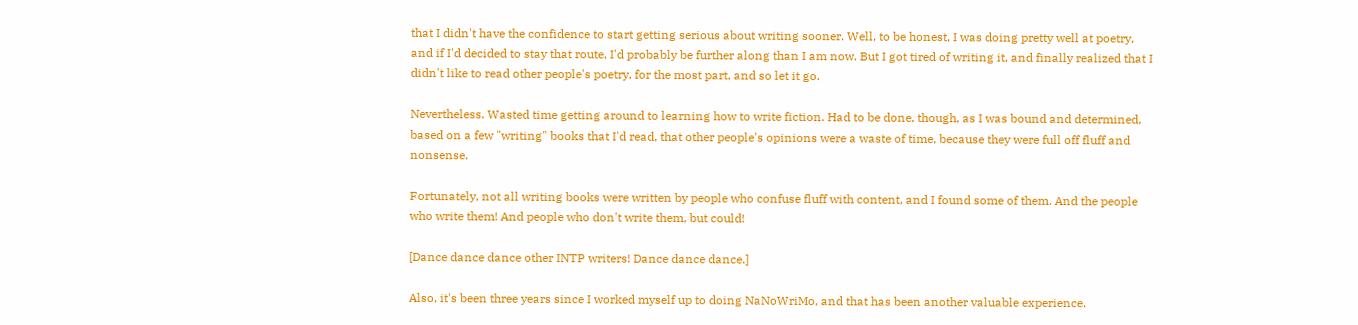that I didn't have the confidence to start getting serious about writing sooner. Well, to be honest, I was doing pretty well at poetry, and if I'd decided to stay that route, I'd probably be further along than I am now. But I got tired of writing it, and finally realized that I didn't like to read other people's poetry, for the most part, and so let it go.

Nevertheless. Wasted time getting around to learning how to write fiction. Had to be done, though, as I was bound and determined, based on a few "writing" books that I'd read, that other people's opinions were a waste of time, because they were full off fluff and nonsense.

Fortunately, not all writing books were written by people who confuse fluff with content, and I found some of them. And the people who write them! And people who don't write them, but could!

[Dance dance dance other INTP writers! Dance dance dance.]

Also, it's been three years since I worked myself up to doing NaNoWriMo, and that has been another valuable experience.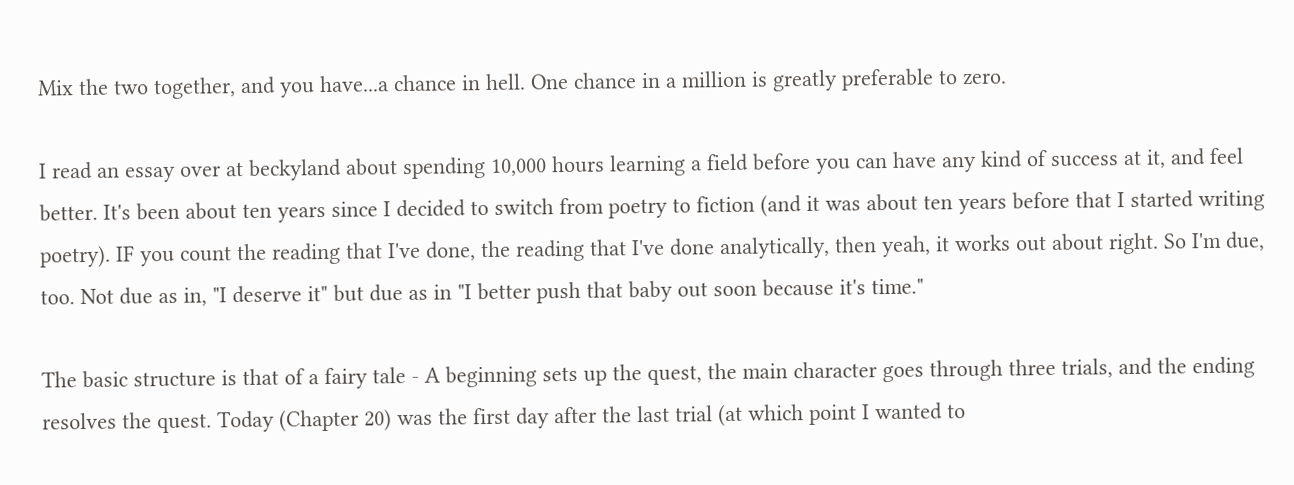Mix the two together, and you have...a chance in hell. One chance in a million is greatly preferable to zero.

I read an essay over at beckyland about spending 10,000 hours learning a field before you can have any kind of success at it, and feel better. It's been about ten years since I decided to switch from poetry to fiction (and it was about ten years before that I started writing poetry). IF you count the reading that I've done, the reading that I've done analytically, then yeah, it works out about right. So I'm due, too. Not due as in, "I deserve it" but due as in "I better push that baby out soon because it's time."

The basic structure is that of a fairy tale - A beginning sets up the quest, the main character goes through three trials, and the ending resolves the quest. Today (Chapter 20) was the first day after the last trial (at which point I wanted to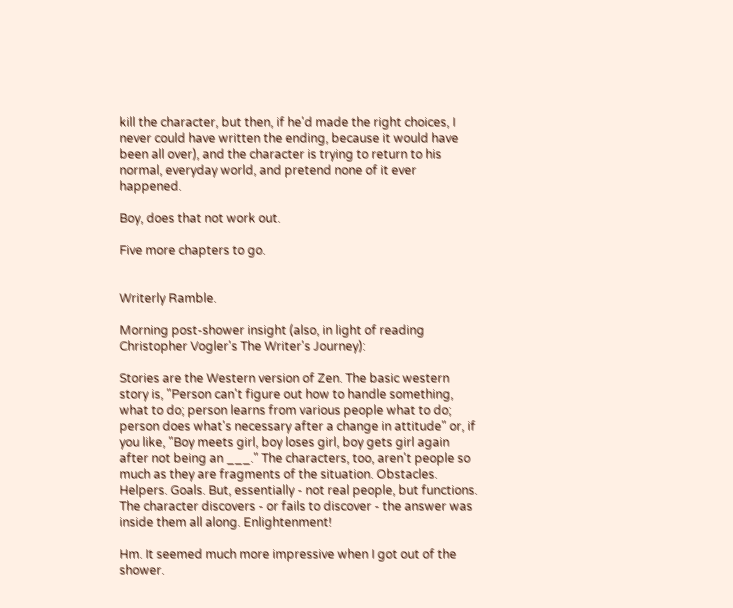kill the character, but then, if he'd made the right choices, I never could have written the ending, because it would have been all over), and the character is trying to return to his normal, everyday world, and pretend none of it ever happened.

Boy, does that not work out.

Five more chapters to go.


Writerly Ramble.

Morning post-shower insight (also, in light of reading Christopher Vogler's The Writer's Journey):

Stories are the Western version of Zen. The basic western story is, "Person can't figure out how to handle something, what to do; person learns from various people what to do; person does what's necessary after a change in attitude" or, if you like, "Boy meets girl, boy loses girl, boy gets girl again after not being an ___." The characters, too, aren't people so much as they are fragments of the situation. Obstacles. Helpers. Goals. But, essentially - not real people, but functions. The character discovers - or fails to discover - the answer was inside them all along. Enlightenment!

Hm. It seemed much more impressive when I got out of the shower.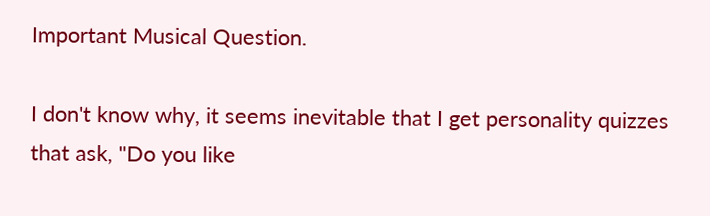Important Musical Question.

I don't know why, it seems inevitable that I get personality quizzes that ask, "Do you like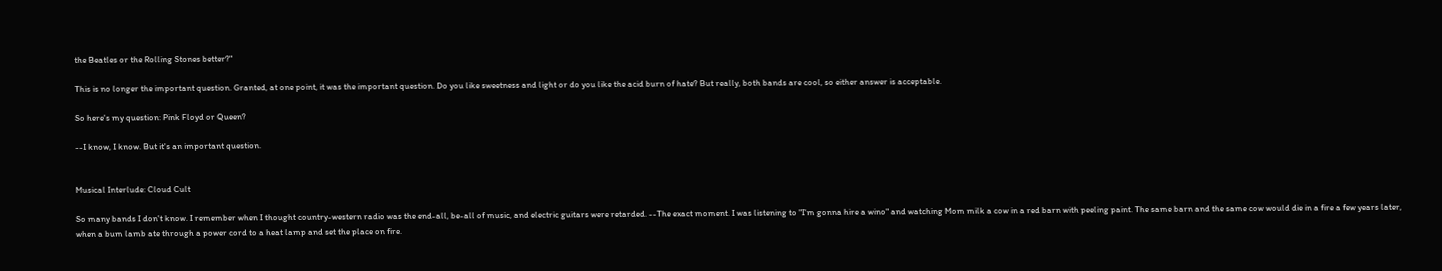the Beatles or the Rolling Stones better?"

This is no longer the important question. Granted, at one point, it was the important question. Do you like sweetness and light or do you like the acid burn of hate? But really, both bands are cool, so either answer is acceptable.

So here's my question: Pink Floyd or Queen?

--I know, I know. But it's an important question.


Musical Interlude: Cloud Cult

So many bands I don't know. I remember when I thought country-western radio was the end-all, be-all of music, and electric guitars were retarded. --The exact moment. I was listening to "I'm gonna hire a wino" and watching Mom milk a cow in a red barn with peeling paint. The same barn and the same cow would die in a fire a few years later, when a bum lamb ate through a power cord to a heat lamp and set the place on fire.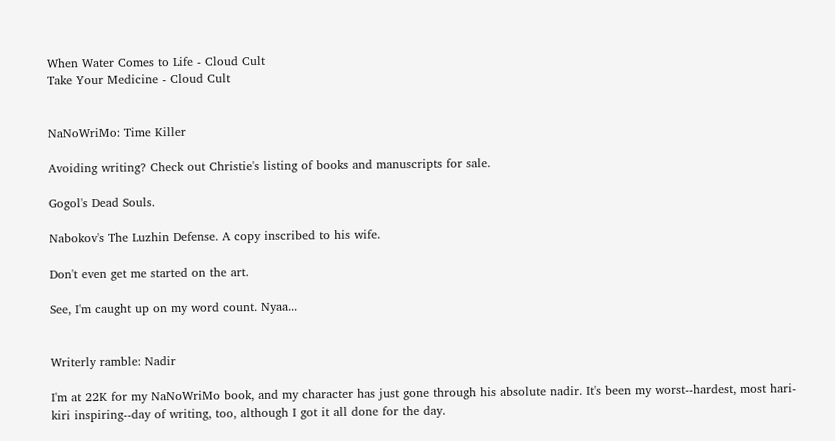When Water Comes to Life - Cloud Cult
Take Your Medicine - Cloud Cult


NaNoWriMo: Time Killer

Avoiding writing? Check out Christie's listing of books and manuscripts for sale.

Gogol's Dead Souls.

Nabokov's The Luzhin Defense. A copy inscribed to his wife.

Don't even get me started on the art.

See, I'm caught up on my word count. Nyaa...


Writerly ramble: Nadir

I'm at 22K for my NaNoWriMo book, and my character has just gone through his absolute nadir. It's been my worst--hardest, most hari-kiri inspiring--day of writing, too, although I got it all done for the day.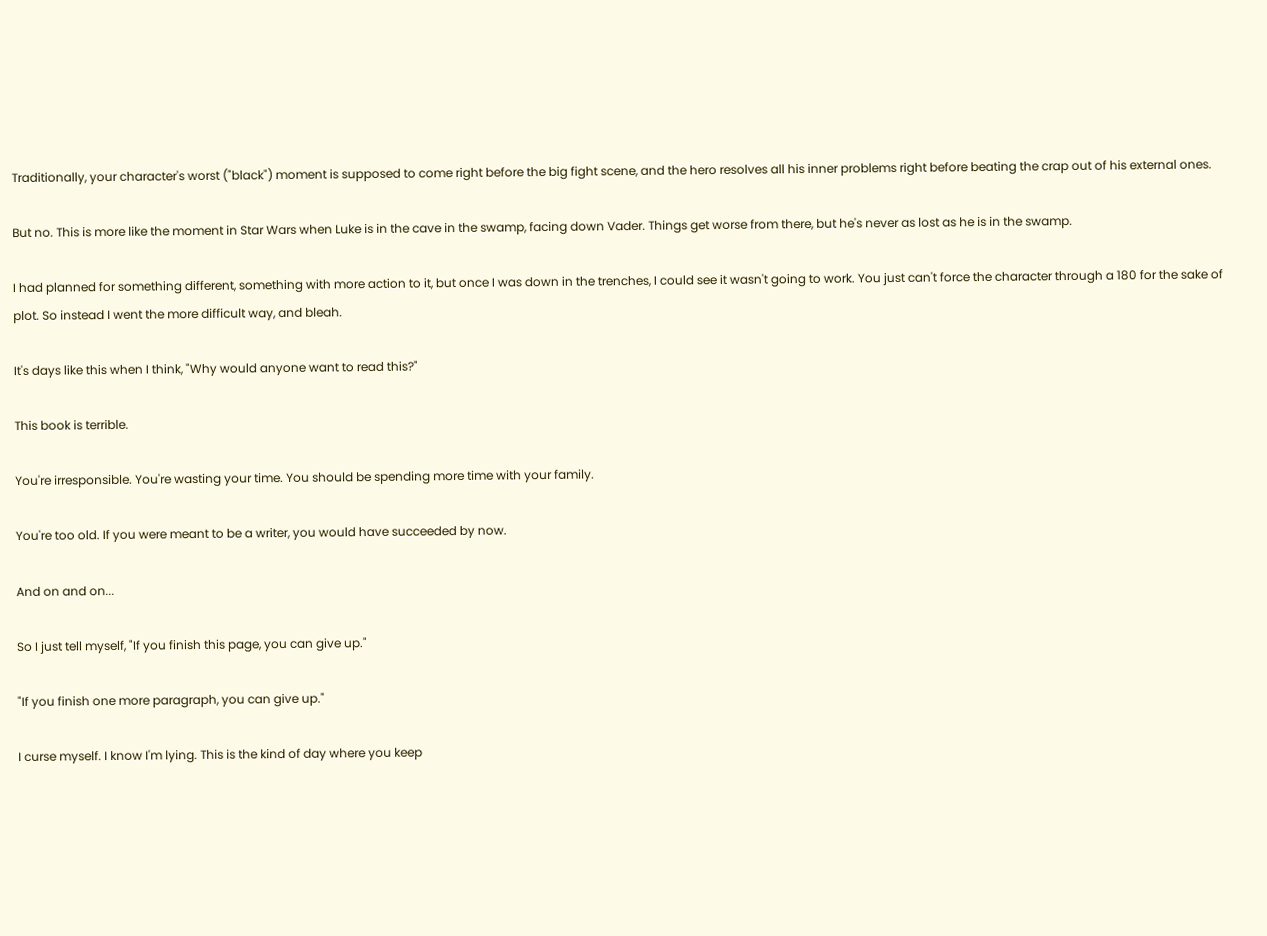Traditionally, your character's worst ("black") moment is supposed to come right before the big fight scene, and the hero resolves all his inner problems right before beating the crap out of his external ones.

But no. This is more like the moment in Star Wars when Luke is in the cave in the swamp, facing down Vader. Things get worse from there, but he's never as lost as he is in the swamp.

I had planned for something different, something with more action to it, but once I was down in the trenches, I could see it wasn't going to work. You just can't force the character through a 180 for the sake of plot. So instead I went the more difficult way, and bleah.

It's days like this when I think, "Why would anyone want to read this?"

This book is terrible.

You're irresponsible. You're wasting your time. You should be spending more time with your family.

You're too old. If you were meant to be a writer, you would have succeeded by now.

And on and on...

So I just tell myself, "If you finish this page, you can give up."

"If you finish one more paragraph, you can give up."

I curse myself. I know I'm lying. This is the kind of day where you keep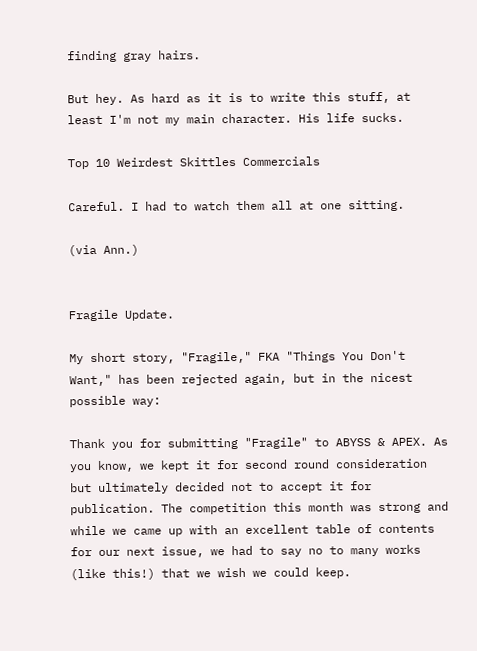finding gray hairs.

But hey. As hard as it is to write this stuff, at least I'm not my main character. His life sucks.

Top 10 Weirdest Skittles Commercials

Careful. I had to watch them all at one sitting.

(via Ann.)


Fragile Update.

My short story, "Fragile," FKA "Things You Don't Want," has been rejected again, but in the nicest possible way:

Thank you for submitting "Fragile" to ABYSS & APEX. As you know, we kept it for second round consideration but ultimately decided not to accept it for publication. The competition this month was strong and while we came up with an excellent table of contents for our next issue, we had to say no to many works (like this!) that we wish we could keep.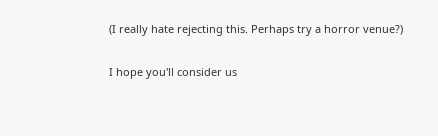(I really hate rejecting this. Perhaps try a horror venue?)

I hope you'll consider us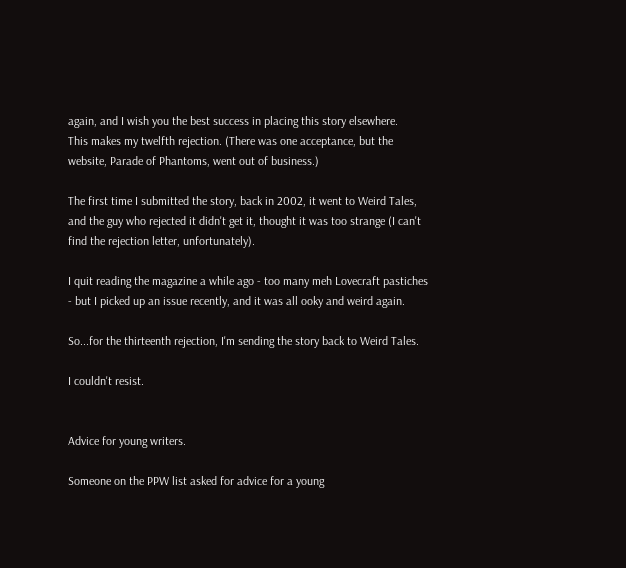again, and I wish you the best success in placing this story elsewhere.
This makes my twelfth rejection. (There was one acceptance, but the website, Parade of Phantoms, went out of business.)

The first time I submitted the story, back in 2002, it went to Weird Tales, and the guy who rejected it didn't get it, thought it was too strange (I can't find the rejection letter, unfortunately).

I quit reading the magazine a while ago - too many meh Lovecraft pastiches - but I picked up an issue recently, and it was all ooky and weird again.

So...for the thirteenth rejection, I'm sending the story back to Weird Tales.

I couldn't resist.


Advice for young writers.

Someone on the PPW list asked for advice for a young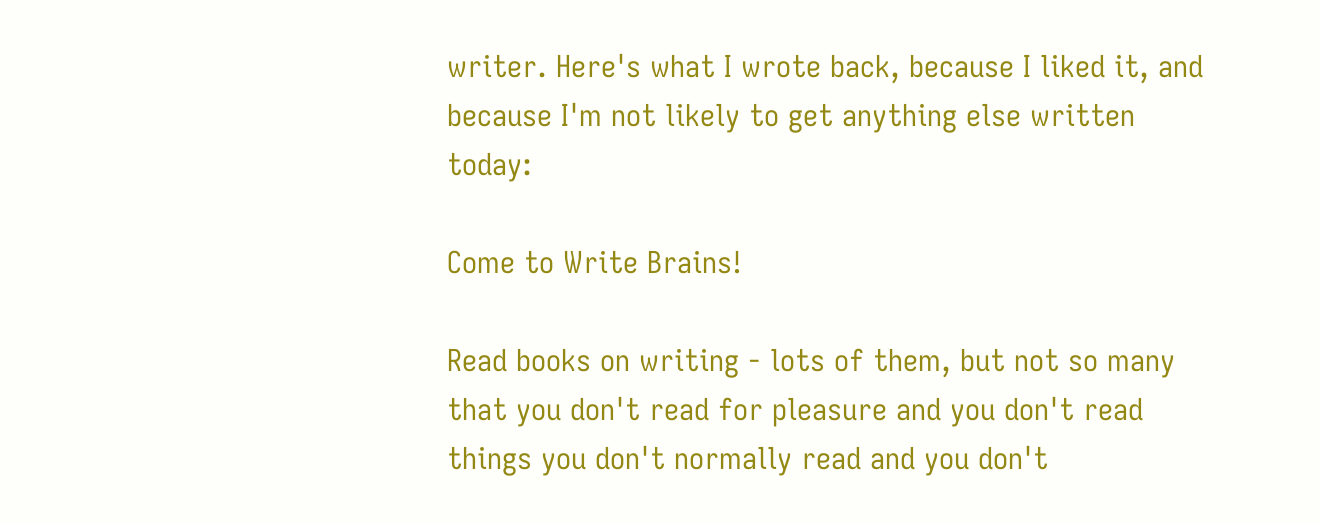writer. Here's what I wrote back, because I liked it, and because I'm not likely to get anything else written today:

Come to Write Brains!

Read books on writing - lots of them, but not so many that you don't read for pleasure and you don't read things you don't normally read and you don't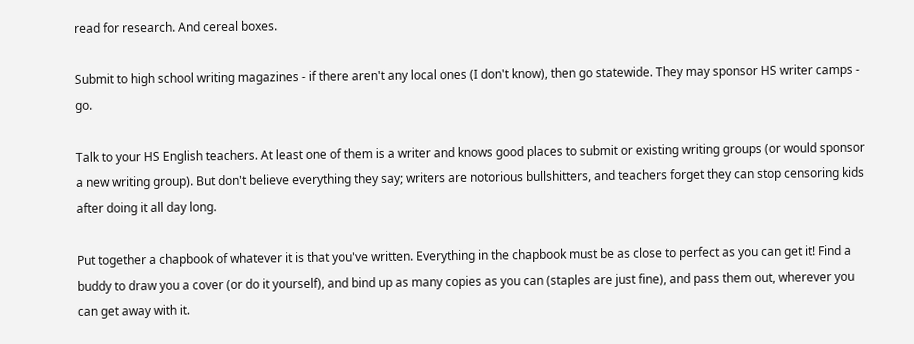read for research. And cereal boxes.

Submit to high school writing magazines - if there aren't any local ones (I don't know), then go statewide. They may sponsor HS writer camps - go.

Talk to your HS English teachers. At least one of them is a writer and knows good places to submit or existing writing groups (or would sponsor a new writing group). But don't believe everything they say; writers are notorious bullshitters, and teachers forget they can stop censoring kids after doing it all day long.

Put together a chapbook of whatever it is that you've written. Everything in the chapbook must be as close to perfect as you can get it! Find a buddy to draw you a cover (or do it yourself), and bind up as many copies as you can (staples are just fine), and pass them out, wherever you can get away with it.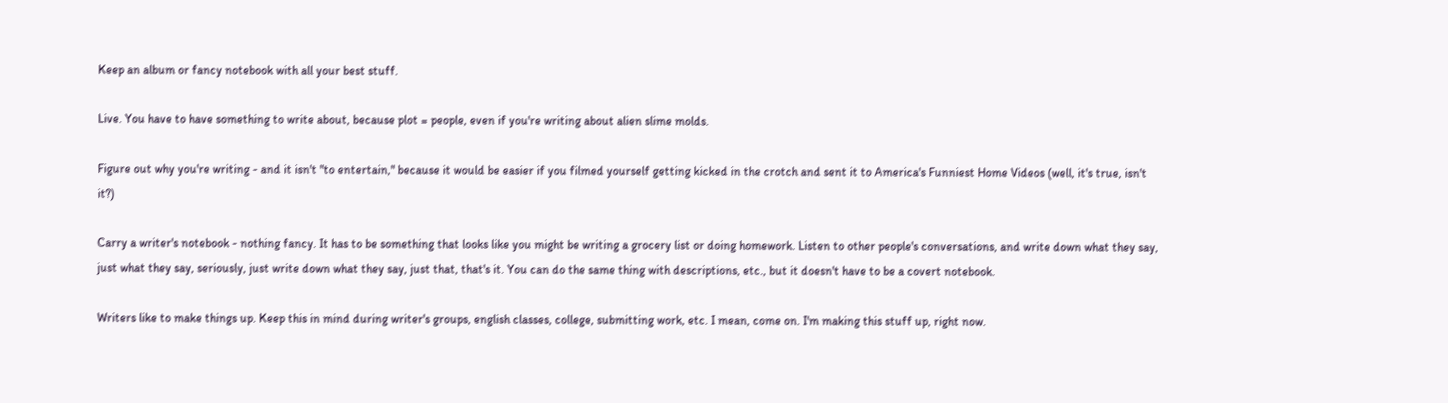Keep an album or fancy notebook with all your best stuff.

Live. You have to have something to write about, because plot = people, even if you're writing about alien slime molds.

Figure out why you're writing - and it isn't "to entertain," because it would be easier if you filmed yourself getting kicked in the crotch and sent it to America's Funniest Home Videos (well, it's true, isn't it?)

Carry a writer's notebook - nothing fancy. It has to be something that looks like you might be writing a grocery list or doing homework. Listen to other people's conversations, and write down what they say, just what they say, seriously, just write down what they say, just that, that's it. You can do the same thing with descriptions, etc., but it doesn't have to be a covert notebook.

Writers like to make things up. Keep this in mind during writer's groups, english classes, college, submitting work, etc. I mean, come on. I'm making this stuff up, right now.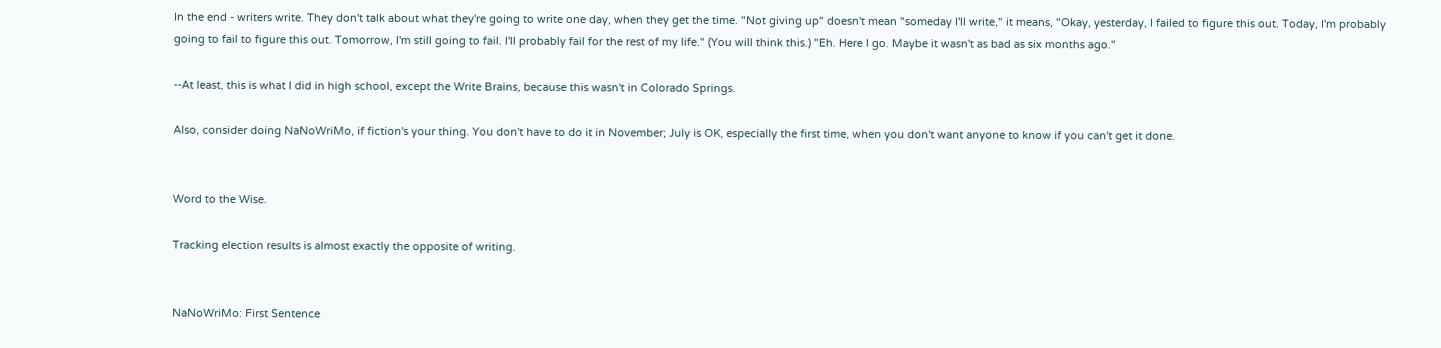In the end - writers write. They don't talk about what they're going to write one day, when they get the time. "Not giving up" doesn't mean "someday I'll write," it means, "Okay, yesterday, I failed to figure this out. Today, I'm probably going to fail to figure this out. Tomorrow, I'm still going to fail. I'll probably fail for the rest of my life." (You will think this.) "Eh. Here I go. Maybe it wasn't as bad as six months ago."

--At least, this is what I did in high school, except the Write Brains, because this wasn't in Colorado Springs.

Also, consider doing NaNoWriMo, if fiction's your thing. You don't have to do it in November; July is OK, especially the first time, when you don't want anyone to know if you can't get it done.


Word to the Wise.

Tracking election results is almost exactly the opposite of writing.


NaNoWriMo: First Sentence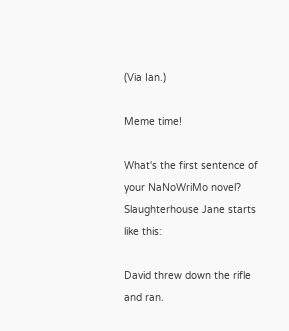(Via Ian.)

Meme time!

What's the first sentence of your NaNoWriMo novel? Slaughterhouse Jane starts like this:

David threw down the rifle and ran.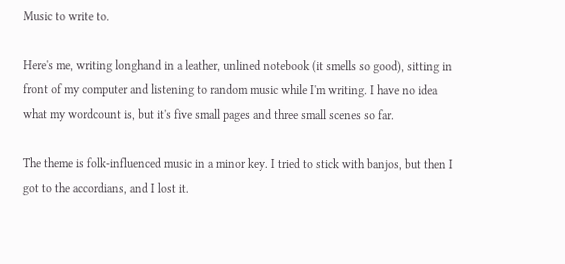Music to write to.

Here's me, writing longhand in a leather, unlined notebook (it smells so good), sitting in front of my computer and listening to random music while I'm writing. I have no idea what my wordcount is, but it's five small pages and three small scenes so far.

The theme is folk-influenced music in a minor key. I tried to stick with banjos, but then I got to the accordians, and I lost it.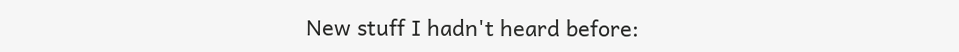New stuff I hadn't heard before: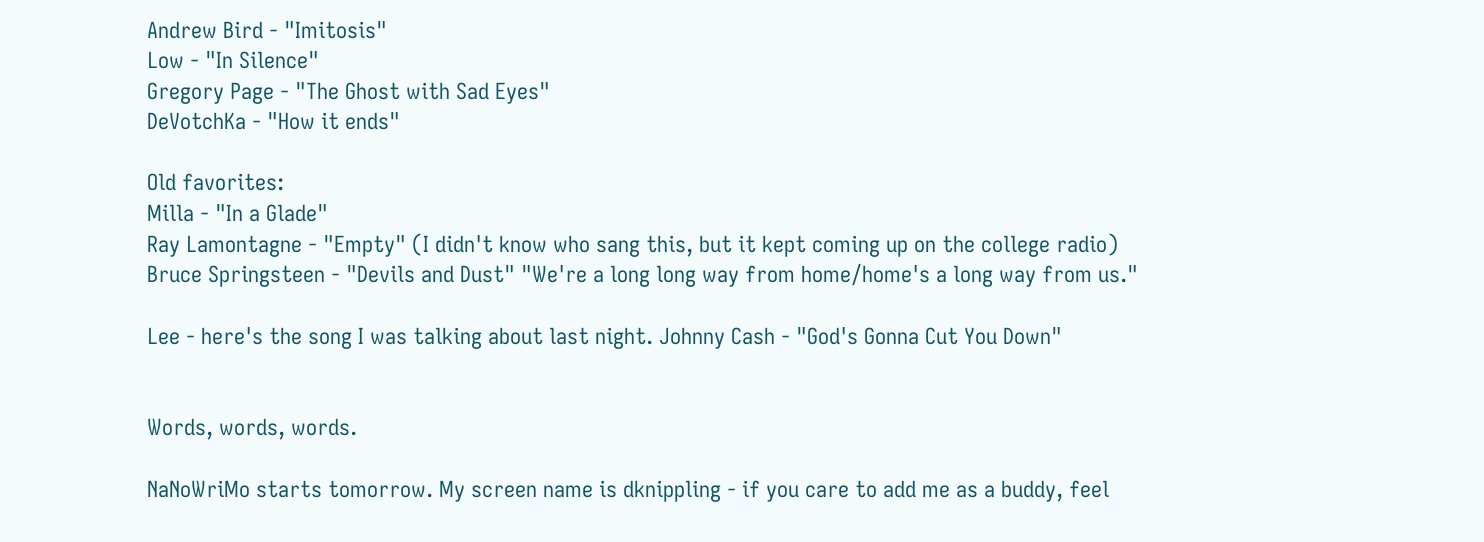Andrew Bird - "Imitosis"
Low - "In Silence"
Gregory Page - "The Ghost with Sad Eyes"
DeVotchKa - "How it ends"

Old favorites:
Milla - "In a Glade"
Ray Lamontagne - "Empty" (I didn't know who sang this, but it kept coming up on the college radio)
Bruce Springsteen - "Devils and Dust" "We're a long long way from home/home's a long way from us."

Lee - here's the song I was talking about last night. Johnny Cash - "God's Gonna Cut You Down"


Words, words, words.

NaNoWriMo starts tomorrow. My screen name is dknippling - if you care to add me as a buddy, feel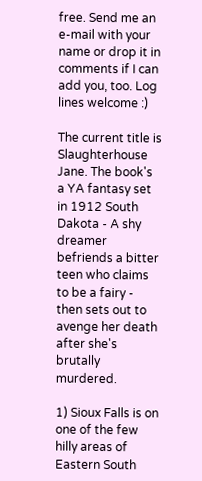free. Send me an e-mail with your name or drop it in comments if I can add you, too. Log lines welcome :)

The current title is Slaughterhouse Jane. The book's a YA fantasy set in 1912 South Dakota - A shy dreamer befriends a bitter teen who claims to be a fairy - then sets out to avenge her death after she's brutally murdered.

1) Sioux Falls is on one of the few hilly areas of Eastern South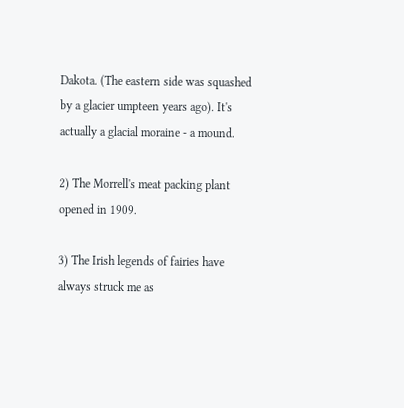Dakota. (The eastern side was squashed by a glacier umpteen years ago). It's actually a glacial moraine - a mound.

2) The Morrell's meat packing plant opened in 1909.

3) The Irish legends of fairies have always struck me as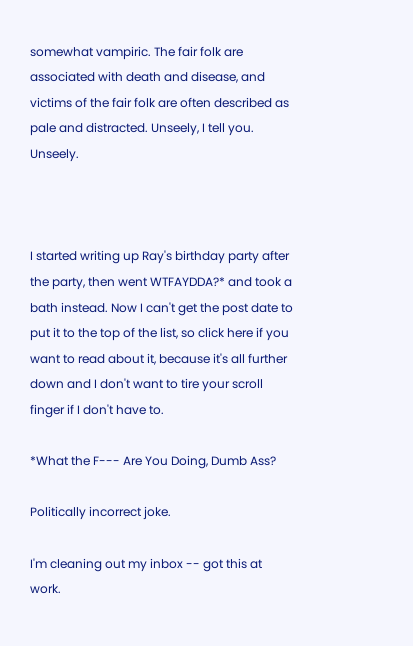somewhat vampiric. The fair folk are associated with death and disease, and victims of the fair folk are often described as pale and distracted. Unseely, I tell you. Unseely.



I started writing up Ray's birthday party after the party, then went WTFAYDDA?* and took a bath instead. Now I can't get the post date to put it to the top of the list, so click here if you want to read about it, because it's all further down and I don't want to tire your scroll finger if I don't have to.

*What the F--- Are You Doing, Dumb Ass?

Politically incorrect joke.

I'm cleaning out my inbox -- got this at work.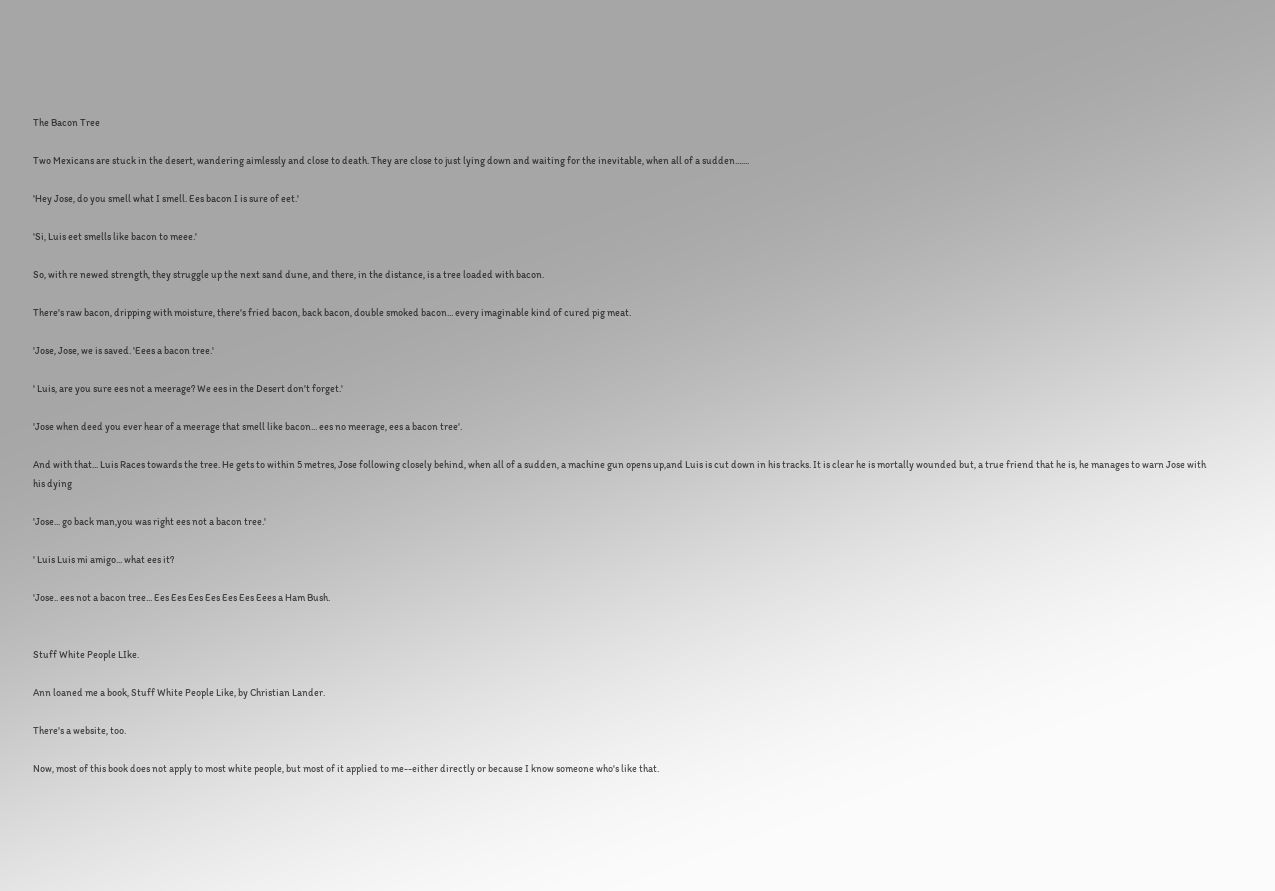The Bacon Tree

Two Mexicans are stuck in the desert, wandering aimlessly and close to death. They are close to just lying down and waiting for the inevitable, when all of a sudden.......

'Hey Jose, do you smell what I smell. Ees bacon I is sure of eet.'

'Si, Luis eet smells like bacon to meee.'

So, with re newed strength, they struggle up the next sand dune, and there, in the distance, is a tree loaded with bacon.

There's raw bacon, dripping with moisture, there's fried bacon, back bacon, double smoked bacon... every imaginable kind of cured pig meat.

'Jose, Jose, we is saved. 'Eees a bacon tree.'

' Luis, are you sure ees not a meerage? We ees in the Desert don't forget.'

'Jose when deed you ever hear of a meerage that smell like bacon... ees no meerage, ees a bacon tree'.

And with that... Luis Races towards the tree. He gets to within 5 metres, Jose following closely behind, when all of a sudden, a machine gun opens up,and Luis is cut down in his tracks. It is clear he is mortally wounded but, a true friend that he is, he manages to warn Jose with his dying

'Jose... go back man,you was right ees not a bacon tree.'

' Luis Luis mi amigo... what ees it?

'Jose.. ees not a bacon tree... Ees Ees Ees Ees Ees Ees Eees a Ham Bush.


Stuff White People LIke.

Ann loaned me a book, Stuff White People Like, by Christian Lander.

There's a website, too.

Now, most of this book does not apply to most white people, but most of it applied to me--either directly or because I know someone who's like that.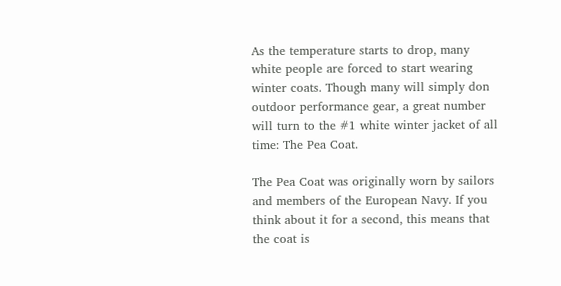As the temperature starts to drop, many white people are forced to start wearing winter coats. Though many will simply don outdoor performance gear, a great number will turn to the #1 white winter jacket of all time: The Pea Coat.

The Pea Coat was originally worn by sailors and members of the European Navy. If you think about it for a second, this means that the coat is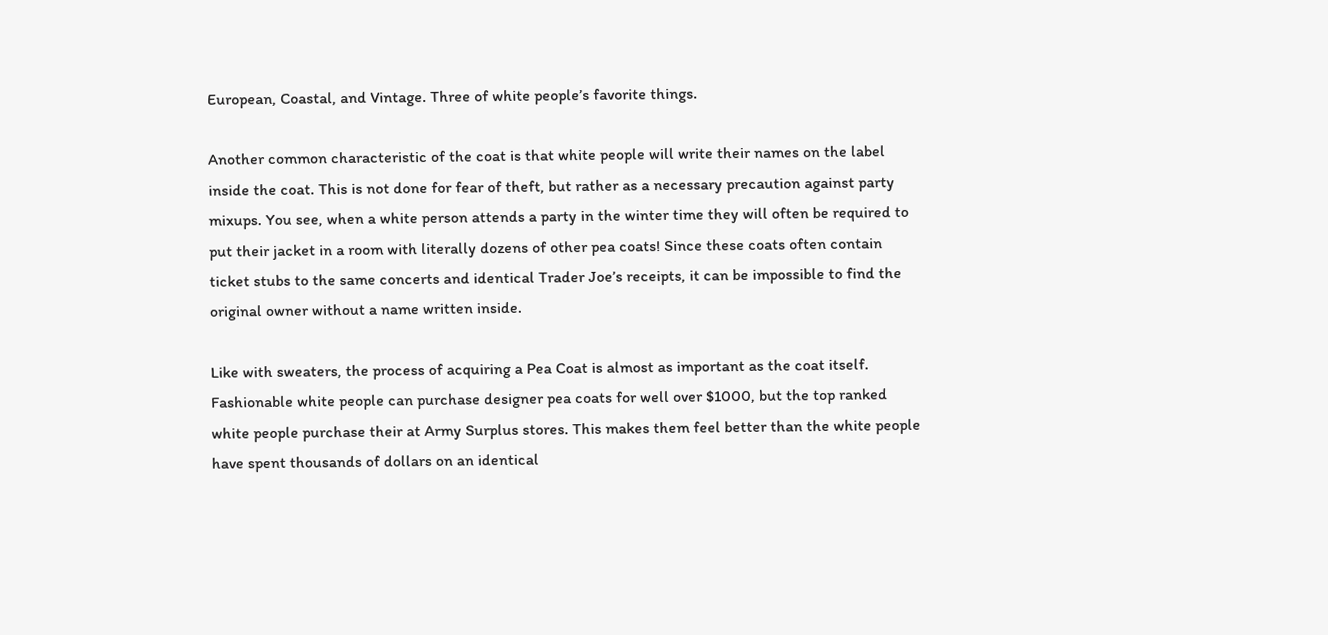European, Coastal, and Vintage. Three of white people’s favorite things.

Another common characteristic of the coat is that white people will write their names on the label inside the coat. This is not done for fear of theft, but rather as a necessary precaution against party mixups. You see, when a white person attends a party in the winter time they will often be required to put their jacket in a room with literally dozens of other pea coats! Since these coats often contain ticket stubs to the same concerts and identical Trader Joe’s receipts, it can be impossible to find the original owner without a name written inside.

Like with sweaters, the process of acquiring a Pea Coat is almost as important as the coat itself. Fashionable white people can purchase designer pea coats for well over $1000, but the top ranked white people purchase their at Army Surplus stores. This makes them feel better than the white people have spent thousands of dollars on an identical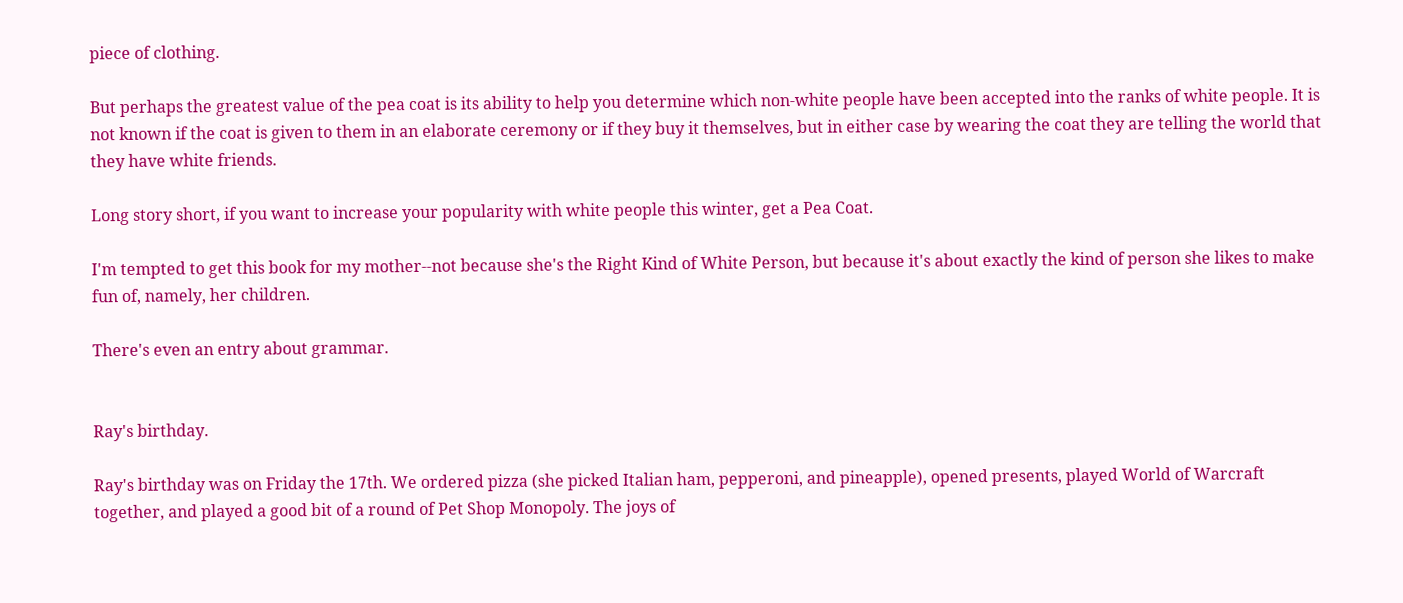piece of clothing.

But perhaps the greatest value of the pea coat is its ability to help you determine which non-white people have been accepted into the ranks of white people. It is not known if the coat is given to them in an elaborate ceremony or if they buy it themselves, but in either case by wearing the coat they are telling the world that they have white friends.

Long story short, if you want to increase your popularity with white people this winter, get a Pea Coat.

I'm tempted to get this book for my mother--not because she's the Right Kind of White Person, but because it's about exactly the kind of person she likes to make fun of, namely, her children.

There's even an entry about grammar.


Ray's birthday.

Ray's birthday was on Friday the 17th. We ordered pizza (she picked Italian ham, pepperoni, and pineapple), opened presents, played World of Warcraft together, and played a good bit of a round of Pet Shop Monopoly. The joys of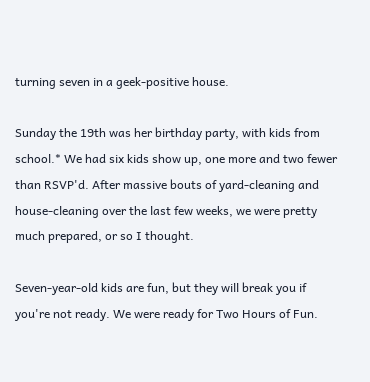turning seven in a geek-positive house.

Sunday the 19th was her birthday party, with kids from school.* We had six kids show up, one more and two fewer than RSVP'd. After massive bouts of yard-cleaning and house-cleaning over the last few weeks, we were pretty much prepared, or so I thought.

Seven-year-old kids are fun, but they will break you if you're not ready. We were ready for Two Hours of Fun.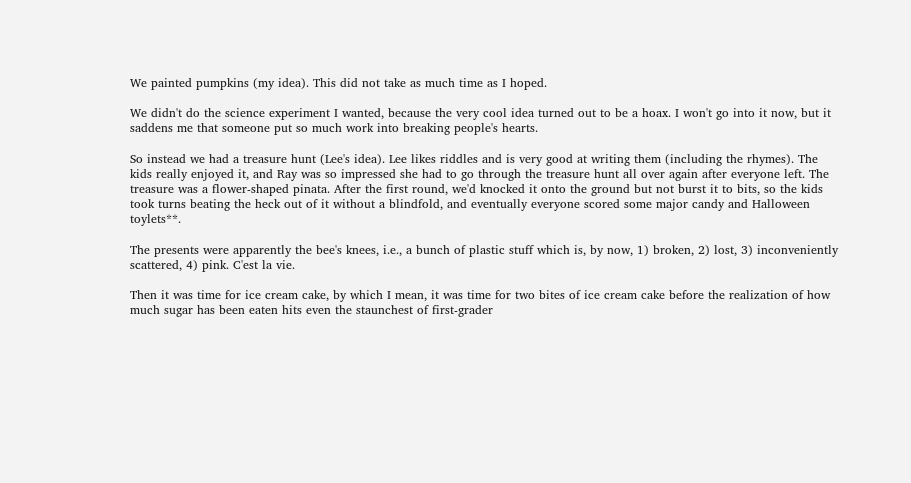We painted pumpkins (my idea). This did not take as much time as I hoped.

We didn't do the science experiment I wanted, because the very cool idea turned out to be a hoax. I won't go into it now, but it saddens me that someone put so much work into breaking people's hearts.

So instead we had a treasure hunt (Lee's idea). Lee likes riddles and is very good at writing them (including the rhymes). The kids really enjoyed it, and Ray was so impressed she had to go through the treasure hunt all over again after everyone left. The treasure was a flower-shaped pinata. After the first round, we'd knocked it onto the ground but not burst it to bits, so the kids took turns beating the heck out of it without a blindfold, and eventually everyone scored some major candy and Halloween toylets**.

The presents were apparently the bee's knees, i.e., a bunch of plastic stuff which is, by now, 1) broken, 2) lost, 3) inconveniently scattered, 4) pink. C'est la vie.

Then it was time for ice cream cake, by which I mean, it was time for two bites of ice cream cake before the realization of how much sugar has been eaten hits even the staunchest of first-grader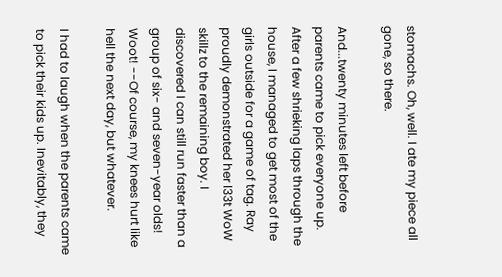stomachs. Oh, well. I ate my piece all gone, so there.

And...twenty minutes left before parents came to pick everyone up. After a few shrieking laps through the house, I managed to get most of the girls outside for a game of tag. Ray proudly demonstrated her l33t WoW skillz to the remaining boy. I discovered I can still run faster than a group of six- and seven-year olds! Woot! --Of course, my knees hurt like hell the next day, but whatever.

I had to laugh when the parents came to pick their kids up. Inevitably, they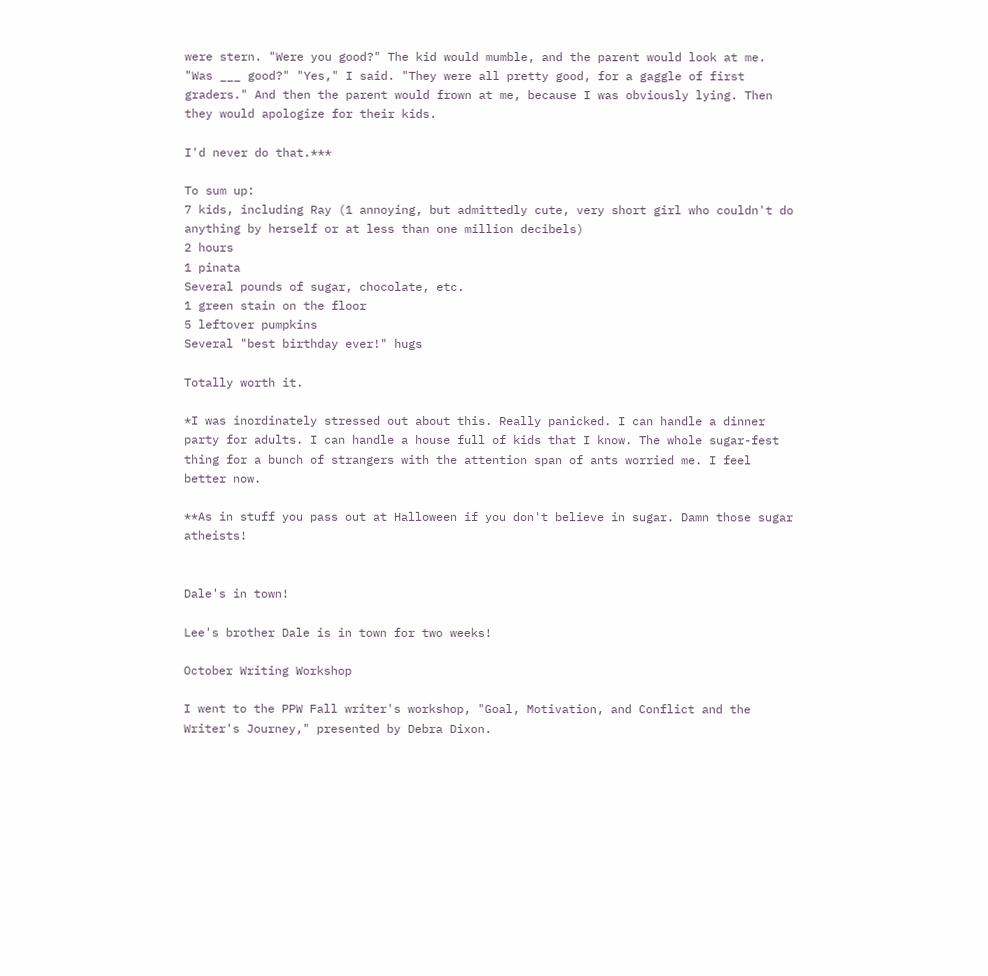were stern. "Were you good?" The kid would mumble, and the parent would look at me. "Was ___ good?" "Yes," I said. "They were all pretty good, for a gaggle of first graders." And then the parent would frown at me, because I was obviously lying. Then they would apologize for their kids.

I'd never do that.***

To sum up:
7 kids, including Ray (1 annoying, but admittedly cute, very short girl who couldn't do anything by herself or at less than one million decibels)
2 hours
1 pinata
Several pounds of sugar, chocolate, etc.
1 green stain on the floor
5 leftover pumpkins
Several "best birthday ever!" hugs

Totally worth it.

*I was inordinately stressed out about this. Really panicked. I can handle a dinner party for adults. I can handle a house full of kids that I know. The whole sugar-fest thing for a bunch of strangers with the attention span of ants worried me. I feel better now.

**As in stuff you pass out at Halloween if you don't believe in sugar. Damn those sugar atheists!


Dale's in town!

Lee's brother Dale is in town for two weeks!

October Writing Workshop

I went to the PPW Fall writer's workshop, "Goal, Motivation, and Conflict and the Writer's Journey," presented by Debra Dixon.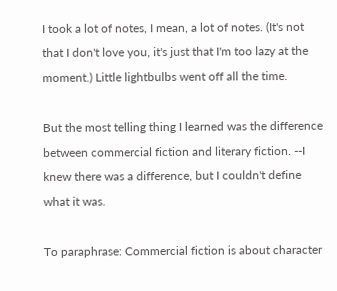I took a lot of notes, I mean, a lot of notes. (It's not that I don't love you, it's just that I'm too lazy at the moment.) Little lightbulbs went off all the time.

But the most telling thing I learned was the difference between commercial fiction and literary fiction. --I knew there was a difference, but I couldn't define what it was.

To paraphrase: Commercial fiction is about character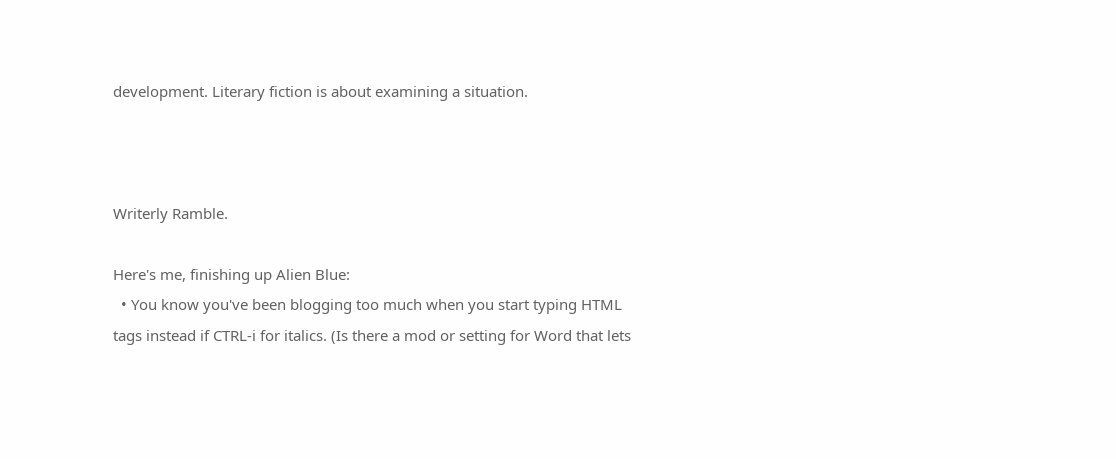development. Literary fiction is about examining a situation.



Writerly Ramble.

Here's me, finishing up Alien Blue:
  • You know you've been blogging too much when you start typing HTML tags instead if CTRL-i for italics. (Is there a mod or setting for Word that lets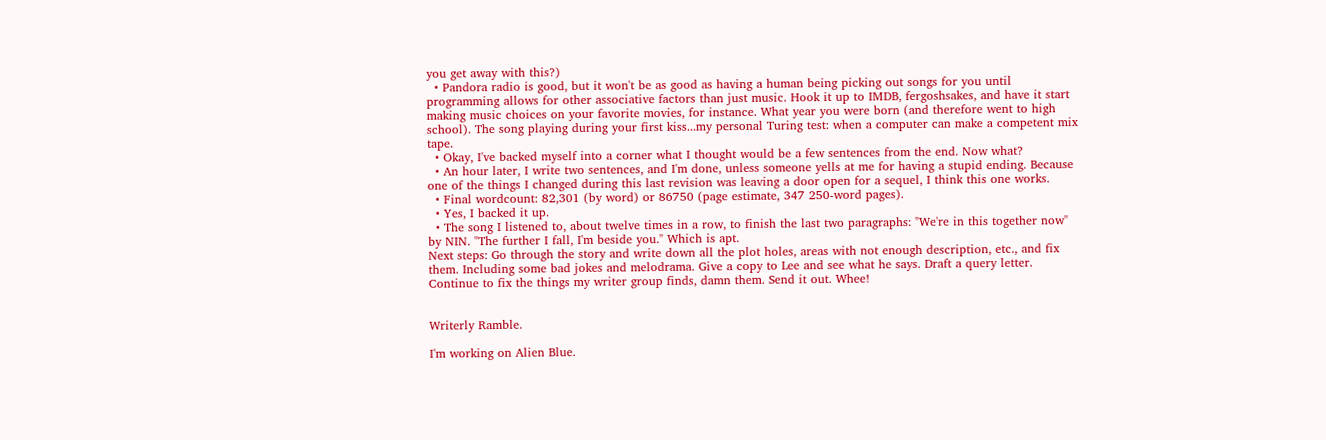you get away with this?)
  • Pandora radio is good, but it won't be as good as having a human being picking out songs for you until programming allows for other associative factors than just music. Hook it up to IMDB, fergoshsakes, and have it start making music choices on your favorite movies, for instance. What year you were born (and therefore went to high school). The song playing during your first kiss...my personal Turing test: when a computer can make a competent mix tape.
  • Okay, I've backed myself into a corner what I thought would be a few sentences from the end. Now what?
  • An hour later, I write two sentences, and I'm done, unless someone yells at me for having a stupid ending. Because one of the things I changed during this last revision was leaving a door open for a sequel, I think this one works.
  • Final wordcount: 82,301 (by word) or 86750 (page estimate, 347 250-word pages).
  • Yes, I backed it up.
  • The song I listened to, about twelve times in a row, to finish the last two paragraphs: "We're in this together now" by NIN. "The further I fall, I'm beside you." Which is apt.
Next steps: Go through the story and write down all the plot holes, areas with not enough description, etc., and fix them. Including some bad jokes and melodrama. Give a copy to Lee and see what he says. Draft a query letter. Continue to fix the things my writer group finds, damn them. Send it out. Whee!


Writerly Ramble.

I'm working on Alien Blue.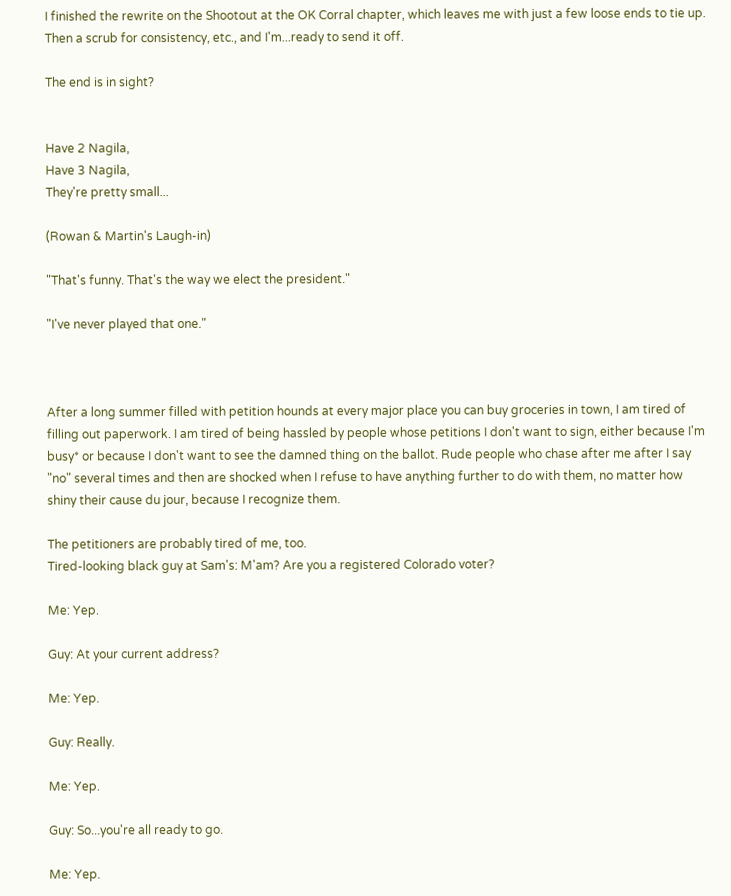I finished the rewrite on the Shootout at the OK Corral chapter, which leaves me with just a few loose ends to tie up. Then a scrub for consistency, etc., and I'm...ready to send it off.

The end is in sight?


Have 2 Nagila,
Have 3 Nagila,
They're pretty small...

(Rowan & Martin's Laugh-in)

"That's funny. That's the way we elect the president."

"I've never played that one."



After a long summer filled with petition hounds at every major place you can buy groceries in town, I am tired of filling out paperwork. I am tired of being hassled by people whose petitions I don't want to sign, either because I'm busy* or because I don't want to see the damned thing on the ballot. Rude people who chase after me after I say "no" several times and then are shocked when I refuse to have anything further to do with them, no matter how shiny their cause du jour, because I recognize them.

The petitioners are probably tired of me, too.
Tired-looking black guy at Sam's: M'am? Are you a registered Colorado voter?

Me: Yep.

Guy: At your current address?

Me: Yep.

Guy: Really.

Me: Yep.

Guy: So...you're all ready to go.

Me: Yep.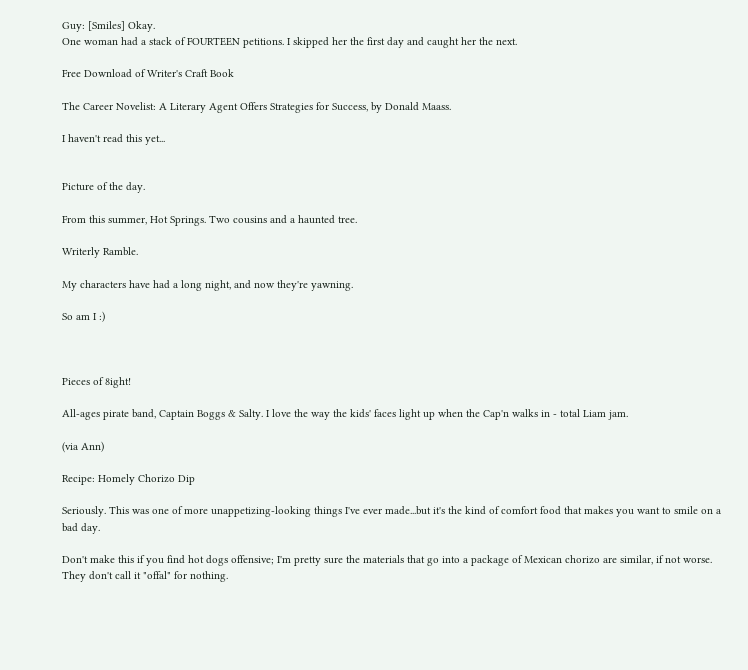Guy: [Smiles] Okay.
One woman had a stack of FOURTEEN petitions. I skipped her the first day and caught her the next.

Free Download of Writer's Craft Book

The Career Novelist: A Literary Agent Offers Strategies for Success, by Donald Maass.

I haven't read this yet...


Picture of the day.

From this summer, Hot Springs. Two cousins and a haunted tree.

Writerly Ramble.

My characters have had a long night, and now they're yawning.

So am I :)



Pieces of 8ight!

All-ages pirate band, Captain Boggs & Salty. I love the way the kids' faces light up when the Cap'n walks in - total Liam jam.

(via Ann)

Recipe: Homely Chorizo Dip

Seriously. This was one of more unappetizing-looking things I've ever made...but it's the kind of comfort food that makes you want to smile on a bad day.

Don't make this if you find hot dogs offensive; I'm pretty sure the materials that go into a package of Mexican chorizo are similar, if not worse. They don't call it "offal" for nothing.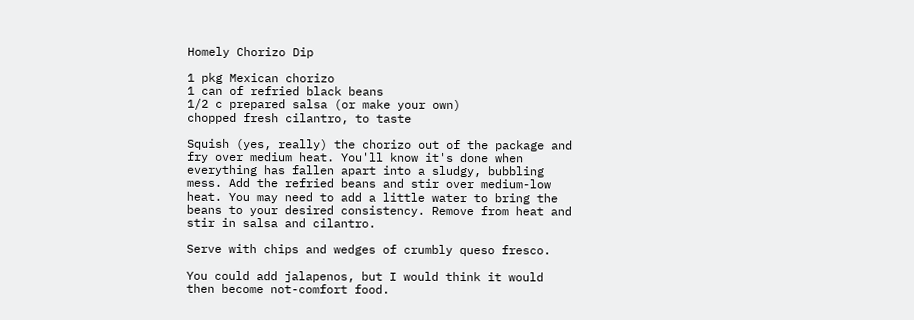Homely Chorizo Dip

1 pkg Mexican chorizo
1 can of refried black beans
1/2 c prepared salsa (or make your own)
chopped fresh cilantro, to taste

Squish (yes, really) the chorizo out of the package and fry over medium heat. You'll know it's done when everything has fallen apart into a sludgy, bubbling mess. Add the refried beans and stir over medium-low heat. You may need to add a little water to bring the beans to your desired consistency. Remove from heat and stir in salsa and cilantro.

Serve with chips and wedges of crumbly queso fresco.

You could add jalapenos, but I would think it would then become not-comfort food.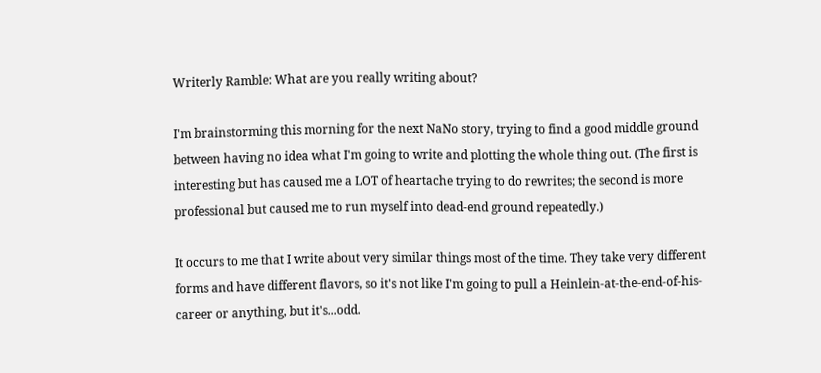Writerly Ramble: What are you really writing about?

I'm brainstorming this morning for the next NaNo story, trying to find a good middle ground between having no idea what I'm going to write and plotting the whole thing out. (The first is interesting but has caused me a LOT of heartache trying to do rewrites; the second is more professional but caused me to run myself into dead-end ground repeatedly.)

It occurs to me that I write about very similar things most of the time. They take very different forms and have different flavors, so it's not like I'm going to pull a Heinlein-at-the-end-of-his-career or anything, but it's...odd.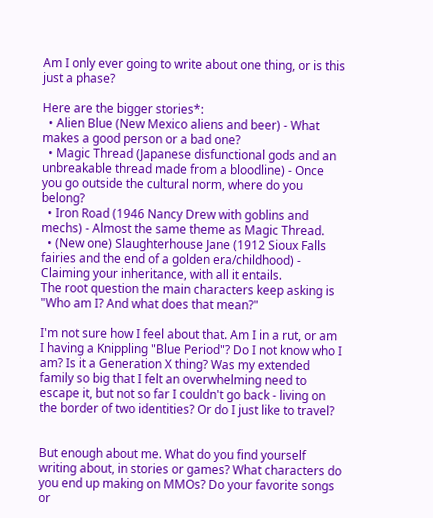Am I only ever going to write about one thing, or is this just a phase?

Here are the bigger stories*:
  • Alien Blue (New Mexico aliens and beer) - What makes a good person or a bad one?
  • Magic Thread (Japanese disfunctional gods and an unbreakable thread made from a bloodline) - Once you go outside the cultural norm, where do you belong?
  • Iron Road (1946 Nancy Drew with goblins and mechs) - Almost the same theme as Magic Thread.
  • (New one) Slaughterhouse Jane (1912 Sioux Falls fairies and the end of a golden era/childhood) - Claiming your inheritance, with all it entails.
The root question the main characters keep asking is "Who am I? And what does that mean?"

I'm not sure how I feel about that. Am I in a rut, or am I having a Knippling "Blue Period"? Do I not know who I am? Is it a Generation X thing? Was my extended family so big that I felt an overwhelming need to escape it, but not so far I couldn't go back - living on the border of two identities? Or do I just like to travel?


But enough about me. What do you find yourself writing about, in stories or games? What characters do you end up making on MMOs? Do your favorite songs or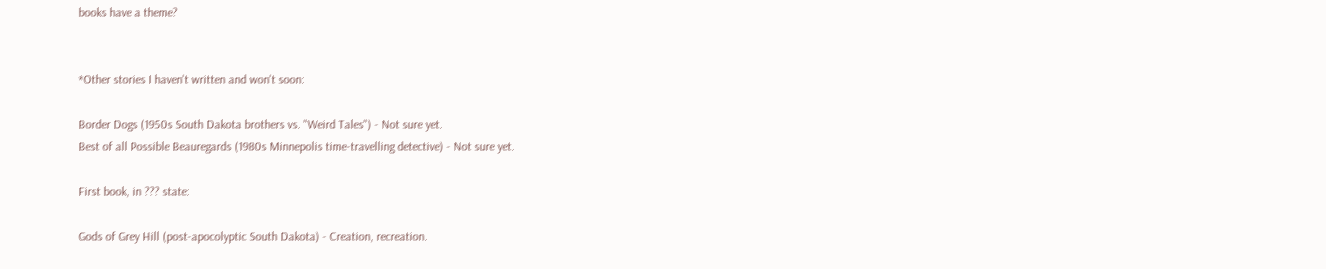books have a theme?


*Other stories I haven't written and won't soon:

Border Dogs (1950s South Dakota brothers vs. "Weird Tales") - Not sure yet.
Best of all Possible Beauregards (1980s Minnepolis time-travelling detective) - Not sure yet.

First book, in ??? state:

Gods of Grey Hill (post-apocolyptic South Dakota) - Creation, recreation.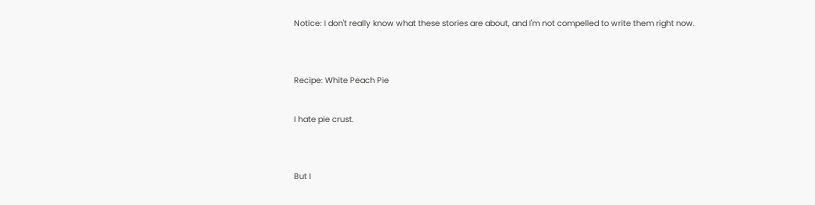Notice: I don't really know what these stories are about, and I'm not compelled to write them right now.


Recipe: White Peach Pie

I hate pie crust.


But I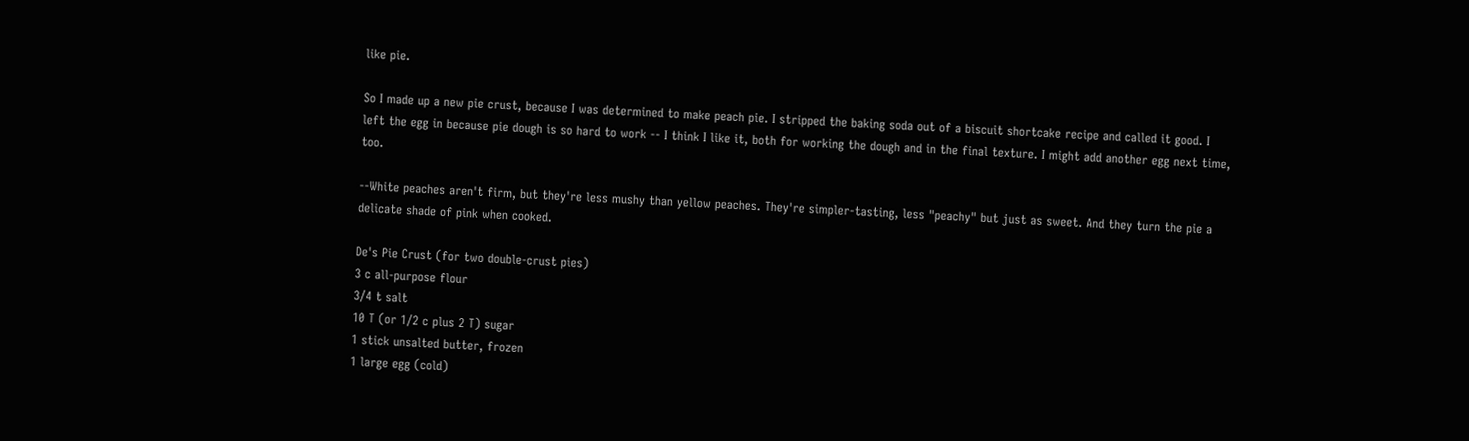like pie.

So I made up a new pie crust, because I was determined to make peach pie. I stripped the baking soda out of a biscuit shortcake recipe and called it good. I left the egg in because pie dough is so hard to work -- I think I like it, both for working the dough and in the final texture. I might add another egg next time, too.

--White peaches aren't firm, but they're less mushy than yellow peaches. They're simpler-tasting, less "peachy" but just as sweet. And they turn the pie a delicate shade of pink when cooked.

De's Pie Crust (for two double-crust pies)
3 c all-purpose flour
3/4 t salt
10 T (or 1/2 c plus 2 T) sugar
1 stick unsalted butter, frozen
1 large egg (cold)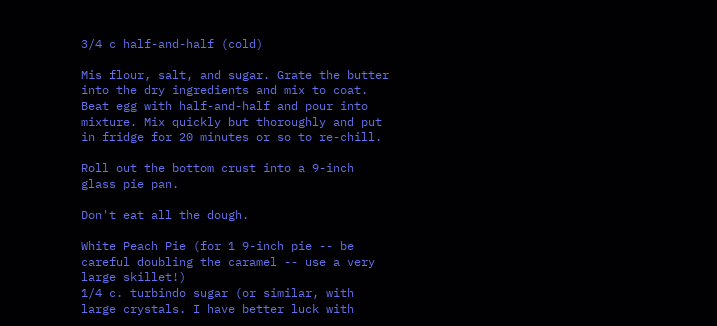3/4 c half-and-half (cold)

Mis flour, salt, and sugar. Grate the butter into the dry ingredients and mix to coat. Beat egg with half-and-half and pour into mixture. Mix quickly but thoroughly and put in fridge for 20 minutes or so to re-chill.

Roll out the bottom crust into a 9-inch glass pie pan.

Don't eat all the dough.

White Peach Pie (for 1 9-inch pie -- be careful doubling the caramel -- use a very large skillet!)
1/4 c. turbindo sugar (or similar, with large crystals. I have better luck with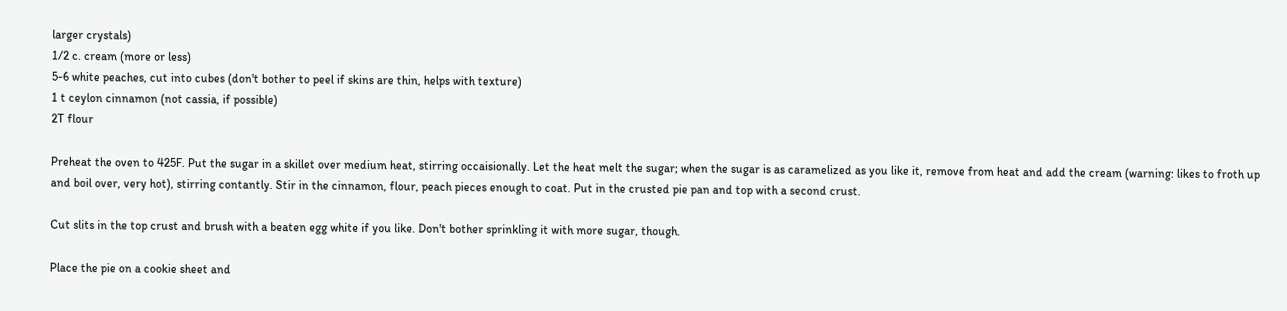larger crystals)
1/2 c. cream (more or less)
5-6 white peaches, cut into cubes (don't bother to peel if skins are thin, helps with texture)
1 t ceylon cinnamon (not cassia, if possible)
2T flour

Preheat the oven to 425F. Put the sugar in a skillet over medium heat, stirring occaisionally. Let the heat melt the sugar; when the sugar is as caramelized as you like it, remove from heat and add the cream (warning: likes to froth up and boil over, very hot), stirring contantly. Stir in the cinnamon, flour, peach pieces enough to coat. Put in the crusted pie pan and top with a second crust.

Cut slits in the top crust and brush with a beaten egg white if you like. Don't bother sprinkling it with more sugar, though.

Place the pie on a cookie sheet and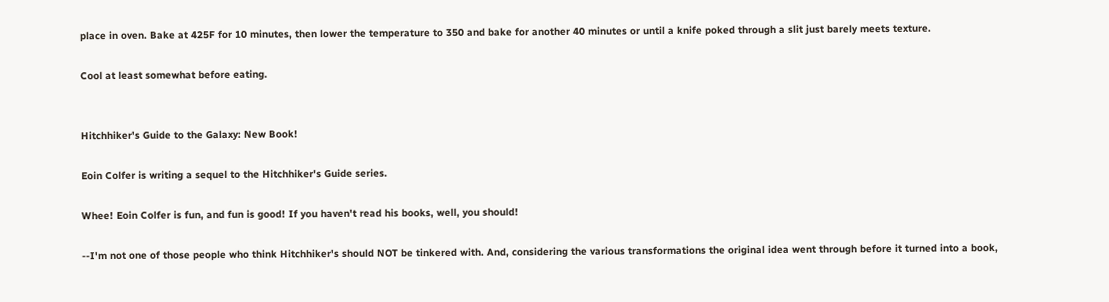place in oven. Bake at 425F for 10 minutes, then lower the temperature to 350 and bake for another 40 minutes or until a knife poked through a slit just barely meets texture.

Cool at least somewhat before eating.


Hitchhiker's Guide to the Galaxy: New Book!

Eoin Colfer is writing a sequel to the Hitchhiker's Guide series.

Whee! Eoin Colfer is fun, and fun is good! If you haven't read his books, well, you should!

--I'm not one of those people who think Hitchhiker's should NOT be tinkered with. And, considering the various transformations the original idea went through before it turned into a book,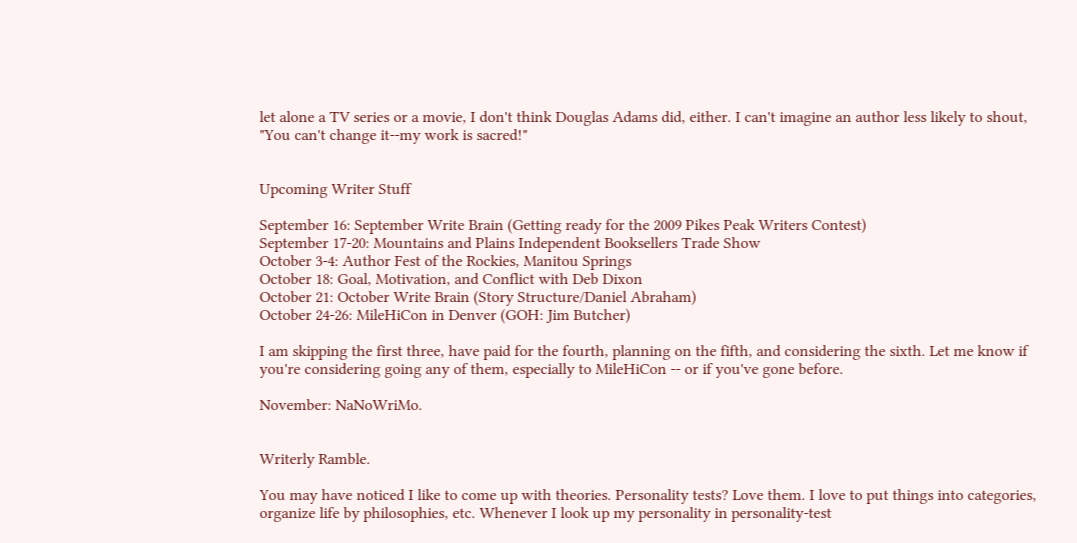let alone a TV series or a movie, I don't think Douglas Adams did, either. I can't imagine an author less likely to shout, "You can't change it--my work is sacred!"


Upcoming Writer Stuff

September 16: September Write Brain (Getting ready for the 2009 Pikes Peak Writers Contest)
September 17-20: Mountains and Plains Independent Booksellers Trade Show
October 3-4: Author Fest of the Rockies, Manitou Springs
October 18: Goal, Motivation, and Conflict with Deb Dixon
October 21: October Write Brain (Story Structure/Daniel Abraham)
October 24-26: MileHiCon in Denver (GOH: Jim Butcher)

I am skipping the first three, have paid for the fourth, planning on the fifth, and considering the sixth. Let me know if you're considering going any of them, especially to MileHiCon -- or if you've gone before.

November: NaNoWriMo.


Writerly Ramble.

You may have noticed I like to come up with theories. Personality tests? Love them. I love to put things into categories, organize life by philosophies, etc. Whenever I look up my personality in personality-test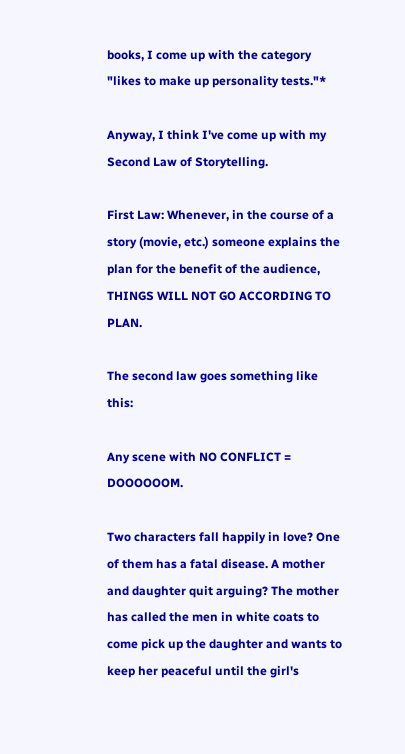books, I come up with the category "likes to make up personality tests."*

Anyway, I think I've come up with my Second Law of Storytelling.

First Law: Whenever, in the course of a story (movie, etc.) someone explains the plan for the benefit of the audience, THINGS WILL NOT GO ACCORDING TO PLAN.

The second law goes something like this:

Any scene with NO CONFLICT = DOOOOOOM.

Two characters fall happily in love? One of them has a fatal disease. A mother and daughter quit arguing? The mother has called the men in white coats to come pick up the daughter and wants to keep her peaceful until the girl's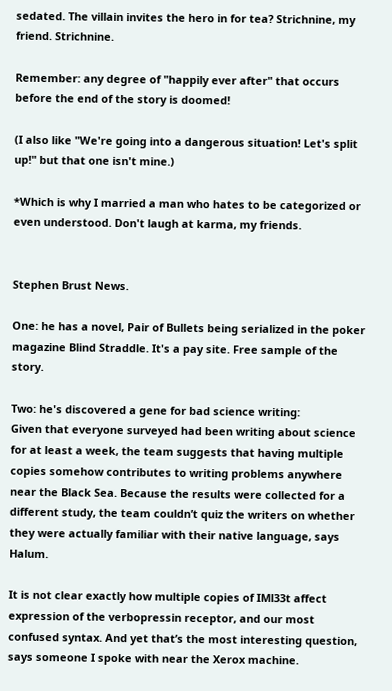sedated. The villain invites the hero in for tea? Strichnine, my friend. Strichnine.

Remember: any degree of "happily ever after" that occurs before the end of the story is doomed!

(I also like "We're going into a dangerous situation! Let's split up!" but that one isn't mine.)

*Which is why I married a man who hates to be categorized or even understood. Don't laugh at karma, my friends.


Stephen Brust News.

One: he has a novel, Pair of Bullets being serialized in the poker magazine Blind Straddle. It's a pay site. Free sample of the story.

Two: he's discovered a gene for bad science writing:
Given that everyone surveyed had been writing about science for at least a week, the team suggests that having multiple copies somehow contributes to writing problems anywhere near the Black Sea. Because the results were collected for a different study, the team couldn’t quiz the writers on whether they were actually familiar with their native language, says Halum.

It is not clear exactly how multiple copies of IMl33t affect expression of the verbopressin receptor, and our most confused syntax. And yet that’s the most interesting question, says someone I spoke with near the Xerox machine.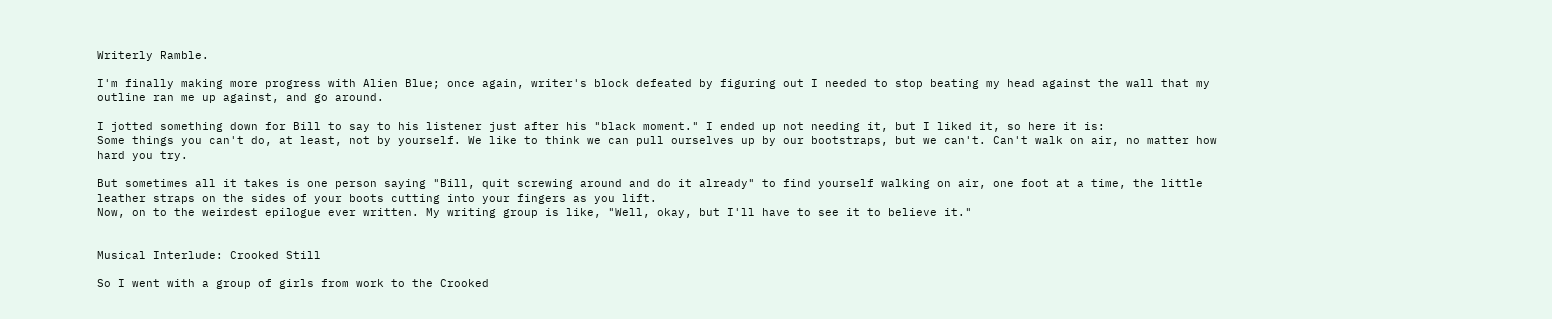Writerly Ramble.

I'm finally making more progress with Alien Blue; once again, writer's block defeated by figuring out I needed to stop beating my head against the wall that my outline ran me up against, and go around.

I jotted something down for Bill to say to his listener just after his "black moment." I ended up not needing it, but I liked it, so here it is:
Some things you can't do, at least, not by yourself. We like to think we can pull ourselves up by our bootstraps, but we can't. Can't walk on air, no matter how hard you try.

But sometimes all it takes is one person saying "Bill, quit screwing around and do it already" to find yourself walking on air, one foot at a time, the little leather straps on the sides of your boots cutting into your fingers as you lift.
Now, on to the weirdest epilogue ever written. My writing group is like, "Well, okay, but I'll have to see it to believe it."


Musical Interlude: Crooked Still

So I went with a group of girls from work to the Crooked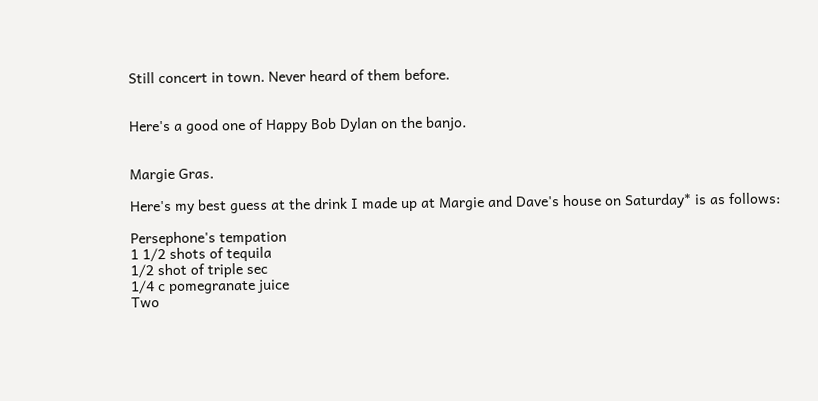Still concert in town. Never heard of them before.


Here's a good one of Happy Bob Dylan on the banjo.


Margie Gras.

Here's my best guess at the drink I made up at Margie and Dave's house on Saturday* is as follows:

Persephone's tempation
1 1/2 shots of tequila
1/2 shot of triple sec
1/4 c pomegranate juice
Two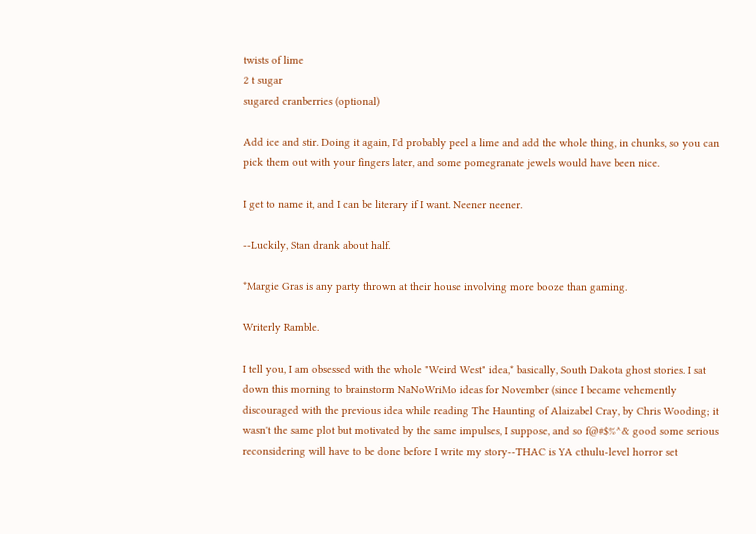twists of lime
2 t sugar
sugared cranberries (optional)

Add ice and stir. Doing it again, I'd probably peel a lime and add the whole thing, in chunks, so you can pick them out with your fingers later, and some pomegranate jewels would have been nice.

I get to name it, and I can be literary if I want. Neener neener.

--Luckily, Stan drank about half.

*Margie Gras is any party thrown at their house involving more booze than gaming.

Writerly Ramble.

I tell you, I am obsessed with the whole "Weird West" idea,* basically, South Dakota ghost stories. I sat down this morning to brainstorm NaNoWriMo ideas for November (since I became vehemently discouraged with the previous idea while reading The Haunting of Alaizabel Cray, by Chris Wooding; it wasn't the same plot but motivated by the same impulses, I suppose, and so f@#$%^& good some serious reconsidering will have to be done before I write my story--THAC is YA cthulu-level horror set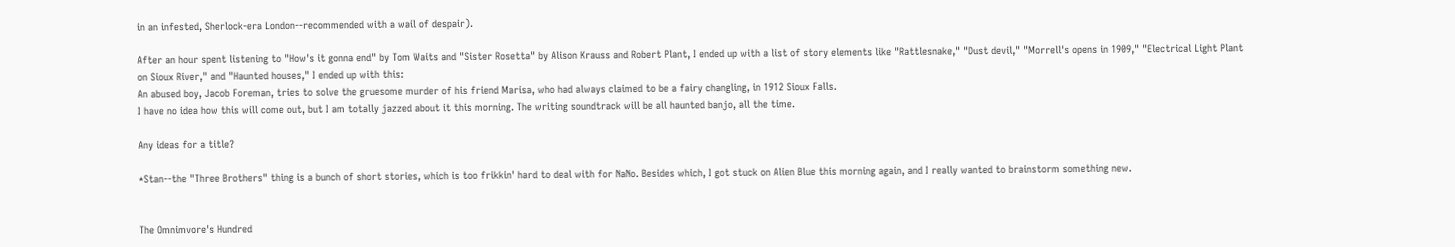in an infested, Sherlock-era London--recommended with a wail of despair).

After an hour spent listening to "How's it gonna end" by Tom Waits and "Sister Rosetta" by Alison Krauss and Robert Plant, I ended up with a list of story elements like "Rattlesnake," "Dust devil," "Morrell's opens in 1909," "Electrical Light Plant on Sioux River," and "Haunted houses," I ended up with this:
An abused boy, Jacob Foreman, tries to solve the gruesome murder of his friend Marisa, who had always claimed to be a fairy changling, in 1912 Sioux Falls.
I have no idea how this will come out, but I am totally jazzed about it this morning. The writing soundtrack will be all haunted banjo, all the time.

Any ideas for a title?

*Stan--the "Three Brothers" thing is a bunch of short stories, which is too frikkin' hard to deal with for NaNo. Besides which, I got stuck on Alien Blue this morning again, and I really wanted to brainstorm something new.


The Omnimvore's Hundred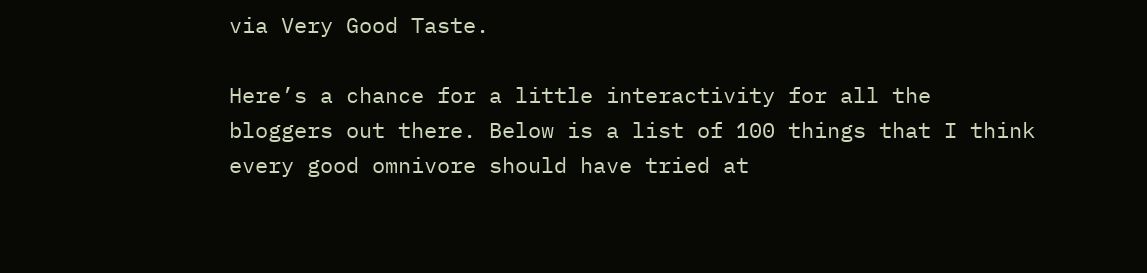via Very Good Taste.

Here’s a chance for a little interactivity for all the bloggers out there. Below is a list of 100 things that I think every good omnivore should have tried at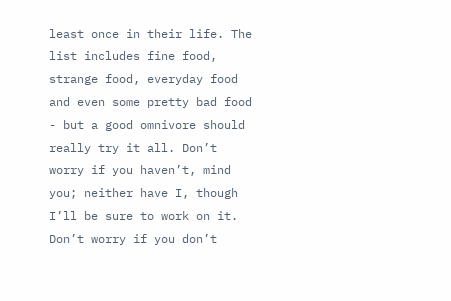least once in their life. The list includes fine food, strange food, everyday food and even some pretty bad food - but a good omnivore should really try it all. Don’t worry if you haven’t, mind you; neither have I, though I’ll be sure to work on it. Don’t worry if you don’t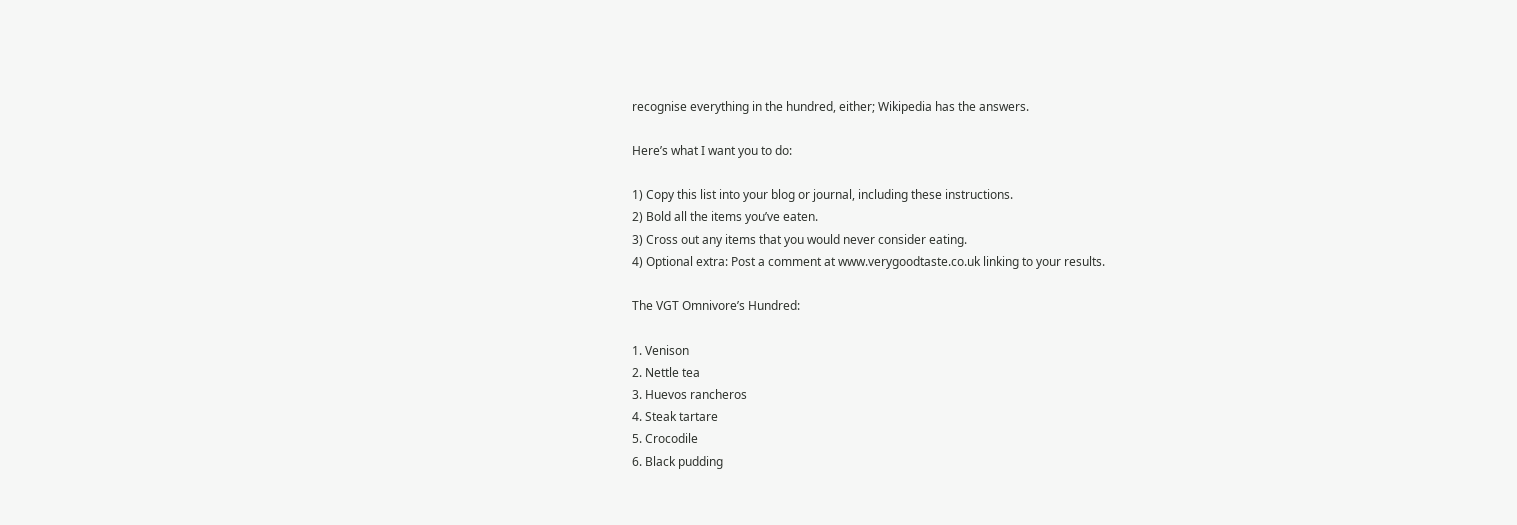recognise everything in the hundred, either; Wikipedia has the answers.

Here’s what I want you to do:

1) Copy this list into your blog or journal, including these instructions.
2) Bold all the items you’ve eaten.
3) Cross out any items that you would never consider eating.
4) Optional extra: Post a comment at www.verygoodtaste.co.uk linking to your results.

The VGT Omnivore’s Hundred:

1. Venison
2. Nettle tea
3. Huevos rancheros
4. Steak tartare
5. Crocodile
6. Black pudding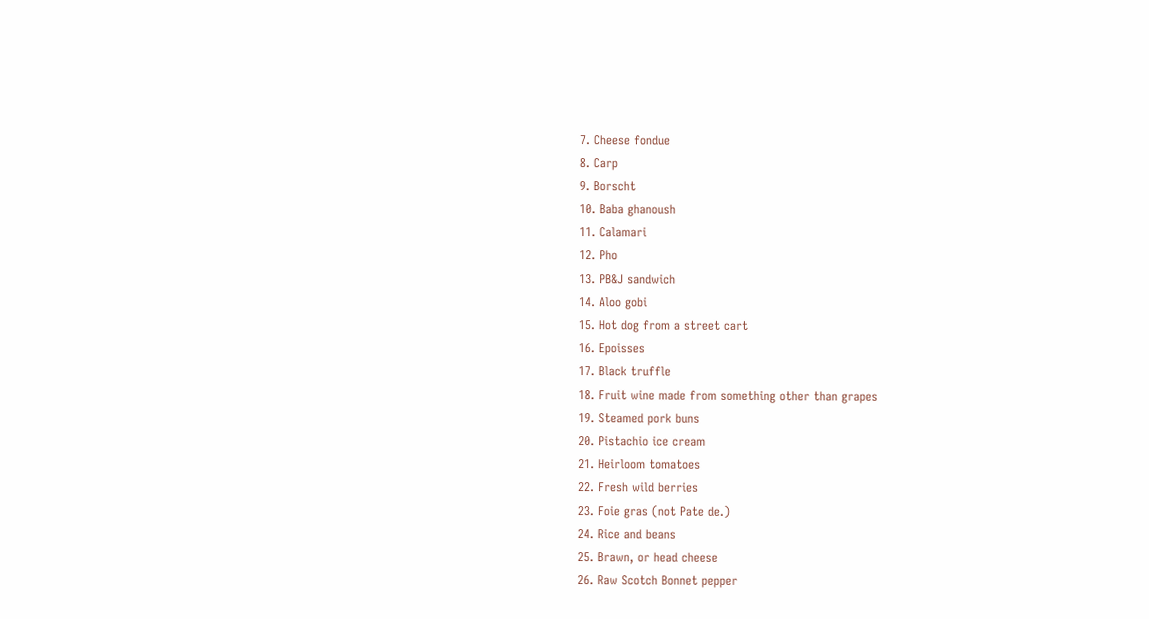7. Cheese fondue
8. Carp
9. Borscht
10. Baba ghanoush
11. Calamari
12. Pho
13. PB&J sandwich
14. Aloo gobi
15. Hot dog from a street cart
16. Epoisses
17. Black truffle
18. Fruit wine made from something other than grapes
19. Steamed pork buns
20. Pistachio ice cream
21. Heirloom tomatoes
22. Fresh wild berries
23. Foie gras (not Pate de.)
24. Rice and beans
25. Brawn, or head cheese
26. Raw Scotch Bonnet pepper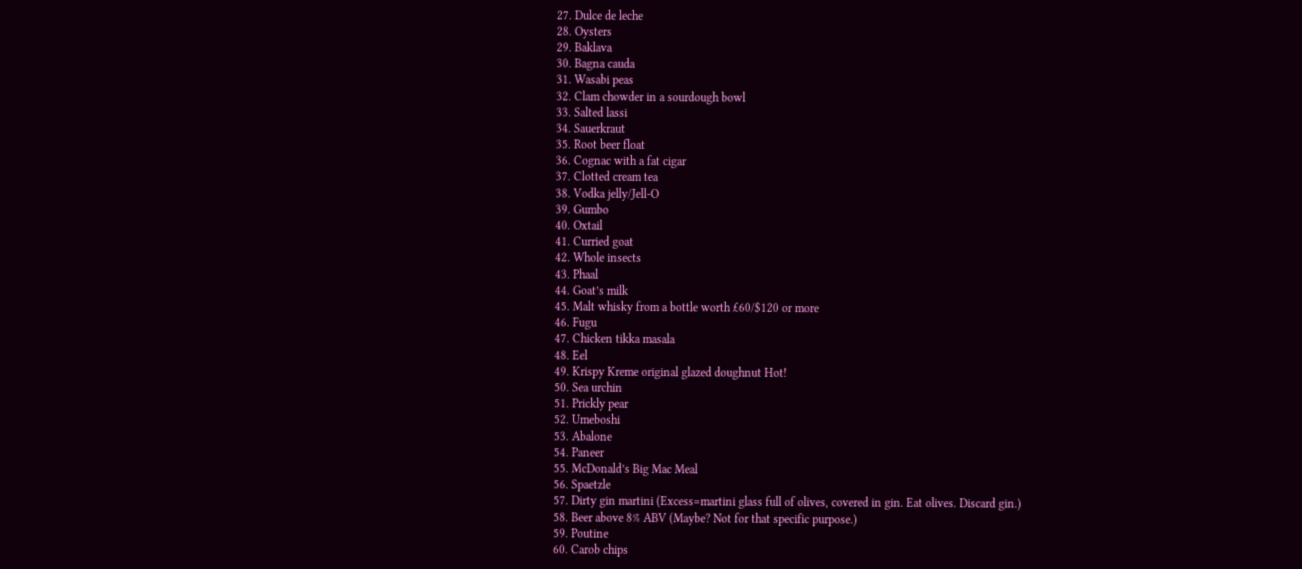27. Dulce de leche
28. Oysters
29. Baklava
30. Bagna cauda
31. Wasabi peas
32. Clam chowder in a sourdough bowl
33. Salted lassi
34. Sauerkraut
35. Root beer float
36. Cognac with a fat cigar
37. Clotted cream tea
38. Vodka jelly/Jell-O
39. Gumbo
40. Oxtail
41. Curried goat
42. Whole insects
43. Phaal
44. Goat’s milk
45. Malt whisky from a bottle worth £60/$120 or more
46. Fugu
47. Chicken tikka masala
48. Eel
49. Krispy Kreme original glazed doughnut Hot!
50. Sea urchin
51. Prickly pear
52. Umeboshi
53. Abalone
54. Paneer
55. McDonald’s Big Mac Meal
56. Spaetzle
57. Dirty gin martini (Excess=martini glass full of olives, covered in gin. Eat olives. Discard gin.)
58. Beer above 8% ABV (Maybe? Not for that specific purpose.)
59. Poutine
60. Carob chips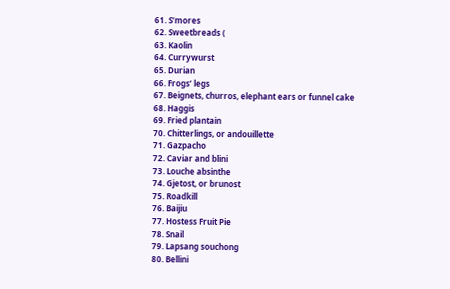61. S’mores
62. Sweetbreads (
63. Kaolin
64. Currywurst
65. Durian
66. Frogs’ legs
67. Beignets, churros, elephant ears or funnel cake
68. Haggis
69. Fried plantain
70. Chitterlings, or andouillette
71. Gazpacho
72. Caviar and blini
73. Louche absinthe
74. Gjetost, or brunost
75. Roadkill
76. Baijiu
77. Hostess Fruit Pie
78. Snail
79. Lapsang souchong
80. Bellini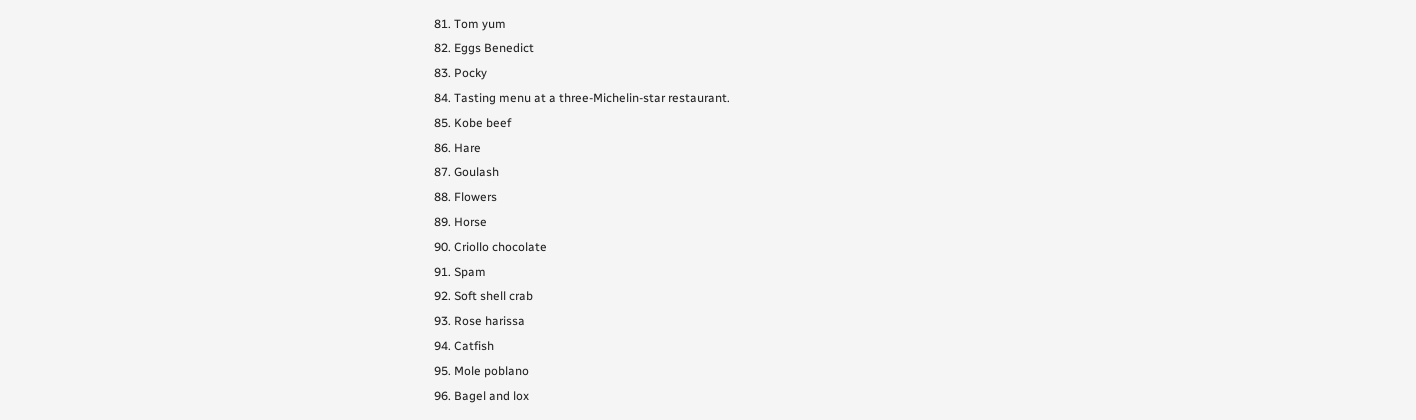81. Tom yum
82. Eggs Benedict
83. Pocky
84. Tasting menu at a three-Michelin-star restaurant.
85. Kobe beef
86. Hare
87. Goulash
88. Flowers
89. Horse
90. Criollo chocolate
91. Spam
92. Soft shell crab
93. Rose harissa
94. Catfish
95. Mole poblano
96. Bagel and lox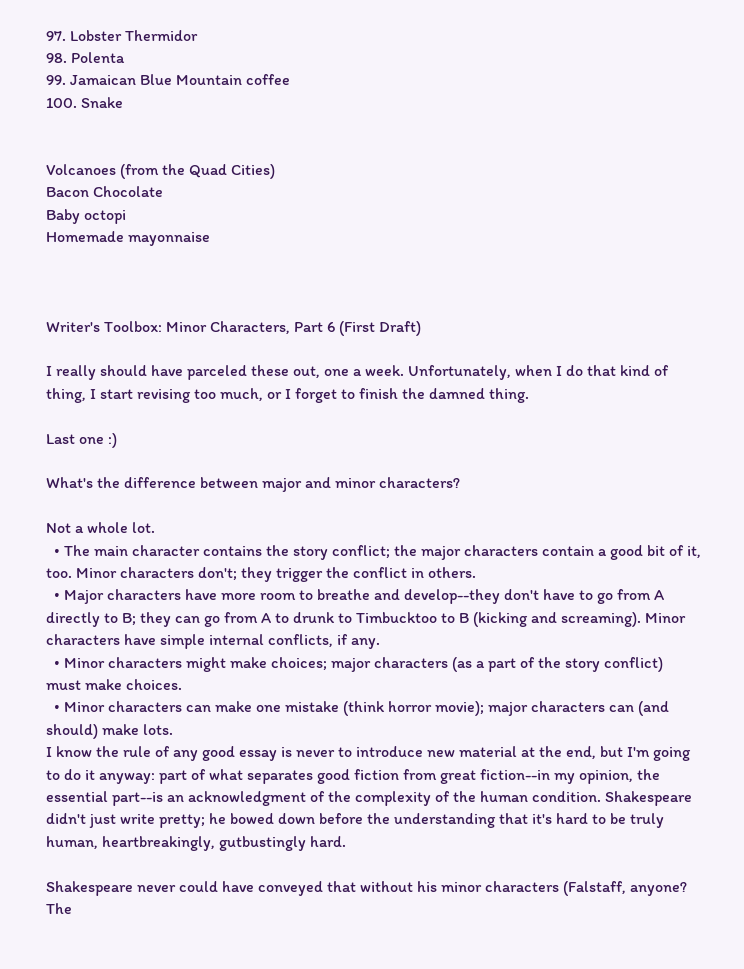97. Lobster Thermidor
98. Polenta
99. Jamaican Blue Mountain coffee
100. Snake


Volcanoes (from the Quad Cities)
Bacon Chocolate
Baby octopi
Homemade mayonnaise



Writer's Toolbox: Minor Characters, Part 6 (First Draft)

I really should have parceled these out, one a week. Unfortunately, when I do that kind of thing, I start revising too much, or I forget to finish the damned thing.

Last one :)

What's the difference between major and minor characters?

Not a whole lot.
  • The main character contains the story conflict; the major characters contain a good bit of it, too. Minor characters don't; they trigger the conflict in others.
  • Major characters have more room to breathe and develop--they don't have to go from A directly to B; they can go from A to drunk to Timbucktoo to B (kicking and screaming). Minor characters have simple internal conflicts, if any.
  • Minor characters might make choices; major characters (as a part of the story conflict) must make choices.
  • Minor characters can make one mistake (think horror movie); major characters can (and should) make lots.
I know the rule of any good essay is never to introduce new material at the end, but I'm going to do it anyway: part of what separates good fiction from great fiction--in my opinion, the essential part--is an acknowledgment of the complexity of the human condition. Shakespeare didn't just write pretty; he bowed down before the understanding that it's hard to be truly human, heartbreakingly, gutbustingly hard.

Shakespeare never could have conveyed that without his minor characters (Falstaff, anyone? The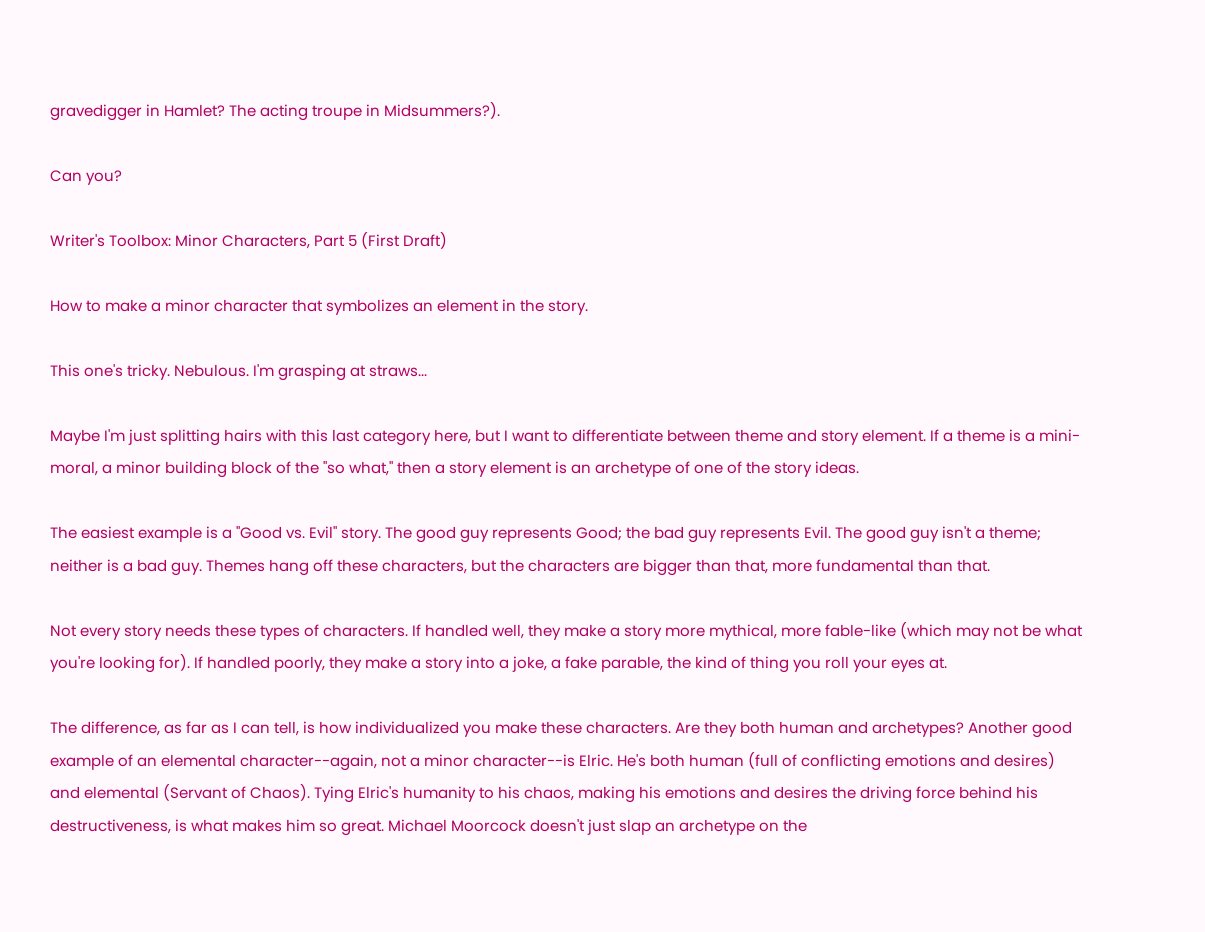gravedigger in Hamlet? The acting troupe in Midsummers?).

Can you?

Writer's Toolbox: Minor Characters, Part 5 (First Draft)

How to make a minor character that symbolizes an element in the story.

This one's tricky. Nebulous. I'm grasping at straws...

Maybe I'm just splitting hairs with this last category here, but I want to differentiate between theme and story element. If a theme is a mini-moral, a minor building block of the "so what," then a story element is an archetype of one of the story ideas.

The easiest example is a "Good vs. Evil" story. The good guy represents Good; the bad guy represents Evil. The good guy isn't a theme; neither is a bad guy. Themes hang off these characters, but the characters are bigger than that, more fundamental than that.

Not every story needs these types of characters. If handled well, they make a story more mythical, more fable-like (which may not be what you're looking for). If handled poorly, they make a story into a joke, a fake parable, the kind of thing you roll your eyes at.

The difference, as far as I can tell, is how individualized you make these characters. Are they both human and archetypes? Another good example of an elemental character--again, not a minor character--is Elric. He's both human (full of conflicting emotions and desires) and elemental (Servant of Chaos). Tying Elric's humanity to his chaos, making his emotions and desires the driving force behind his destructiveness, is what makes him so great. Michael Moorcock doesn't just slap an archetype on the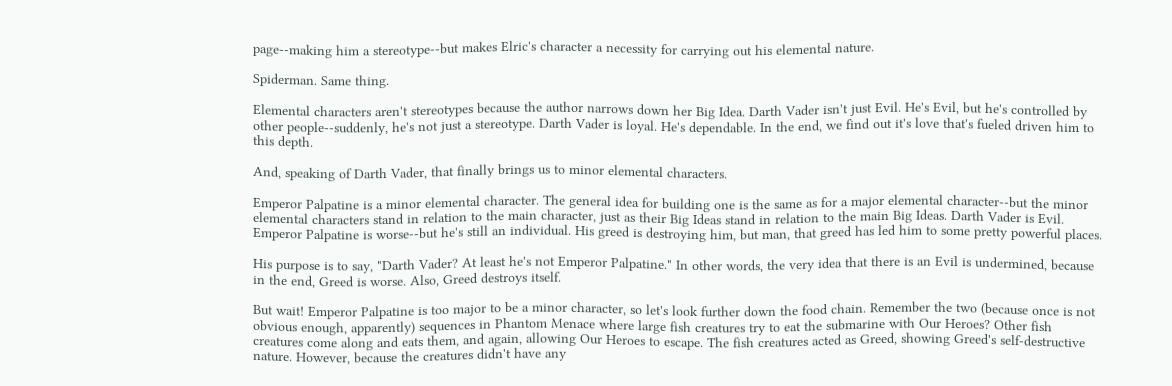page--making him a stereotype--but makes Elric's character a necessity for carrying out his elemental nature.

Spiderman. Same thing.

Elemental characters aren't stereotypes because the author narrows down her Big Idea. Darth Vader isn't just Evil. He's Evil, but he's controlled by other people--suddenly, he's not just a stereotype. Darth Vader is loyal. He's dependable. In the end, we find out it's love that's fueled driven him to this depth.

And, speaking of Darth Vader, that finally brings us to minor elemental characters.

Emperor Palpatine is a minor elemental character. The general idea for building one is the same as for a major elemental character--but the minor elemental characters stand in relation to the main character, just as their Big Ideas stand in relation to the main Big Ideas. Darth Vader is Evil. Emperor Palpatine is worse--but he's still an individual. His greed is destroying him, but man, that greed has led him to some pretty powerful places.

His purpose is to say, "Darth Vader? At least he's not Emperor Palpatine." In other words, the very idea that there is an Evil is undermined, because in the end, Greed is worse. Also, Greed destroys itself.

But wait! Emperor Palpatine is too major to be a minor character, so let's look further down the food chain. Remember the two (because once is not obvious enough, apparently) sequences in Phantom Menace where large fish creatures try to eat the submarine with Our Heroes? Other fish creatures come along and eats them, and again, allowing Our Heroes to escape. The fish creatures acted as Greed, showing Greed's self-destructive nature. However, because the creatures didn't have any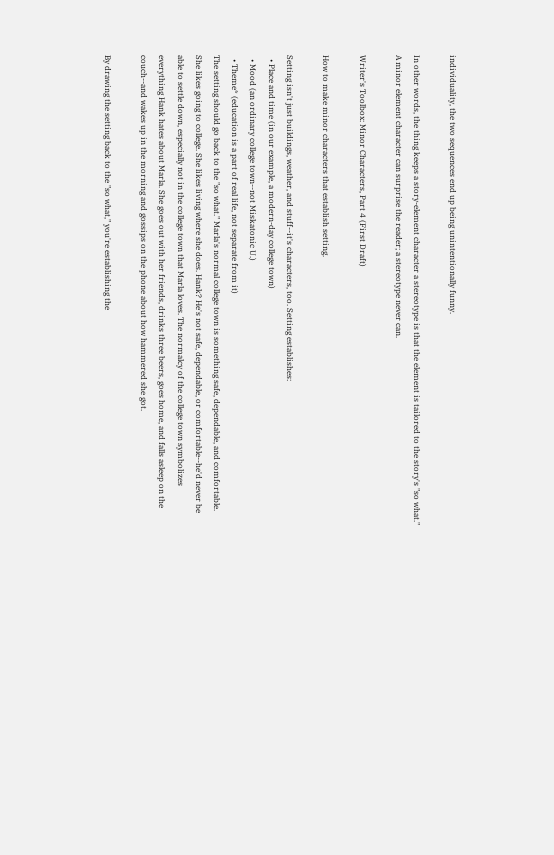individuality, the two sequences end up being unintentionally funny.

In other words, the thing keeps a story-element character a stereotype is that the element is tailored to the story's "so what." A minor element character can surprise the reader; a stereotype never can.

Writer's Toolbox: Minor Characters, Part 4 (First Draft)

How to make minor characters that establish setting.

Setting isn't just buildings, weather, and stuff--it's characters, too. Setting establishes:
  • Place and time (in our example, a modern-day college town)
  • Mood (an ordinary college town--not Miskatonic U.)
  • Theme* (education is a part of real life, not separate from it)
The setting should go back to the "so what." Marla's normal college town is something safe, dependable, and comfortable. She likes going to college. She likes living where she does. Hank? He's not safe, dependable, or comfortable--he'd never be able to settle down, especially not in the college town that Marla loves. The normalcy of the college town symbolizes everything Hank hates about Marla. She goes out with her friends, drinks three beers, goes home, and falls asleep on the couch--and wakes up in the morning and gossips on the phone about how hammered she got.

By drawing the setting back to the "so what," you're establishing the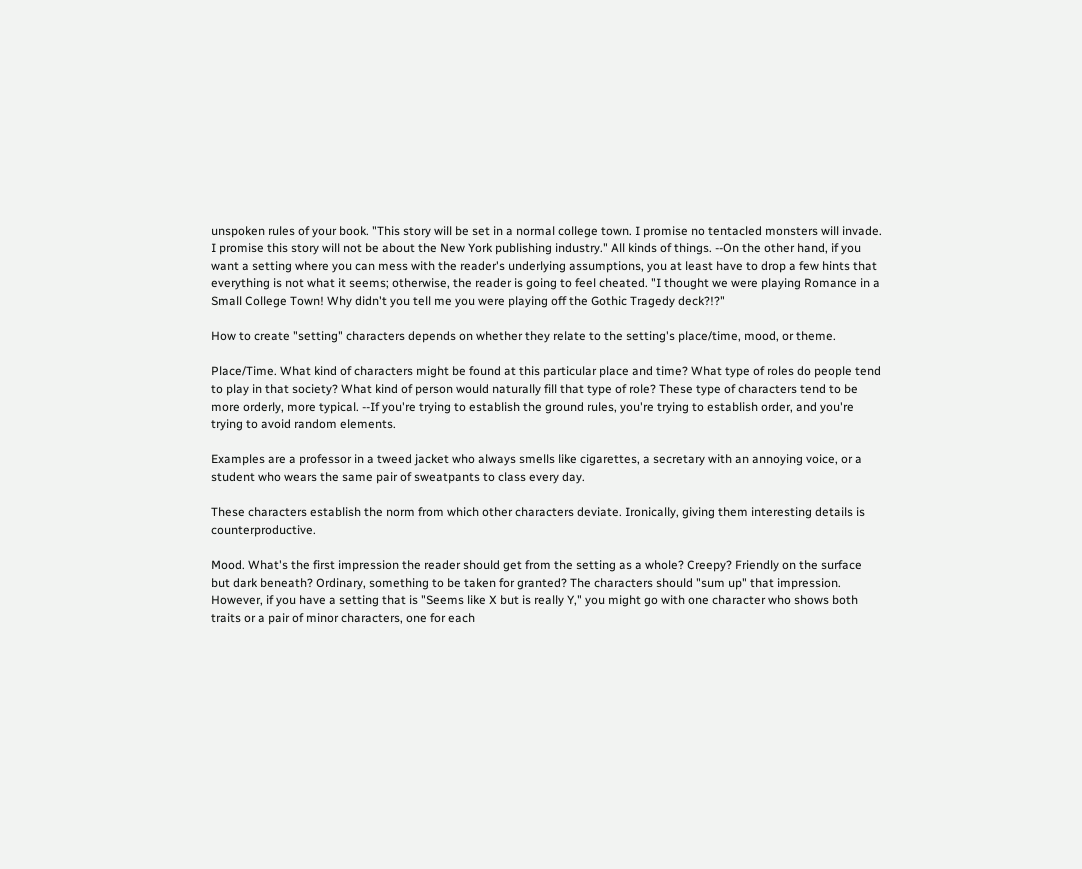unspoken rules of your book. "This story will be set in a normal college town. I promise no tentacled monsters will invade. I promise this story will not be about the New York publishing industry." All kinds of things. --On the other hand, if you want a setting where you can mess with the reader's underlying assumptions, you at least have to drop a few hints that everything is not what it seems; otherwise, the reader is going to feel cheated. "I thought we were playing Romance in a Small College Town! Why didn't you tell me you were playing off the Gothic Tragedy deck?!?"

How to create "setting" characters depends on whether they relate to the setting's place/time, mood, or theme.

Place/Time. What kind of characters might be found at this particular place and time? What type of roles do people tend to play in that society? What kind of person would naturally fill that type of role? These type of characters tend to be more orderly, more typical. --If you're trying to establish the ground rules, you're trying to establish order, and you're trying to avoid random elements.

Examples are a professor in a tweed jacket who always smells like cigarettes, a secretary with an annoying voice, or a student who wears the same pair of sweatpants to class every day.

These characters establish the norm from which other characters deviate. Ironically, giving them interesting details is counterproductive.

Mood. What's the first impression the reader should get from the setting as a whole? Creepy? Friendly on the surface but dark beneath? Ordinary, something to be taken for granted? The characters should "sum up" that impression. However, if you have a setting that is "Seems like X but is really Y," you might go with one character who shows both traits or a pair of minor characters, one for each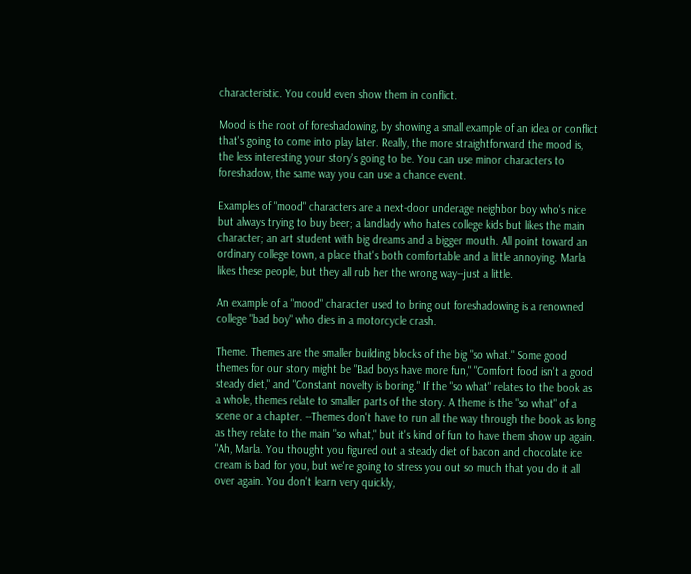characteristic. You could even show them in conflict.

Mood is the root of foreshadowing, by showing a small example of an idea or conflict that's going to come into play later. Really, the more straightforward the mood is, the less interesting your story's going to be. You can use minor characters to foreshadow, the same way you can use a chance event.

Examples of "mood" characters are a next-door underage neighbor boy who's nice but always trying to buy beer; a landlady who hates college kids but likes the main character; an art student with big dreams and a bigger mouth. All point toward an ordinary college town, a place that's both comfortable and a little annoying. Marla likes these people, but they all rub her the wrong way--just a little.

An example of a "mood" character used to bring out foreshadowing is a renowned college "bad boy" who dies in a motorcycle crash.

Theme. Themes are the smaller building blocks of the big "so what." Some good themes for our story might be "Bad boys have more fun," "Comfort food isn't a good steady diet," and "Constant novelty is boring." If the "so what" relates to the book as a whole, themes relate to smaller parts of the story. A theme is the "so what" of a scene or a chapter. --Themes don't have to run all the way through the book as long as they relate to the main "so what," but it's kind of fun to have them show up again. "Ah, Marla. You thought you figured out a steady diet of bacon and chocolate ice cream is bad for you, but we're going to stress you out so much that you do it all over again. You don't learn very quickly,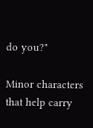do you?"

Minor characters that help carry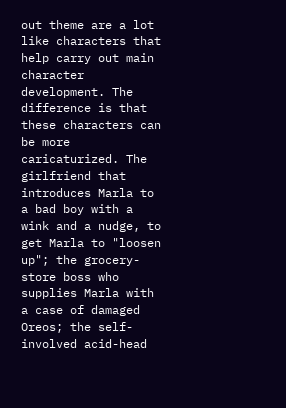out theme are a lot like characters that help carry out main character development. The difference is that these characters can be more caricaturized. The girlfriend that introduces Marla to a bad boy with a wink and a nudge, to get Marla to "loosen up"; the grocery-store boss who supplies Marla with a case of damaged Oreos; the self-involved acid-head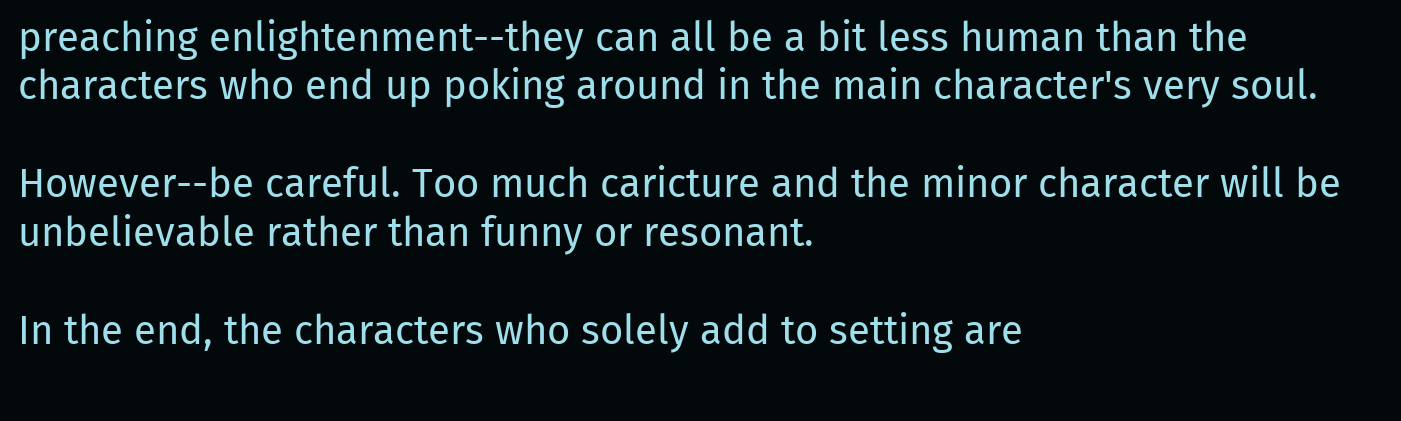preaching enlightenment--they can all be a bit less human than the characters who end up poking around in the main character's very soul.

However--be careful. Too much caricture and the minor character will be unbelievable rather than funny or resonant.

In the end, the characters who solely add to setting are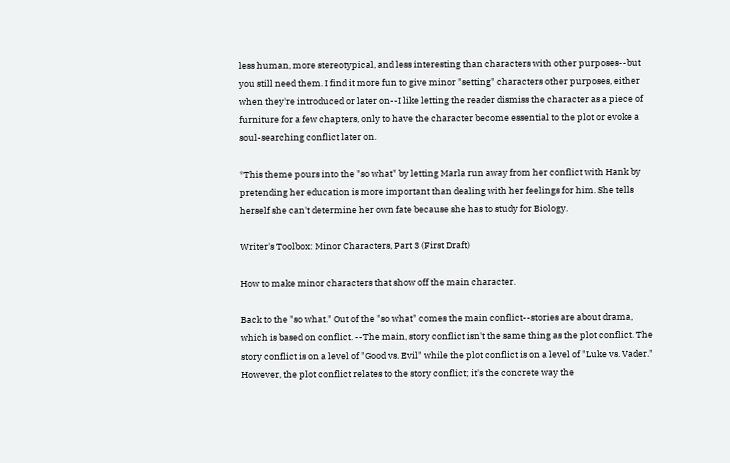less human, more stereotypical, and less interesting than characters with other purposes--but you still need them. I find it more fun to give minor "setting" characters other purposes, either when they're introduced or later on--I like letting the reader dismiss the character as a piece of furniture for a few chapters, only to have the character become essential to the plot or evoke a soul-searching conflict later on.

*This theme pours into the "so what" by letting Marla run away from her conflict with Hank by pretending her education is more important than dealing with her feelings for him. She tells herself she can't determine her own fate because she has to study for Biology.

Writer's Toolbox: Minor Characters, Part 3 (First Draft)

How to make minor characters that show off the main character.

Back to the "so what." Out of the "so what" comes the main conflict--stories are about drama, which is based on conflict. --The main, story conflict isn't the same thing as the plot conflict. The story conflict is on a level of "Good vs. Evil" while the plot conflict is on a level of "Luke vs. Vader." However, the plot conflict relates to the story conflict; it's the concrete way the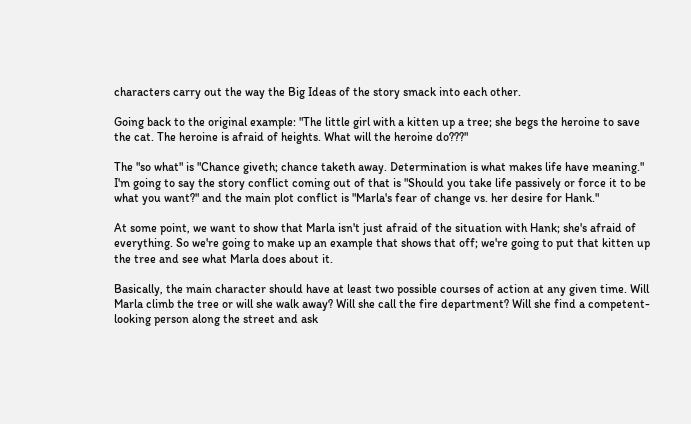characters carry out the way the Big Ideas of the story smack into each other.

Going back to the original example: "The little girl with a kitten up a tree; she begs the heroine to save the cat. The heroine is afraid of heights. What will the heroine do???"

The "so what" is "Chance giveth; chance taketh away. Determination is what makes life have meaning." I'm going to say the story conflict coming out of that is "Should you take life passively or force it to be what you want?" and the main plot conflict is "Marla's fear of change vs. her desire for Hank."

At some point, we want to show that Marla isn't just afraid of the situation with Hank; she's afraid of everything. So we're going to make up an example that shows that off; we're going to put that kitten up the tree and see what Marla does about it.

Basically, the main character should have at least two possible courses of action at any given time. Will Marla climb the tree or will she walk away? Will she call the fire department? Will she find a competent-looking person along the street and ask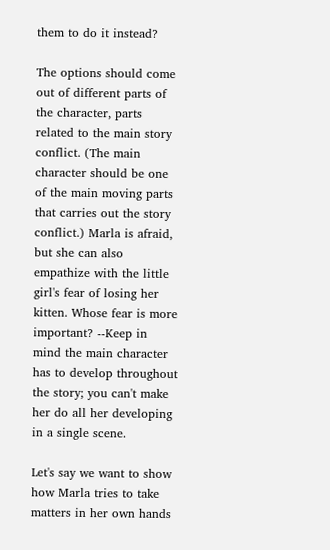them to do it instead?

The options should come out of different parts of the character, parts related to the main story conflict. (The main character should be one of the main moving parts that carries out the story conflict.) Marla is afraid, but she can also empathize with the little girl's fear of losing her kitten. Whose fear is more important? --Keep in mind the main character has to develop throughout the story; you can't make her do all her developing in a single scene.

Let's say we want to show how Marla tries to take matters in her own hands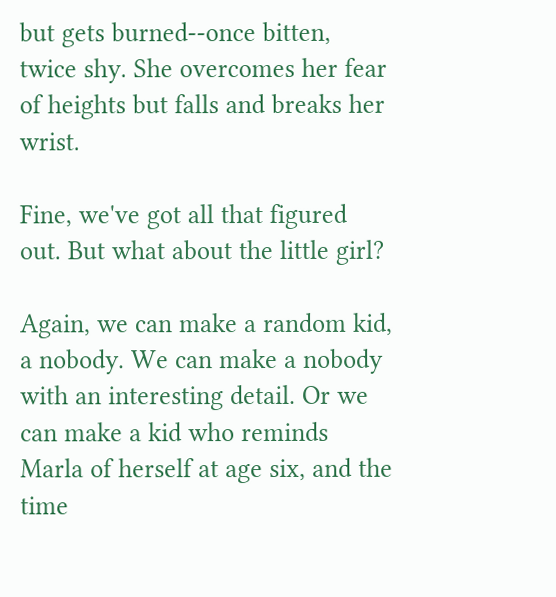but gets burned--once bitten, twice shy. She overcomes her fear of heights but falls and breaks her wrist.

Fine, we've got all that figured out. But what about the little girl?

Again, we can make a random kid, a nobody. We can make a nobody with an interesting detail. Or we can make a kid who reminds Marla of herself at age six, and the time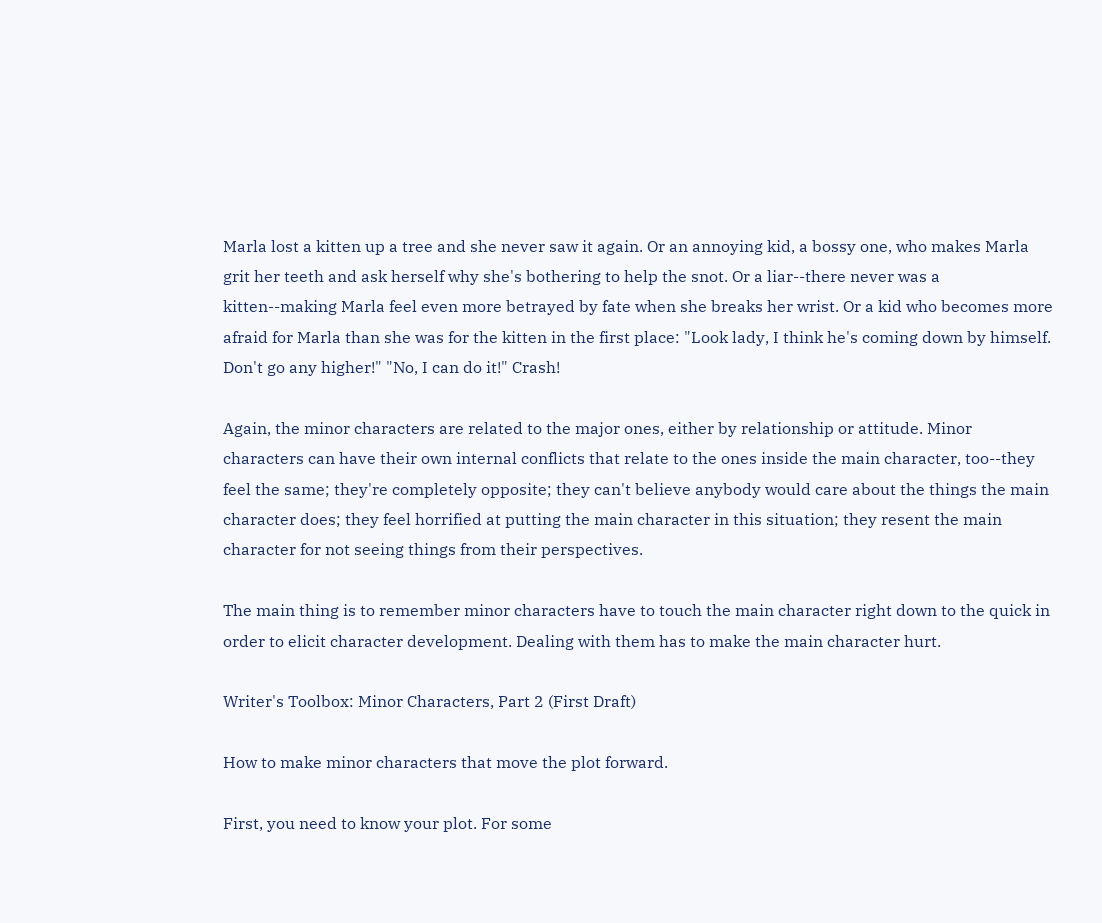Marla lost a kitten up a tree and she never saw it again. Or an annoying kid, a bossy one, who makes Marla grit her teeth and ask herself why she's bothering to help the snot. Or a liar--there never was a kitten--making Marla feel even more betrayed by fate when she breaks her wrist. Or a kid who becomes more afraid for Marla than she was for the kitten in the first place: "Look lady, I think he's coming down by himself. Don't go any higher!" "No, I can do it!" Crash!

Again, the minor characters are related to the major ones, either by relationship or attitude. Minor characters can have their own internal conflicts that relate to the ones inside the main character, too--they feel the same; they're completely opposite; they can't believe anybody would care about the things the main character does; they feel horrified at putting the main character in this situation; they resent the main character for not seeing things from their perspectives.

The main thing is to remember minor characters have to touch the main character right down to the quick in order to elicit character development. Dealing with them has to make the main character hurt.

Writer's Toolbox: Minor Characters, Part 2 (First Draft)

How to make minor characters that move the plot forward.

First, you need to know your plot. For some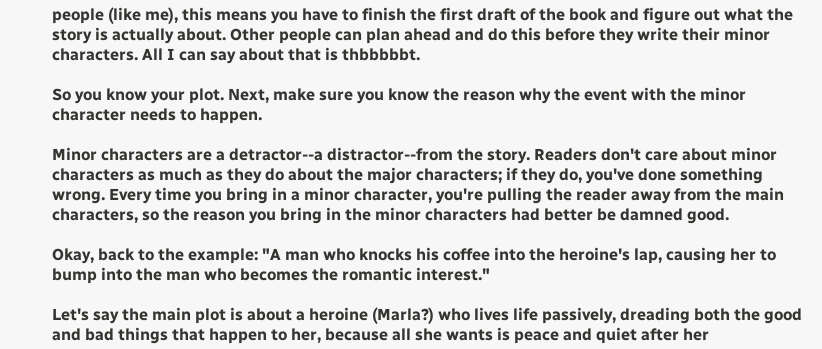people (like me), this means you have to finish the first draft of the book and figure out what the story is actually about. Other people can plan ahead and do this before they write their minor characters. All I can say about that is thbbbbbt.

So you know your plot. Next, make sure you know the reason why the event with the minor character needs to happen.

Minor characters are a detractor--a distractor--from the story. Readers don't care about minor characters as much as they do about the major characters; if they do, you've done something wrong. Every time you bring in a minor character, you're pulling the reader away from the main characters, so the reason you bring in the minor characters had better be damned good.

Okay, back to the example: "A man who knocks his coffee into the heroine's lap, causing her to bump into the man who becomes the romantic interest."

Let's say the main plot is about a heroine (Marla?) who lives life passively, dreading both the good and bad things that happen to her, because all she wants is peace and quiet after her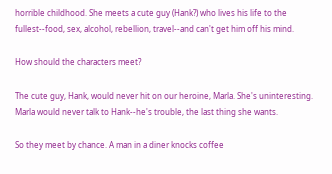horrible childhood. She meets a cute guy (Hank?) who lives his life to the fullest--food, sex, alcohol, rebellion, travel--and can't get him off his mind.

How should the characters meet?

The cute guy, Hank, would never hit on our heroine, Marla. She's uninteresting. Marla would never talk to Hank--he's trouble, the last thing she wants.

So they meet by chance. A man in a diner knocks coffee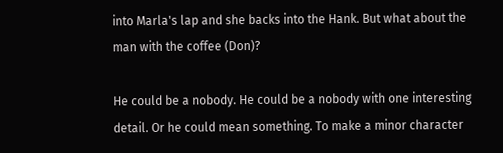into Marla's lap and she backs into the Hank. But what about the man with the coffee (Don)?

He could be a nobody. He could be a nobody with one interesting detail. Or he could mean something. To make a minor character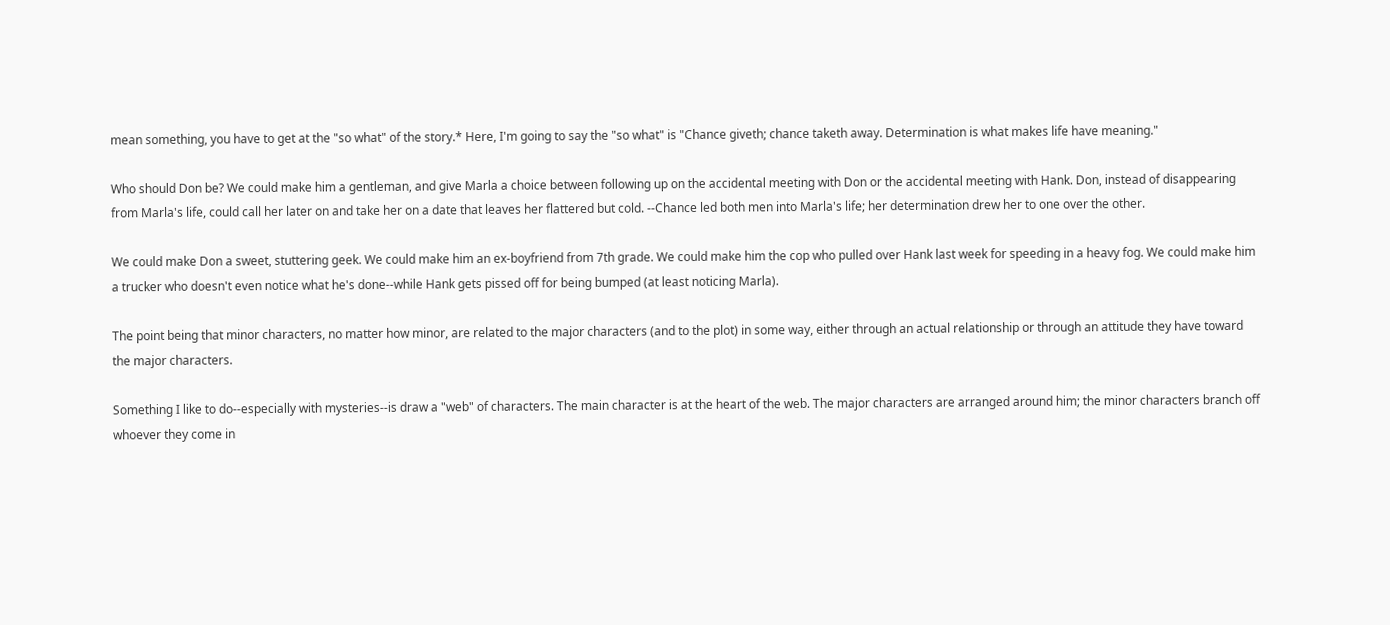mean something, you have to get at the "so what" of the story.* Here, I'm going to say the "so what" is "Chance giveth; chance taketh away. Determination is what makes life have meaning."

Who should Don be? We could make him a gentleman, and give Marla a choice between following up on the accidental meeting with Don or the accidental meeting with Hank. Don, instead of disappearing from Marla's life, could call her later on and take her on a date that leaves her flattered but cold. --Chance led both men into Marla's life; her determination drew her to one over the other.

We could make Don a sweet, stuttering geek. We could make him an ex-boyfriend from 7th grade. We could make him the cop who pulled over Hank last week for speeding in a heavy fog. We could make him a trucker who doesn't even notice what he's done--while Hank gets pissed off for being bumped (at least noticing Marla).

The point being that minor characters, no matter how minor, are related to the major characters (and to the plot) in some way, either through an actual relationship or through an attitude they have toward the major characters.

Something I like to do--especially with mysteries--is draw a "web" of characters. The main character is at the heart of the web. The major characters are arranged around him; the minor characters branch off whoever they come in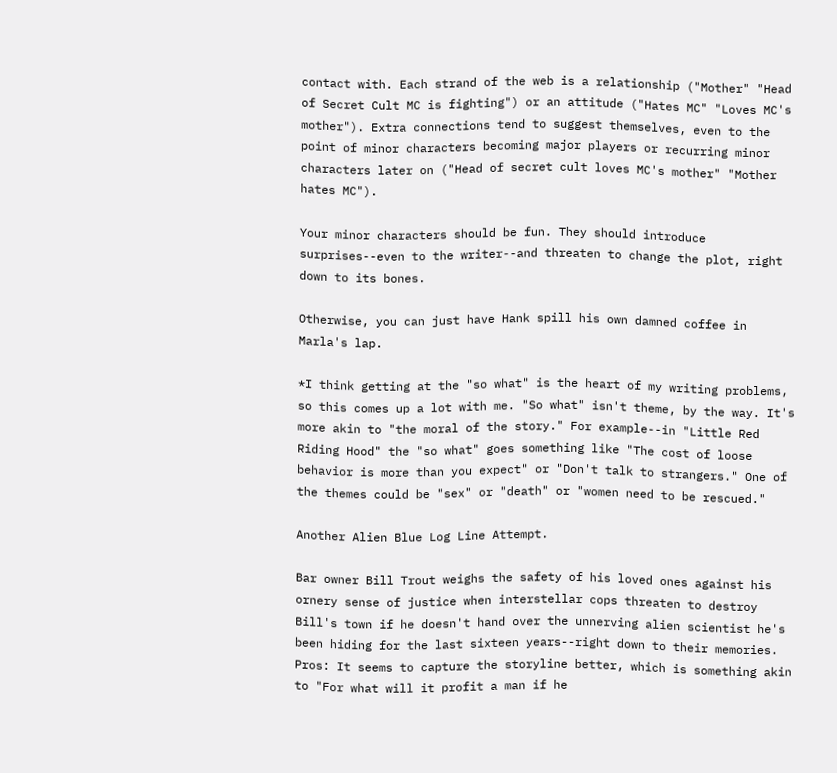contact with. Each strand of the web is a relationship ("Mother" "Head of Secret Cult MC is fighting") or an attitude ("Hates MC" "Loves MC's mother"). Extra connections tend to suggest themselves, even to the point of minor characters becoming major players or recurring minor characters later on ("Head of secret cult loves MC's mother" "Mother hates MC").

Your minor characters should be fun. They should introduce surprises--even to the writer--and threaten to change the plot, right down to its bones.

Otherwise, you can just have Hank spill his own damned coffee in Marla's lap.

*I think getting at the "so what" is the heart of my writing problems, so this comes up a lot with me. "So what" isn't theme, by the way. It's more akin to "the moral of the story." For example--in "Little Red Riding Hood" the "so what" goes something like "The cost of loose behavior is more than you expect" or "Don't talk to strangers." One of the themes could be "sex" or "death" or "women need to be rescued."

Another Alien Blue Log Line Attempt.

Bar owner Bill Trout weighs the safety of his loved ones against his ornery sense of justice when interstellar cops threaten to destroy Bill's town if he doesn't hand over the unnerving alien scientist he's been hiding for the last sixteen years--right down to their memories.
Pros: It seems to capture the storyline better, which is something akin to "For what will it profit a man if he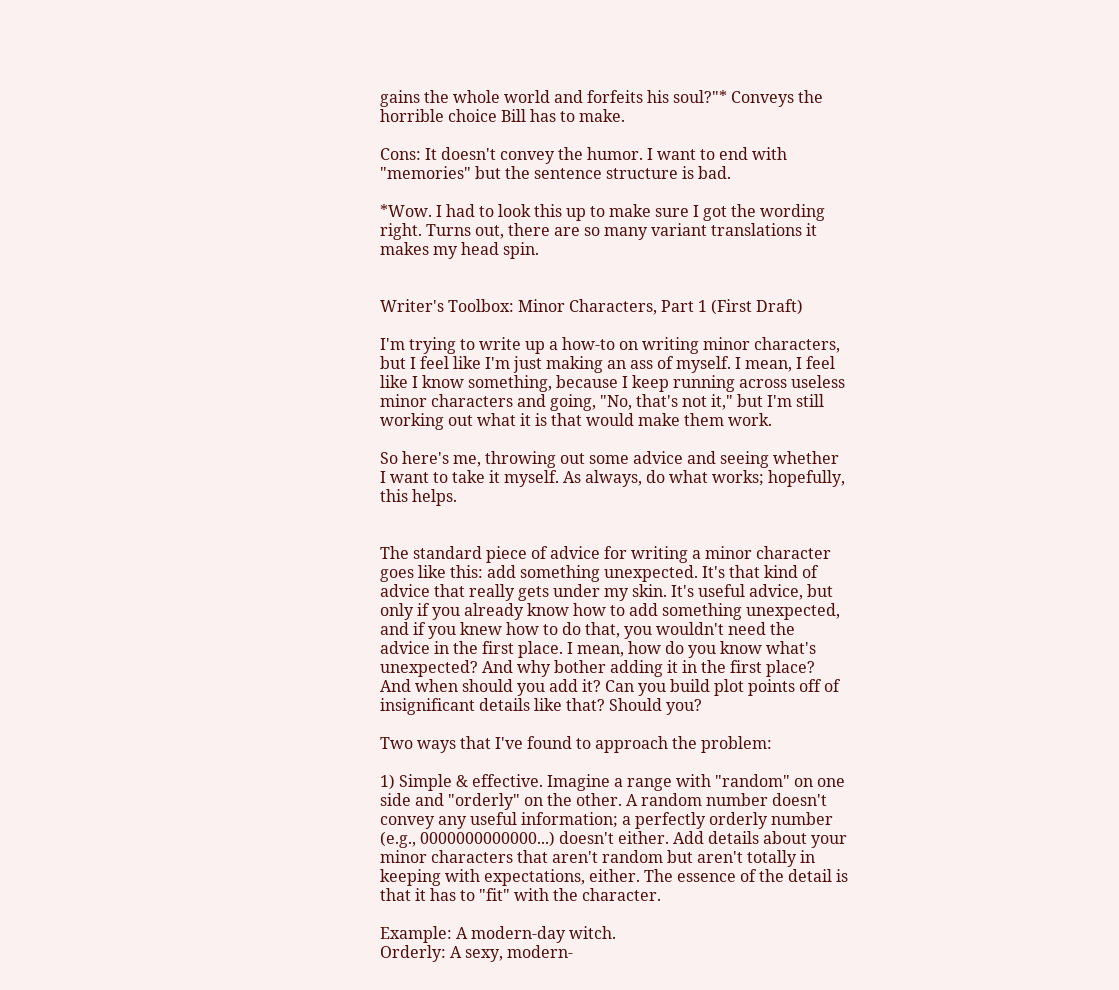gains the whole world and forfeits his soul?"* Conveys the horrible choice Bill has to make.

Cons: It doesn't convey the humor. I want to end with "memories" but the sentence structure is bad.

*Wow. I had to look this up to make sure I got the wording right. Turns out, there are so many variant translations it makes my head spin.


Writer's Toolbox: Minor Characters, Part 1 (First Draft)

I'm trying to write up a how-to on writing minor characters, but I feel like I'm just making an ass of myself. I mean, I feel like I know something, because I keep running across useless minor characters and going, "No, that's not it," but I'm still working out what it is that would make them work.

So here's me, throwing out some advice and seeing whether I want to take it myself. As always, do what works; hopefully, this helps.


The standard piece of advice for writing a minor character goes like this: add something unexpected. It's that kind of advice that really gets under my skin. It's useful advice, but only if you already know how to add something unexpected, and if you knew how to do that, you wouldn't need the advice in the first place. I mean, how do you know what's unexpected? And why bother adding it in the first place? And when should you add it? Can you build plot points off of insignificant details like that? Should you?

Two ways that I've found to approach the problem:

1) Simple & effective. Imagine a range with "random" on one side and "orderly" on the other. A random number doesn't convey any useful information; a perfectly orderly number (e.g., 0000000000000...) doesn't either. Add details about your minor characters that aren't random but aren't totally in keeping with expectations, either. The essence of the detail is that it has to "fit" with the character.

Example: A modern-day witch.
Orderly: A sexy, modern-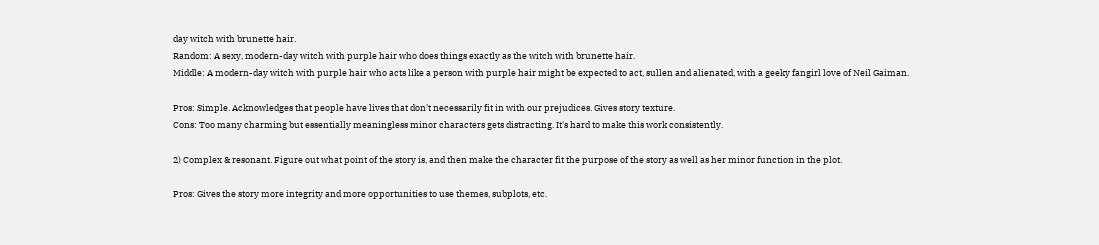day witch with brunette hair.
Random: A sexy, modern-day witch with purple hair who does things exactly as the witch with brunette hair.
Middle: A modern-day witch with purple hair who acts like a person with purple hair might be expected to act, sullen and alienated, with a geeky fangirl love of Neil Gaiman.

Pros: Simple. Acknowledges that people have lives that don't necessarily fit in with our prejudices. Gives story texture.
Cons: Too many charming but essentially meaningless minor characters gets distracting. It's hard to make this work consistently.

2) Complex & resonant. Figure out what point of the story is, and then make the character fit the purpose of the story as well as her minor function in the plot.

Pros: Gives the story more integrity and more opportunities to use themes, subplots, etc.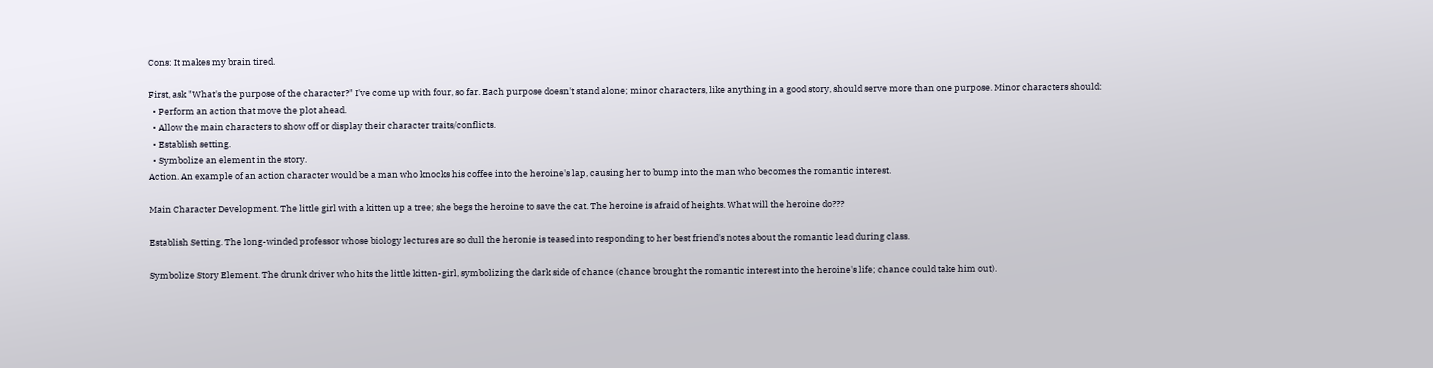Cons: It makes my brain tired.

First, ask "What's the purpose of the character?" I've come up with four, so far. Each purpose doesn't stand alone; minor characters, like anything in a good story, should serve more than one purpose. Minor characters should:
  • Perform an action that move the plot ahead.
  • Allow the main characters to show off or display their character traits/conflicts.
  • Establish setting.
  • Symbolize an element in the story.
Action. An example of an action character would be a man who knocks his coffee into the heroine's lap, causing her to bump into the man who becomes the romantic interest.

Main Character Development. The little girl with a kitten up a tree; she begs the heroine to save the cat. The heroine is afraid of heights. What will the heroine do???

Establish Setting. The long-winded professor whose biology lectures are so dull the heronie is teased into responding to her best friend's notes about the romantic lead during class.

Symbolize Story Element. The drunk driver who hits the little kitten-girl, symbolizing the dark side of chance (chance brought the romantic interest into the heroine's life; chance could take him out).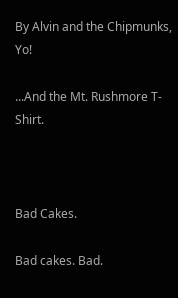By Alvin and the Chipmunks, Yo!

...And the Mt. Rushmore T-Shirt.



Bad Cakes.

Bad cakes. Bad.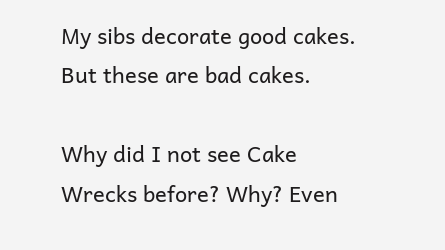My sibs decorate good cakes. But these are bad cakes.

Why did I not see Cake Wrecks before? Why? Even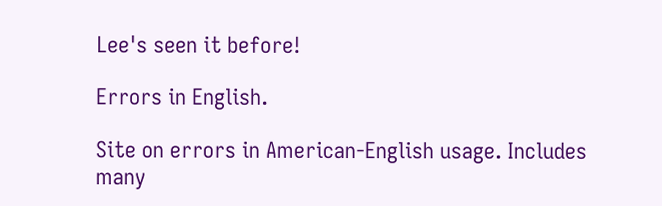Lee's seen it before!

Errors in English.

Site on errors in American-English usage. Includes many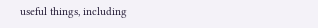useful things, including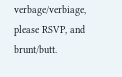verbage/verbiage, please RSVP, and brunt/butt.